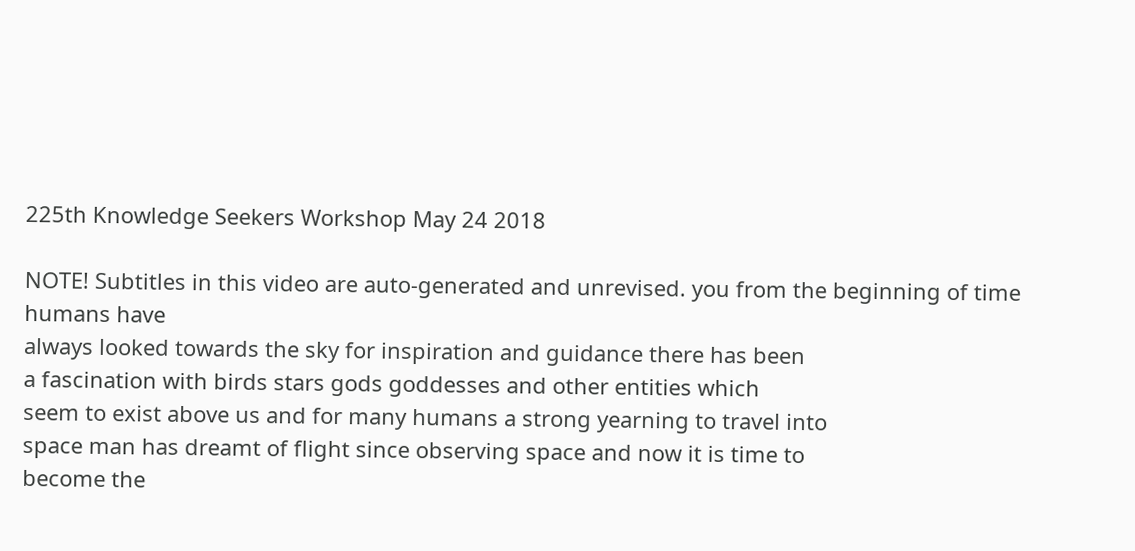225th Knowledge Seekers Workshop May 24 2018

NOTE! Subtitles in this video are auto-generated and unrevised. you from the beginning of time humans have
always looked towards the sky for inspiration and guidance there has been
a fascination with birds stars gods goddesses and other entities which
seem to exist above us and for many humans a strong yearning to travel into
space man has dreamt of flight since observing space and now it is time to
become the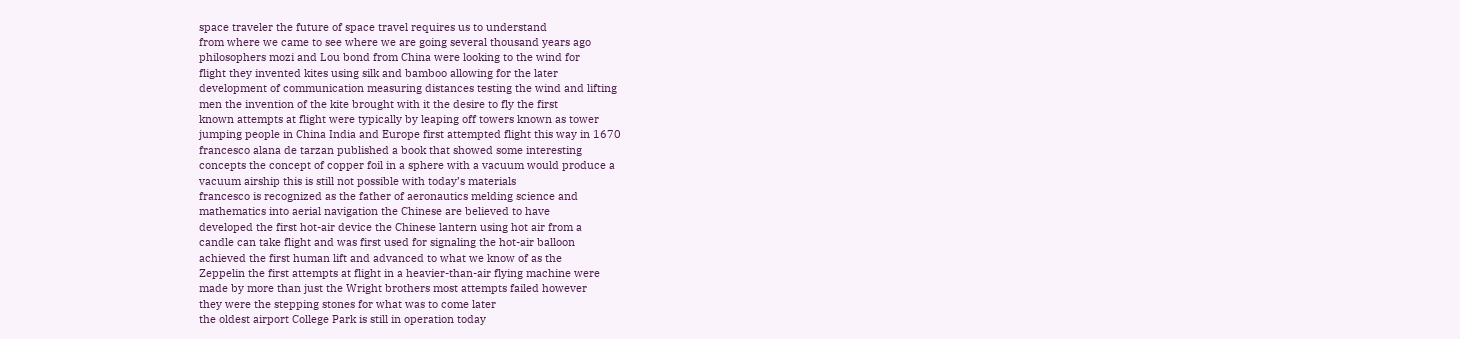space traveler the future of space travel requires us to understand
from where we came to see where we are going several thousand years ago
philosophers mozi and Lou bond from China were looking to the wind for
flight they invented kites using silk and bamboo allowing for the later
development of communication measuring distances testing the wind and lifting
men the invention of the kite brought with it the desire to fly the first
known attempts at flight were typically by leaping off towers known as tower
jumping people in China India and Europe first attempted flight this way in 1670
francesco alana de tarzan published a book that showed some interesting
concepts the concept of copper foil in a sphere with a vacuum would produce a
vacuum airship this is still not possible with today’s materials
francesco is recognized as the father of aeronautics melding science and
mathematics into aerial navigation the Chinese are believed to have
developed the first hot-air device the Chinese lantern using hot air from a
candle can take flight and was first used for signaling the hot-air balloon
achieved the first human lift and advanced to what we know of as the
Zeppelin the first attempts at flight in a heavier-than-air flying machine were
made by more than just the Wright brothers most attempts failed however
they were the stepping stones for what was to come later
the oldest airport College Park is still in operation today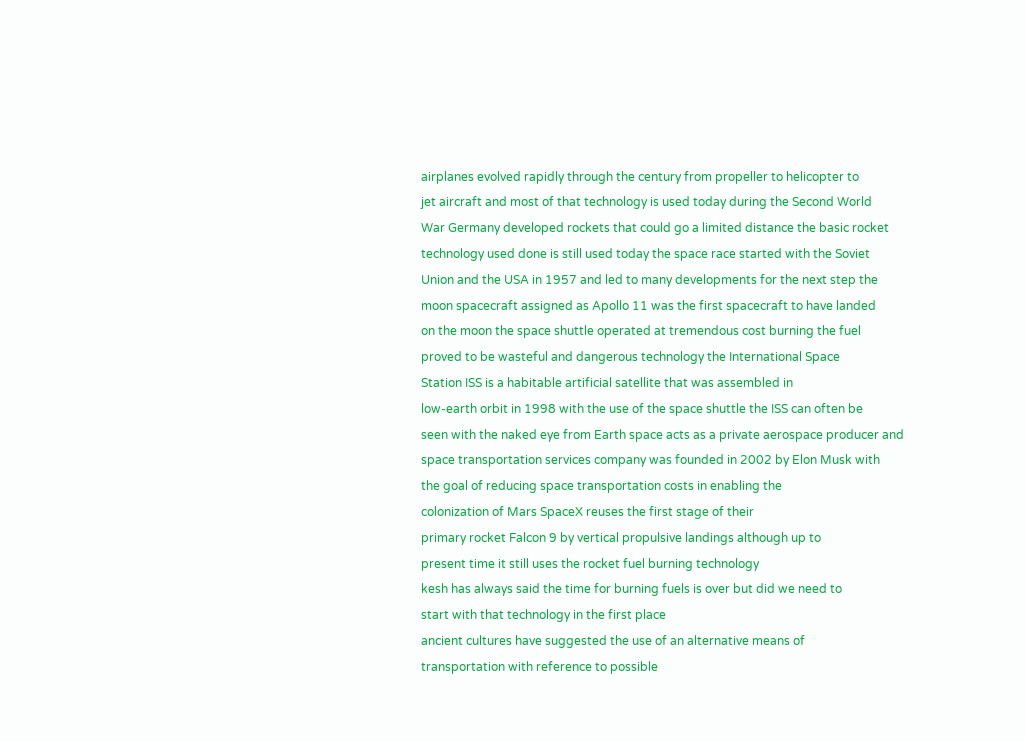airplanes evolved rapidly through the century from propeller to helicopter to
jet aircraft and most of that technology is used today during the Second World
War Germany developed rockets that could go a limited distance the basic rocket
technology used done is still used today the space race started with the Soviet
Union and the USA in 1957 and led to many developments for the next step the
moon spacecraft assigned as Apollo 11 was the first spacecraft to have landed
on the moon the space shuttle operated at tremendous cost burning the fuel
proved to be wasteful and dangerous technology the International Space
Station ISS is a habitable artificial satellite that was assembled in
low-earth orbit in 1998 with the use of the space shuttle the ISS can often be
seen with the naked eye from Earth space acts as a private aerospace producer and
space transportation services company was founded in 2002 by Elon Musk with
the goal of reducing space transportation costs in enabling the
colonization of Mars SpaceX reuses the first stage of their
primary rocket Falcon 9 by vertical propulsive landings although up to
present time it still uses the rocket fuel burning technology
kesh has always said the time for burning fuels is over but did we need to
start with that technology in the first place
ancient cultures have suggested the use of an alternative means of
transportation with reference to possible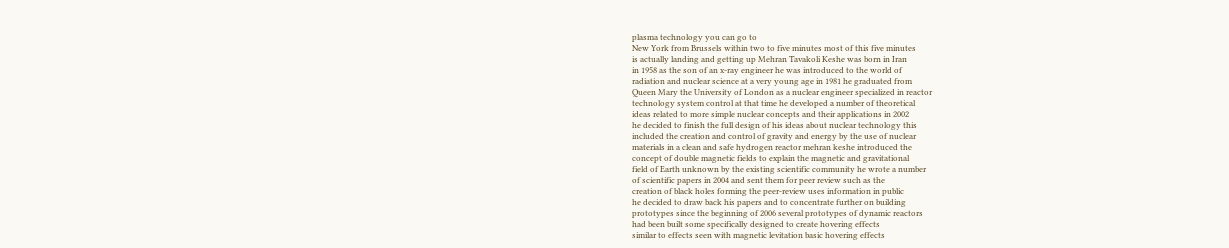plasma technology you can go to
New York from Brussels within two to five minutes most of this five minutes
is actually landing and getting up Mehran Tavakoli Keshe was born in Iran
in 1958 as the son of an x-ray engineer he was introduced to the world of
radiation and nuclear science at a very young age in 1981 he graduated from
Queen Mary the University of London as a nuclear engineer specialized in reactor
technology system control at that time he developed a number of theoretical
ideas related to more simple nuclear concepts and their applications in 2002
he decided to finish the full design of his ideas about nuclear technology this
included the creation and control of gravity and energy by the use of nuclear
materials in a clean and safe hydrogen reactor mehran keshe introduced the
concept of double magnetic fields to explain the magnetic and gravitational
field of Earth unknown by the existing scientific community he wrote a number
of scientific papers in 2004 and sent them for peer review such as the
creation of black holes forming the peer-review uses information in public
he decided to draw back his papers and to concentrate further on building
prototypes since the beginning of 2006 several prototypes of dynamic reactors
had been built some specifically designed to create hovering effects
similar to effects seen with magnetic levitation basic hovering effects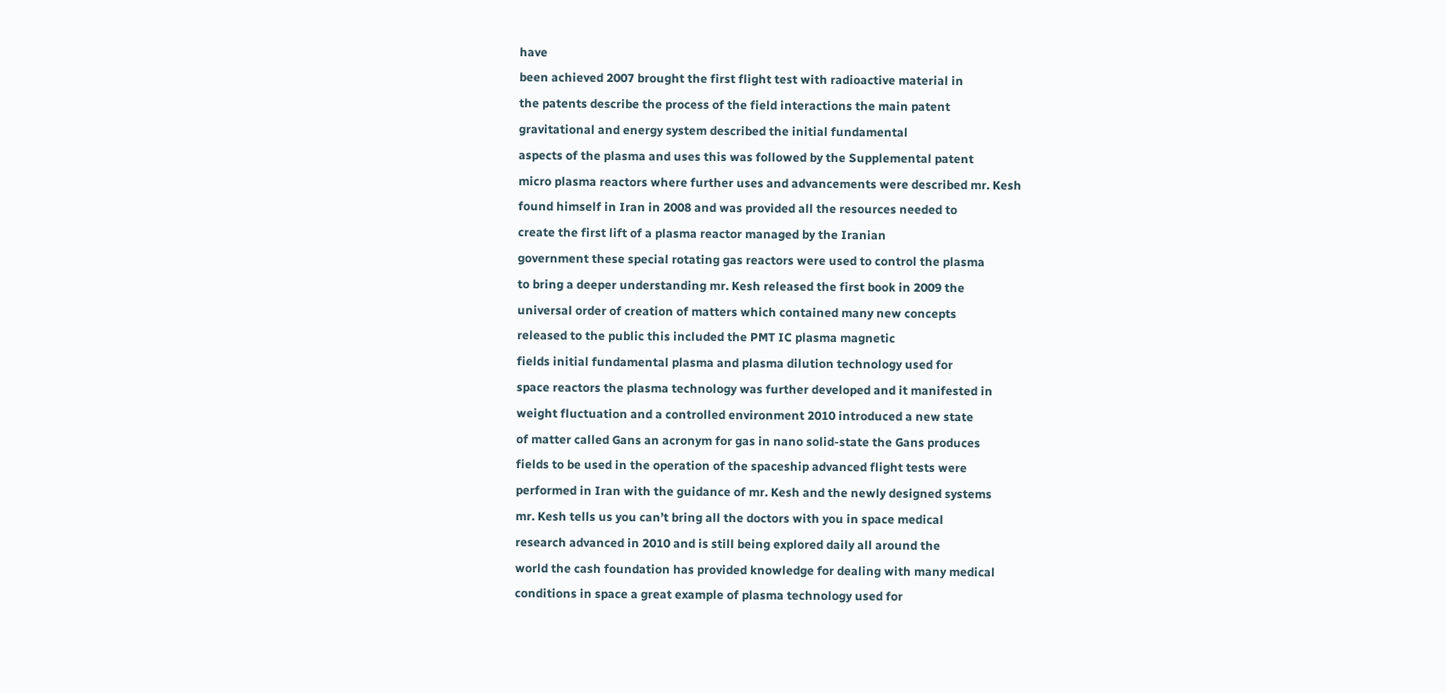have
been achieved 2007 brought the first flight test with radioactive material in
the patents describe the process of the field interactions the main patent
gravitational and energy system described the initial fundamental
aspects of the plasma and uses this was followed by the Supplemental patent
micro plasma reactors where further uses and advancements were described mr. Kesh
found himself in Iran in 2008 and was provided all the resources needed to
create the first lift of a plasma reactor managed by the Iranian
government these special rotating gas reactors were used to control the plasma
to bring a deeper understanding mr. Kesh released the first book in 2009 the
universal order of creation of matters which contained many new concepts
released to the public this included the PMT IC plasma magnetic
fields initial fundamental plasma and plasma dilution technology used for
space reactors the plasma technology was further developed and it manifested in
weight fluctuation and a controlled environment 2010 introduced a new state
of matter called Gans an acronym for gas in nano solid-state the Gans produces
fields to be used in the operation of the spaceship advanced flight tests were
performed in Iran with the guidance of mr. Kesh and the newly designed systems
mr. Kesh tells us you can’t bring all the doctors with you in space medical
research advanced in 2010 and is still being explored daily all around the
world the cash foundation has provided knowledge for dealing with many medical
conditions in space a great example of plasma technology used for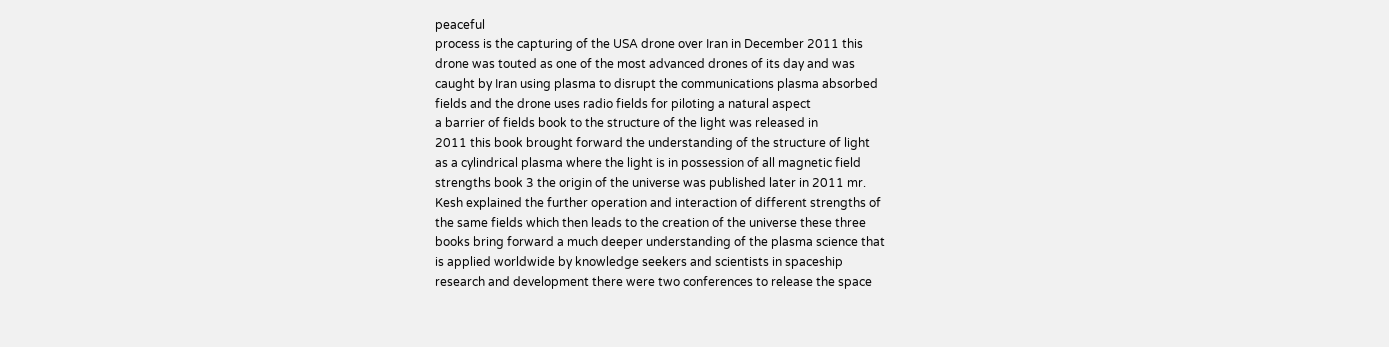peaceful
process is the capturing of the USA drone over Iran in December 2011 this
drone was touted as one of the most advanced drones of its day and was
caught by Iran using plasma to disrupt the communications plasma absorbed
fields and the drone uses radio fields for piloting a natural aspect
a barrier of fields book to the structure of the light was released in
2011 this book brought forward the understanding of the structure of light
as a cylindrical plasma where the light is in possession of all magnetic field
strengths book 3 the origin of the universe was published later in 2011 mr.
Kesh explained the further operation and interaction of different strengths of
the same fields which then leads to the creation of the universe these three
books bring forward a much deeper understanding of the plasma science that
is applied worldwide by knowledge seekers and scientists in spaceship
research and development there were two conferences to release the space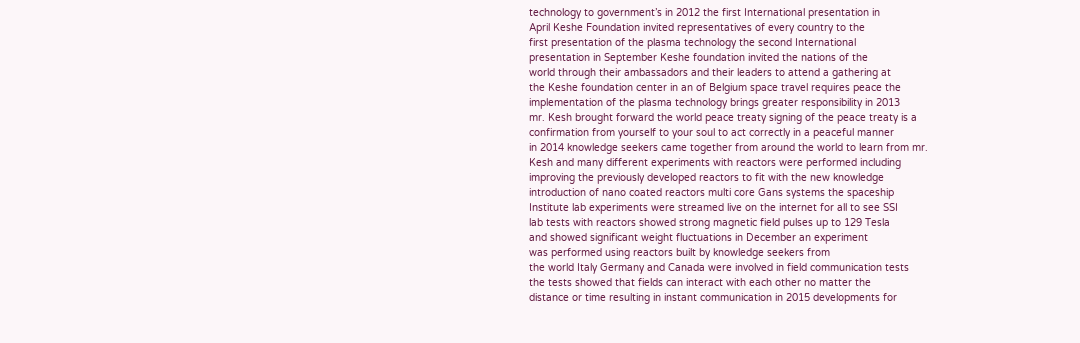technology to government’s in 2012 the first International presentation in
April Keshe Foundation invited representatives of every country to the
first presentation of the plasma technology the second International
presentation in September Keshe foundation invited the nations of the
world through their ambassadors and their leaders to attend a gathering at
the Keshe foundation center in an of Belgium space travel requires peace the
implementation of the plasma technology brings greater responsibility in 2013
mr. Kesh brought forward the world peace treaty signing of the peace treaty is a
confirmation from yourself to your soul to act correctly in a peaceful manner
in 2014 knowledge seekers came together from around the world to learn from mr.
Kesh and many different experiments with reactors were performed including
improving the previously developed reactors to fit with the new knowledge
introduction of nano coated reactors multi core Gans systems the spaceship
Institute lab experiments were streamed live on the internet for all to see SSI
lab tests with reactors showed strong magnetic field pulses up to 129 Tesla
and showed significant weight fluctuations in December an experiment
was performed using reactors built by knowledge seekers from
the world Italy Germany and Canada were involved in field communication tests
the tests showed that fields can interact with each other no matter the
distance or time resulting in instant communication in 2015 developments for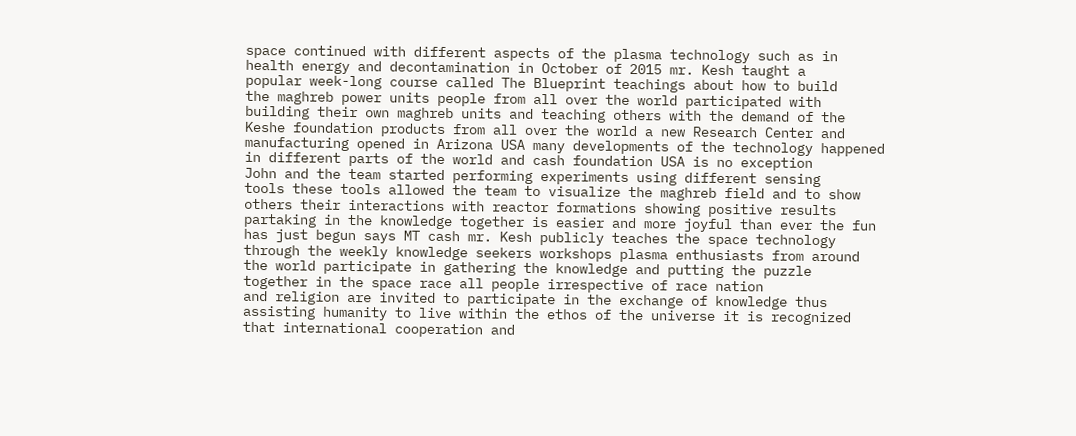space continued with different aspects of the plasma technology such as in
health energy and decontamination in October of 2015 mr. Kesh taught a
popular week-long course called The Blueprint teachings about how to build
the maghreb power units people from all over the world participated with
building their own maghreb units and teaching others with the demand of the
Keshe foundation products from all over the world a new Research Center and
manufacturing opened in Arizona USA many developments of the technology happened
in different parts of the world and cash foundation USA is no exception
John and the team started performing experiments using different sensing
tools these tools allowed the team to visualize the maghreb field and to show
others their interactions with reactor formations showing positive results
partaking in the knowledge together is easier and more joyful than ever the fun
has just begun says MT cash mr. Kesh publicly teaches the space technology
through the weekly knowledge seekers workshops plasma enthusiasts from around
the world participate in gathering the knowledge and putting the puzzle
together in the space race all people irrespective of race nation
and religion are invited to participate in the exchange of knowledge thus
assisting humanity to live within the ethos of the universe it is recognized
that international cooperation and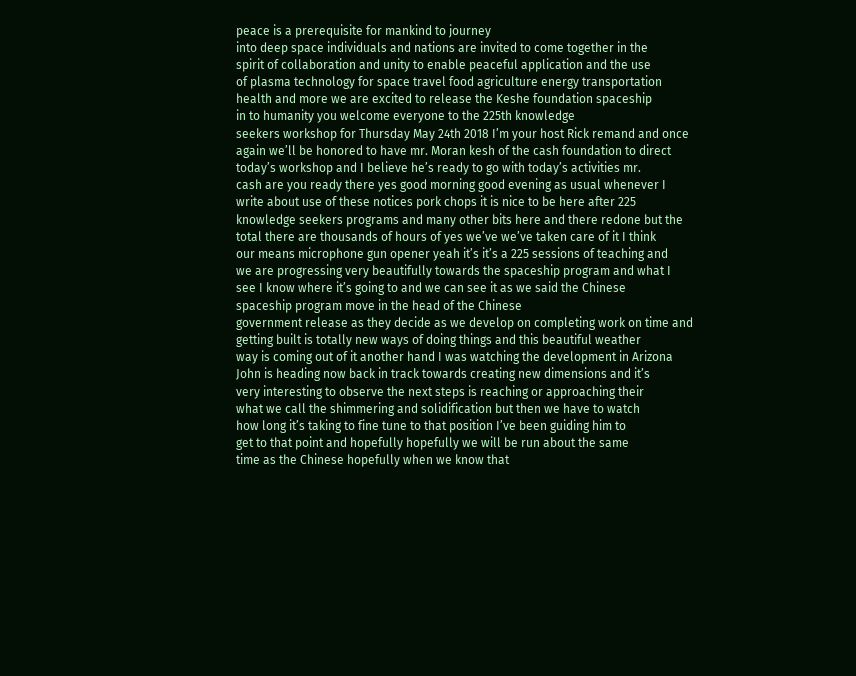peace is a prerequisite for mankind to journey
into deep space individuals and nations are invited to come together in the
spirit of collaboration and unity to enable peaceful application and the use
of plasma technology for space travel food agriculture energy transportation
health and more we are excited to release the Keshe foundation spaceship
in to humanity you welcome everyone to the 225th knowledge
seekers workshop for Thursday May 24th 2018 I’m your host Rick remand and once
again we’ll be honored to have mr. Moran kesh of the cash foundation to direct
today’s workshop and I believe he’s ready to go with today’s activities mr.
cash are you ready there yes good morning good evening as usual whenever I
write about use of these notices pork chops it is nice to be here after 225
knowledge seekers programs and many other bits here and there redone but the
total there are thousands of hours of yes we’ve we’ve taken care of it I think
our means microphone gun opener yeah it’s it’s a 225 sessions of teaching and
we are progressing very beautifully towards the spaceship program and what I
see I know where it’s going to and we can see it as we said the Chinese
spaceship program move in the head of the Chinese
government release as they decide as we develop on completing work on time and
getting built is totally new ways of doing things and this beautiful weather
way is coming out of it another hand I was watching the development in Arizona
John is heading now back in track towards creating new dimensions and it’s
very interesting to observe the next steps is reaching or approaching their
what we call the shimmering and solidification but then we have to watch
how long it’s taking to fine tune to that position I’ve been guiding him to
get to that point and hopefully hopefully we will be run about the same
time as the Chinese hopefully when we know that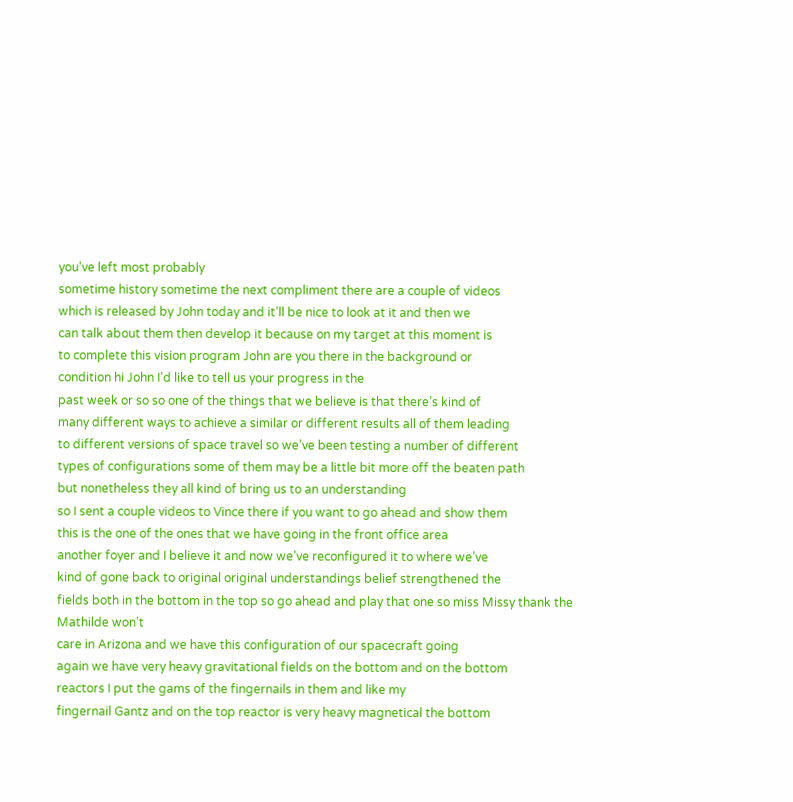you’ve left most probably
sometime history sometime the next compliment there are a couple of videos
which is released by John today and it’ll be nice to look at it and then we
can talk about them then develop it because on my target at this moment is
to complete this vision program John are you there in the background or
condition hi John I’d like to tell us your progress in the
past week or so so one of the things that we believe is that there’s kind of
many different ways to achieve a similar or different results all of them leading
to different versions of space travel so we’ve been testing a number of different
types of configurations some of them may be a little bit more off the beaten path
but nonetheless they all kind of bring us to an understanding
so I sent a couple videos to Vince there if you want to go ahead and show them
this is the one of the ones that we have going in the front office area
another foyer and I believe it and now we’ve reconfigured it to where we’ve
kind of gone back to original original understandings belief strengthened the
fields both in the bottom in the top so go ahead and play that one so miss Missy thank the Mathilde won’t
care in Arizona and we have this configuration of our spacecraft going
again we have very heavy gravitational fields on the bottom and on the bottom
reactors I put the gams of the fingernails in them and like my
fingernail Gantz and on the top reactor is very heavy magnetical the bottom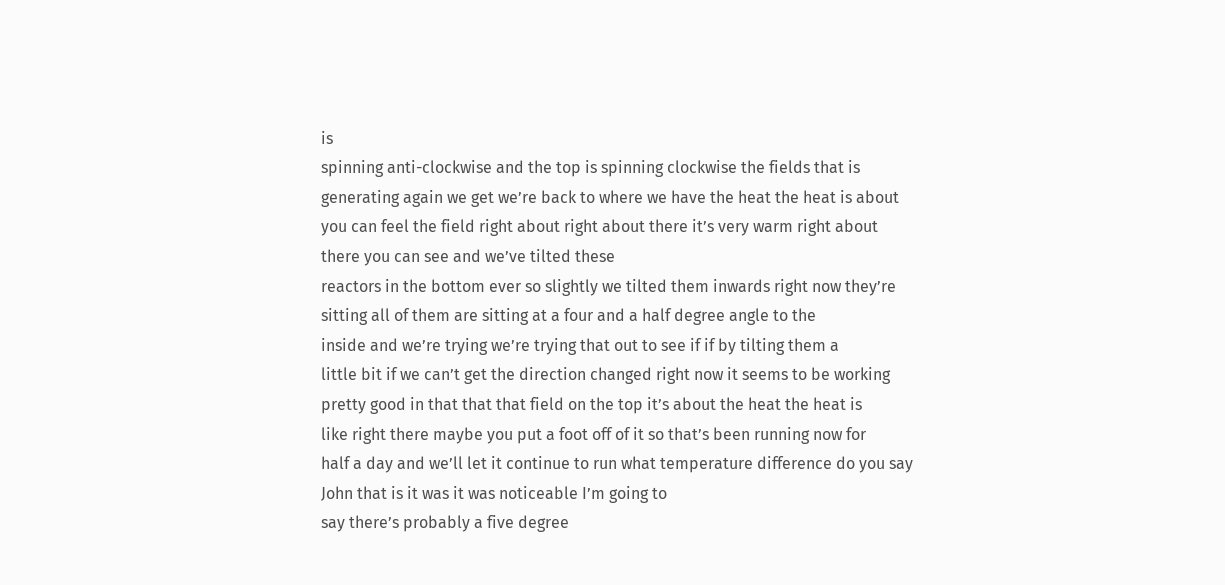is
spinning anti-clockwise and the top is spinning clockwise the fields that is
generating again we get we’re back to where we have the heat the heat is about
you can feel the field right about right about there it’s very warm right about
there you can see and we’ve tilted these
reactors in the bottom ever so slightly we tilted them inwards right now they’re
sitting all of them are sitting at a four and a half degree angle to the
inside and we’re trying we’re trying that out to see if if by tilting them a
little bit if we can’t get the direction changed right now it seems to be working
pretty good in that that that field on the top it’s about the heat the heat is
like right there maybe you put a foot off of it so that’s been running now for
half a day and we’ll let it continue to run what temperature difference do you say
John that is it was it was noticeable I’m going to
say there’s probably a five degree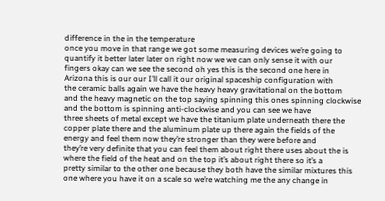difference in the in the temperature
once you move in that range we got some measuring devices we’re going to
quantify it better later later on right now we we can only sense it with our
fingers okay can we see the second oh yes this is the second one here in
Arizona this is our our I’ll call it our original spaceship configuration with
the ceramic balls again we have the heavy heavy gravitational on the bottom
and the heavy magnetic on the top saying spinning this ones spinning clockwise
and the bottom is spinning anti-clockwise and you can see we have
three sheets of metal except we have the titanium plate underneath there the
copper plate there and the aluminum plate up there again the fields of the
energy and feel them now they’re stronger than they were before and
they’re very definite that you can feel them about right there uses about the is
where the field of the heat and on the top it’s about right there so it’s a
pretty similar to the other one because they both have the similar mixtures this
one where you have it on a scale so we’re watching me the any change in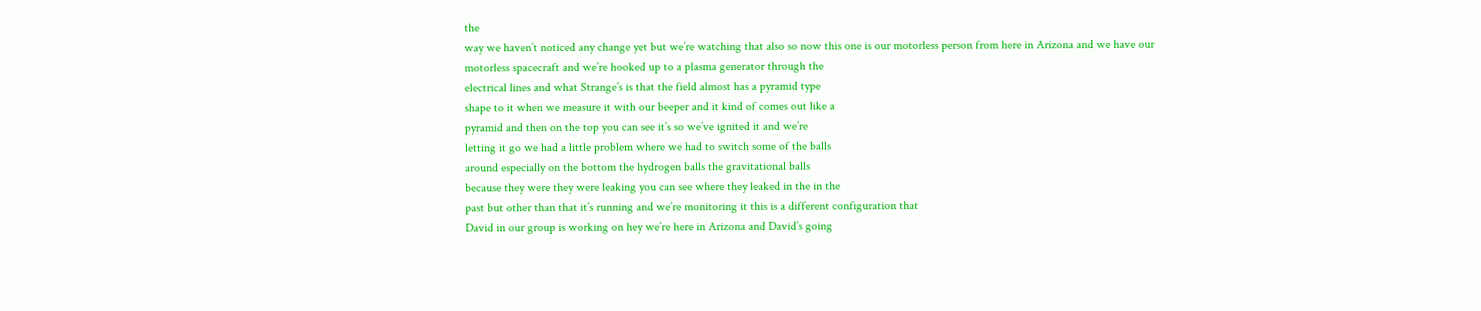the
way we haven’t noticed any change yet but we’re watching that also so now this one is our motorless person from here in Arizona and we have our
motorless spacecraft and we’re hooked up to a plasma generator through the
electrical lines and what Strange’s is that the field almost has a pyramid type
shape to it when we measure it with our beeper and it kind of comes out like a
pyramid and then on the top you can see it’s so we’ve ignited it and we’re
letting it go we had a little problem where we had to switch some of the balls
around especially on the bottom the hydrogen balls the gravitational balls
because they were they were leaking you can see where they leaked in the in the
past but other than that it’s running and we’re monitoring it this is a different configuration that
David in our group is working on hey we’re here in Arizona and David’s going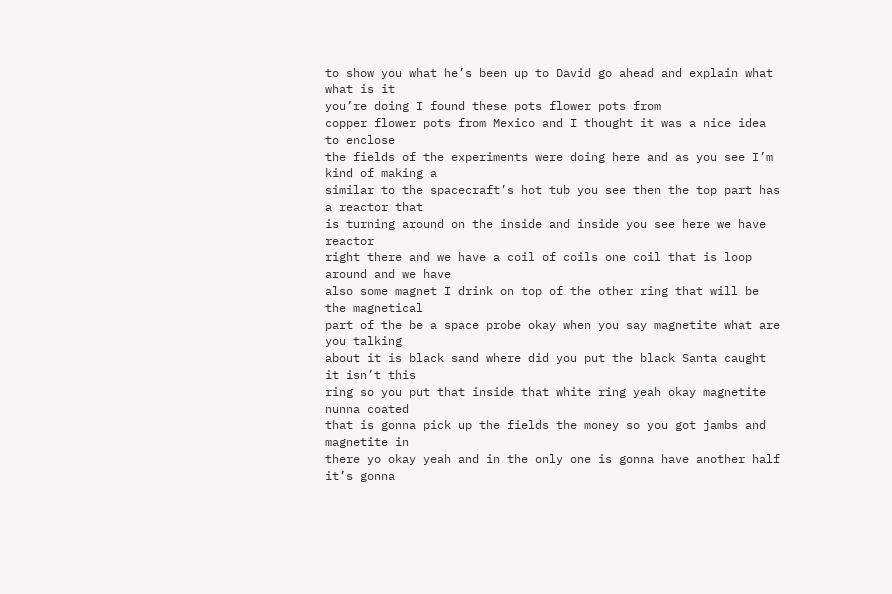to show you what he’s been up to David go ahead and explain what what is it
you’re doing I found these pots flower pots from
copper flower pots from Mexico and I thought it was a nice idea to enclose
the fields of the experiments were doing here and as you see I’m kind of making a
similar to the spacecraft’s hot tub you see then the top part has a reactor that
is turning around on the inside and inside you see here we have reactor
right there and we have a coil of coils one coil that is loop around and we have
also some magnet I drink on top of the other ring that will be the magnetical
part of the be a space probe okay when you say magnetite what are you talking
about it is black sand where did you put the black Santa caught it isn’t this
ring so you put that inside that white ring yeah okay magnetite nunna coated
that is gonna pick up the fields the money so you got jambs and magnetite in
there yo okay yeah and in the only one is gonna have another half it’s gonna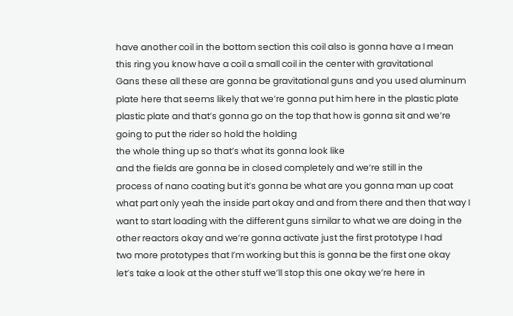have another coil in the bottom section this coil also is gonna have a I mean
this ring you know have a coil a small coil in the center with gravitational
Gans these all these are gonna be gravitational guns and you used aluminum
plate here that seems likely that we’re gonna put him here in the plastic plate
plastic plate and that’s gonna go on the top that how is gonna sit and we’re
going to put the rider so hold the holding
the whole thing up so that’s what its gonna look like
and the fields are gonna be in closed completely and we’re still in the
process of nano coating but it’s gonna be what are you gonna man up coat
what part only yeah the inside part okay and and from there and then that way I
want to start loading with the different guns similar to what we are doing in the
other reactors okay and we’re gonna activate just the first prototype I had
two more prototypes that I’m working but this is gonna be the first one okay
let’s take a look at the other stuff we’ll stop this one okay we’re here in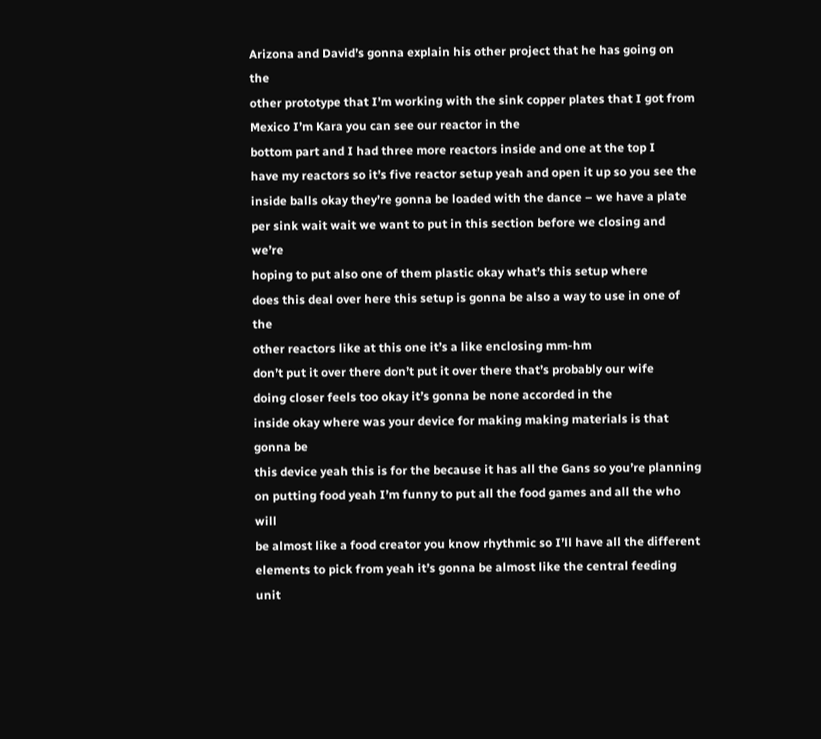Arizona and David’s gonna explain his other project that he has going on the
other prototype that I’m working with the sink copper plates that I got from
Mexico I’m Kara you can see our reactor in the
bottom part and I had three more reactors inside and one at the top I
have my reactors so it’s five reactor setup yeah and open it up so you see the
inside balls okay they’re gonna be loaded with the dance – we have a plate
per sink wait wait we want to put in this section before we closing and we’re
hoping to put also one of them plastic okay what’s this setup where
does this deal over here this setup is gonna be also a way to use in one of the
other reactors like at this one it’s a like enclosing mm-hm
don’t put it over there don’t put it over there that’s probably our wife
doing closer feels too okay it’s gonna be none accorded in the
inside okay where was your device for making making materials is that gonna be
this device yeah this is for the because it has all the Gans so you’re planning
on putting food yeah I’m funny to put all the food games and all the who will
be almost like a food creator you know rhythmic so I’ll have all the different
elements to pick from yeah it’s gonna be almost like the central feeding unit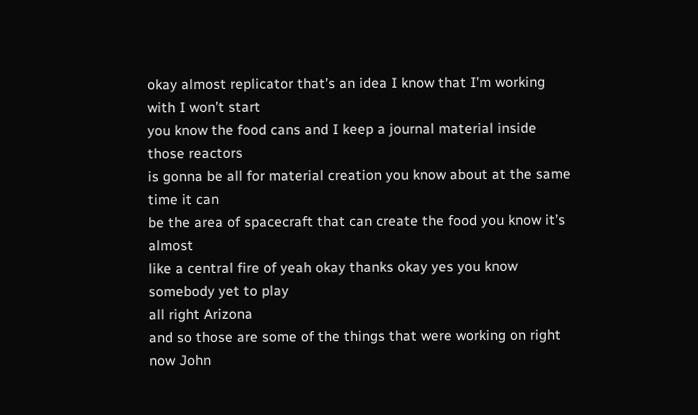okay almost replicator that’s an idea I know that I’m working with I won’t start
you know the food cans and I keep a journal material inside those reactors
is gonna be all for material creation you know about at the same time it can
be the area of spacecraft that can create the food you know it’s almost
like a central fire of yeah okay thanks okay yes you know somebody yet to play
all right Arizona
and so those are some of the things that were working on right now John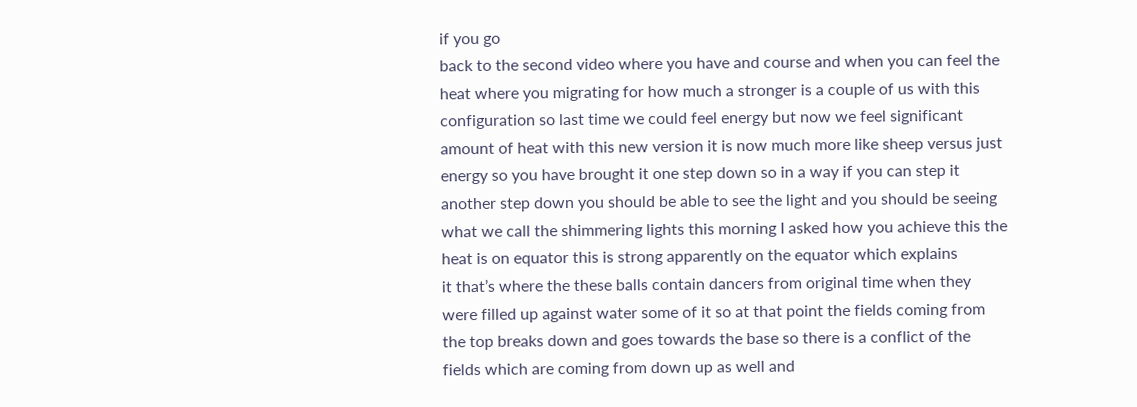if you go
back to the second video where you have and course and when you can feel the
heat where you migrating for how much a stronger is a couple of us with this
configuration so last time we could feel energy but now we feel significant
amount of heat with this new version it is now much more like sheep versus just
energy so you have brought it one step down so in a way if you can step it
another step down you should be able to see the light and you should be seeing
what we call the shimmering lights this morning I asked how you achieve this the
heat is on equator this is strong apparently on the equator which explains
it that’s where the these balls contain dancers from original time when they
were filled up against water some of it so at that point the fields coming from
the top breaks down and goes towards the base so there is a conflict of the
fields which are coming from down up as well and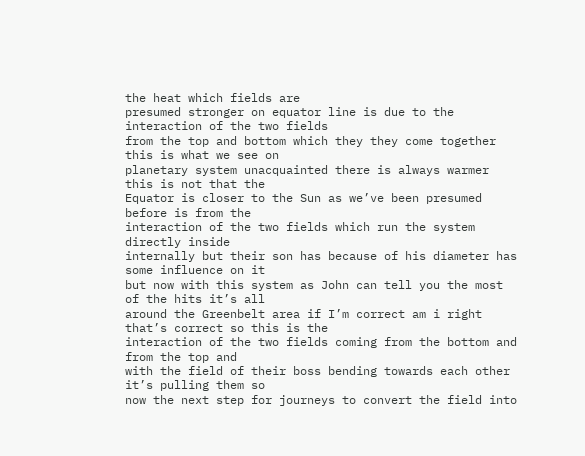the heat which fields are
presumed stronger on equator line is due to the interaction of the two fields
from the top and bottom which they they come together this is what we see on
planetary system unacquainted there is always warmer this is not that the
Equator is closer to the Sun as we’ve been presumed before is from the
interaction of the two fields which run the system directly inside
internally but their son has because of his diameter has some influence on it
but now with this system as John can tell you the most of the hits it’s all
around the Greenbelt area if I’m correct am i right that’s correct so this is the
interaction of the two fields coming from the bottom and from the top and
with the field of their boss bending towards each other it’s pulling them so
now the next step for journeys to convert the field into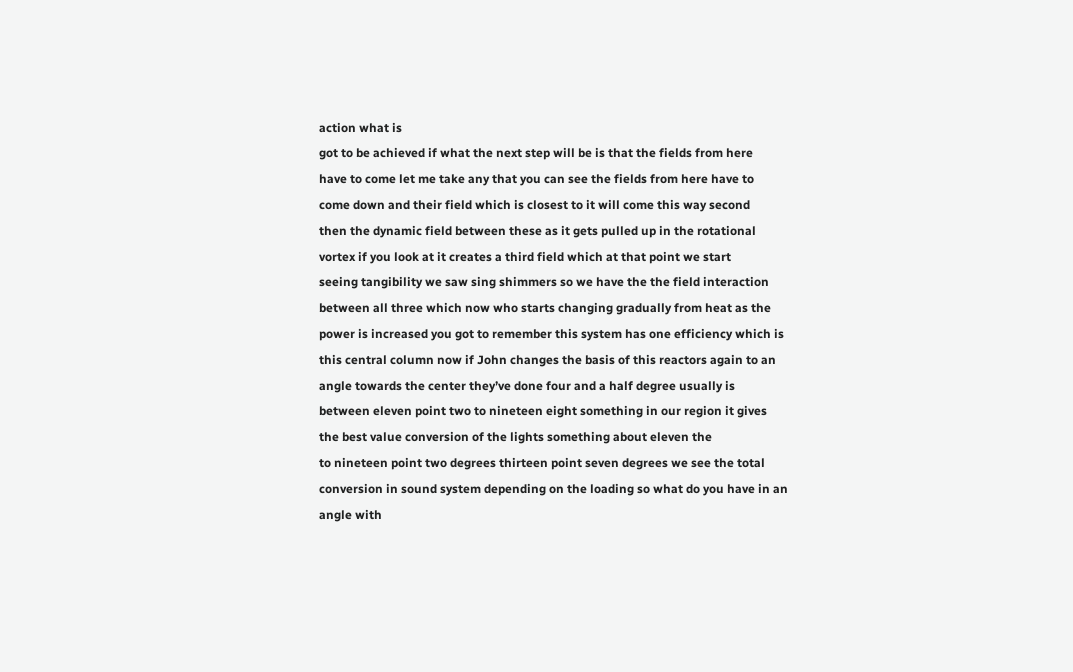action what is
got to be achieved if what the next step will be is that the fields from here
have to come let me take any that you can see the fields from here have to
come down and their field which is closest to it will come this way second
then the dynamic field between these as it gets pulled up in the rotational
vortex if you look at it creates a third field which at that point we start
seeing tangibility we saw sing shimmers so we have the the field interaction
between all three which now who starts changing gradually from heat as the
power is increased you got to remember this system has one efficiency which is
this central column now if John changes the basis of this reactors again to an
angle towards the center they’ve done four and a half degree usually is
between eleven point two to nineteen eight something in our region it gives
the best value conversion of the lights something about eleven the
to nineteen point two degrees thirteen point seven degrees we see the total
conversion in sound system depending on the loading so what do you have in an
angle with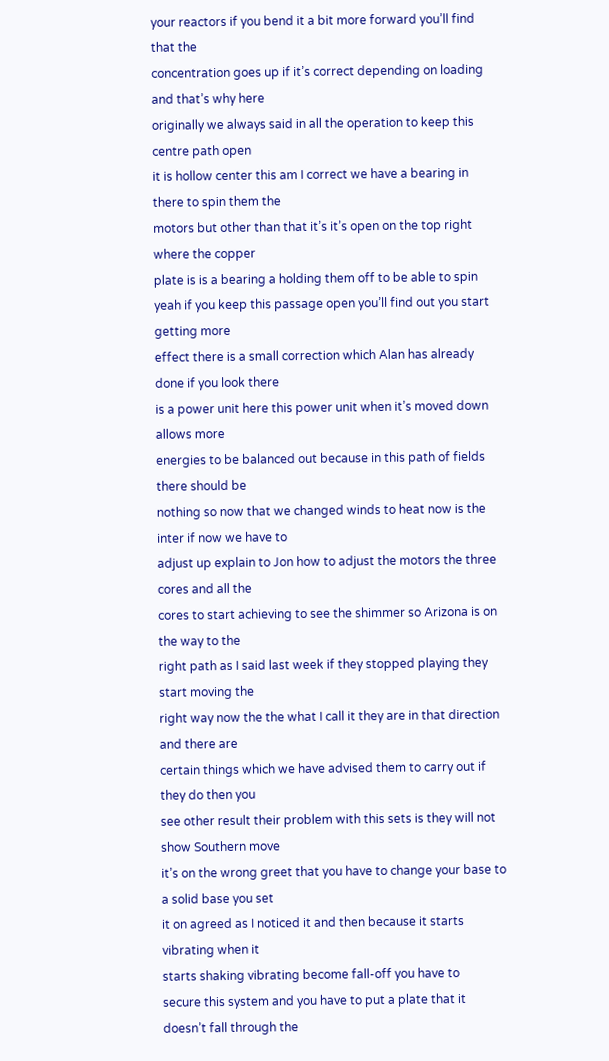your reactors if you bend it a bit more forward you’ll find that the
concentration goes up if it’s correct depending on loading and that’s why here
originally we always said in all the operation to keep this centre path open
it is hollow center this am I correct we have a bearing in there to spin them the
motors but other than that it’s it’s open on the top right where the copper
plate is is a bearing a holding them off to be able to spin
yeah if you keep this passage open you’ll find out you start getting more
effect there is a small correction which Alan has already done if you look there
is a power unit here this power unit when it’s moved down allows more
energies to be balanced out because in this path of fields there should be
nothing so now that we changed winds to heat now is the inter if now we have to
adjust up explain to Jon how to adjust the motors the three cores and all the
cores to start achieving to see the shimmer so Arizona is on the way to the
right path as I said last week if they stopped playing they start moving the
right way now the the what I call it they are in that direction and there are
certain things which we have advised them to carry out if they do then you
see other result their problem with this sets is they will not show Southern move
it’s on the wrong greet that you have to change your base to a solid base you set
it on agreed as I noticed it and then because it starts vibrating when it
starts shaking vibrating become fall-off you have to
secure this system and you have to put a plate that it doesn’t fall through the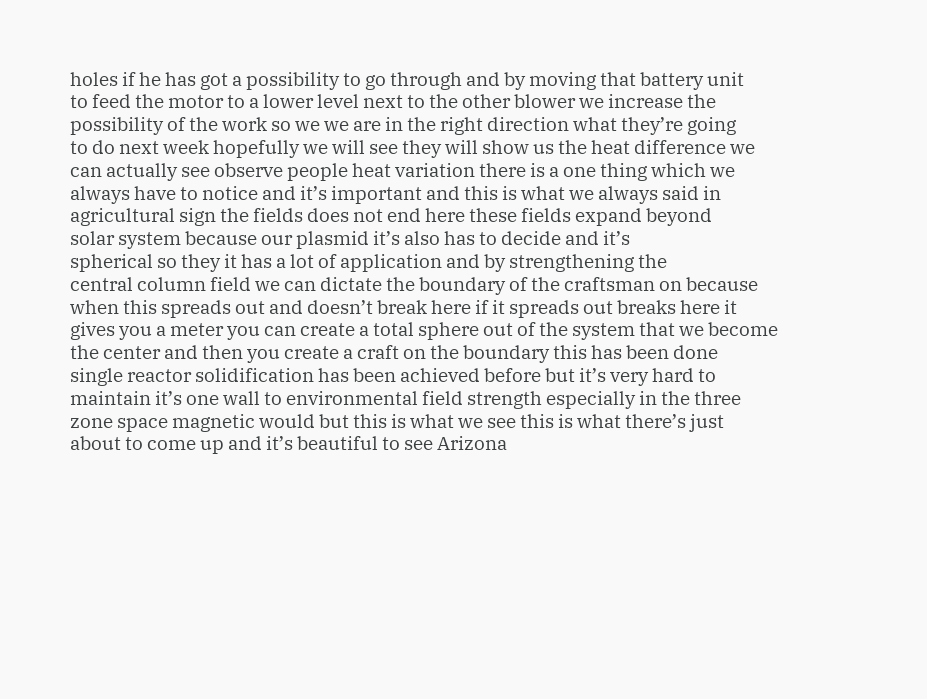holes if he has got a possibility to go through and by moving that battery unit
to feed the motor to a lower level next to the other blower we increase the
possibility of the work so we we are in the right direction what they’re going
to do next week hopefully we will see they will show us the heat difference we
can actually see observe people heat variation there is a one thing which we
always have to notice and it’s important and this is what we always said in
agricultural sign the fields does not end here these fields expand beyond
solar system because our plasmid it’s also has to decide and it’s
spherical so they it has a lot of application and by strengthening the
central column field we can dictate the boundary of the craftsman on because
when this spreads out and doesn’t break here if it spreads out breaks here it
gives you a meter you can create a total sphere out of the system that we become
the center and then you create a craft on the boundary this has been done
single reactor solidification has been achieved before but it’s very hard to
maintain it’s one wall to environmental field strength especially in the three
zone space magnetic would but this is what we see this is what there’s just
about to come up and it’s beautiful to see Arizona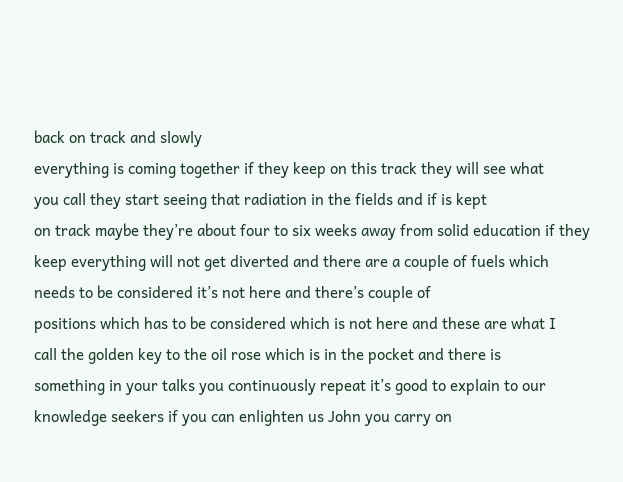back on track and slowly
everything is coming together if they keep on this track they will see what
you call they start seeing that radiation in the fields and if is kept
on track maybe they’re about four to six weeks away from solid education if they
keep everything will not get diverted and there are a couple of fuels which
needs to be considered it’s not here and there’s couple of
positions which has to be considered which is not here and these are what I
call the golden key to the oil rose which is in the pocket and there is
something in your talks you continuously repeat it’s good to explain to our
knowledge seekers if you can enlighten us John you carry on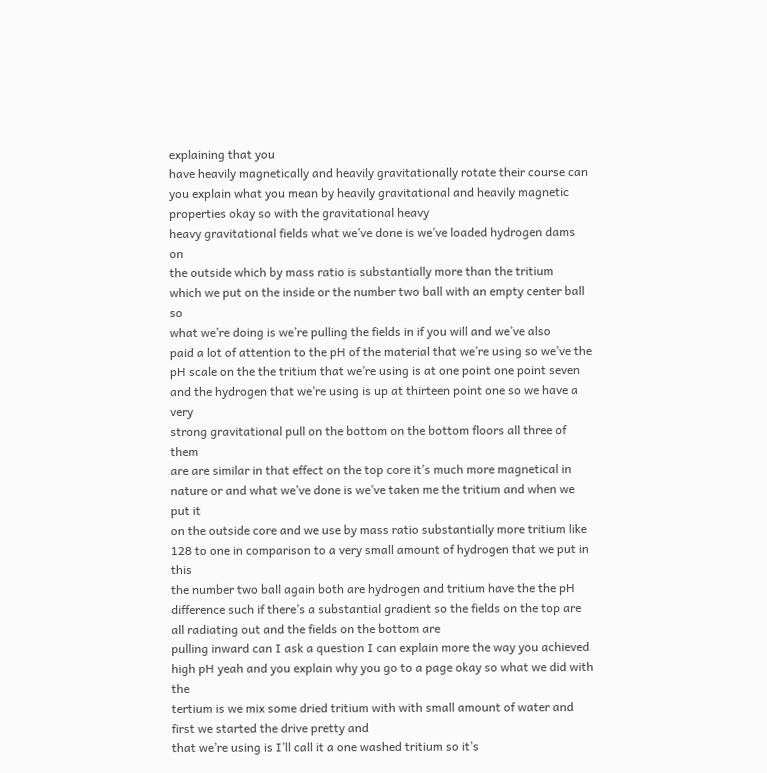explaining that you
have heavily magnetically and heavily gravitationally rotate their course can
you explain what you mean by heavily gravitational and heavily magnetic
properties okay so with the gravitational heavy
heavy gravitational fields what we’ve done is we’ve loaded hydrogen dams on
the outside which by mass ratio is substantially more than the tritium
which we put on the inside or the number two ball with an empty center ball so
what we’re doing is we’re pulling the fields in if you will and we’ve also
paid a lot of attention to the pH of the material that we’re using so we’ve the
pH scale on the the tritium that we’re using is at one point one point seven
and the hydrogen that we’re using is up at thirteen point one so we have a very
strong gravitational pull on the bottom on the bottom floors all three of them
are are similar in that effect on the top core it’s much more magnetical in
nature or and what we’ve done is we’ve taken me the tritium and when we put it
on the outside core and we use by mass ratio substantially more tritium like
128 to one in comparison to a very small amount of hydrogen that we put in this
the number two ball again both are hydrogen and tritium have the the pH
difference such if there’s a substantial gradient so the fields on the top are
all radiating out and the fields on the bottom are
pulling inward can I ask a question I can explain more the way you achieved
high pH yeah and you explain why you go to a page okay so what we did with the
tertium is we mix some dried tritium with with small amount of water and first we started the drive pretty and
that we’re using is I’ll call it a one washed tritium so it’s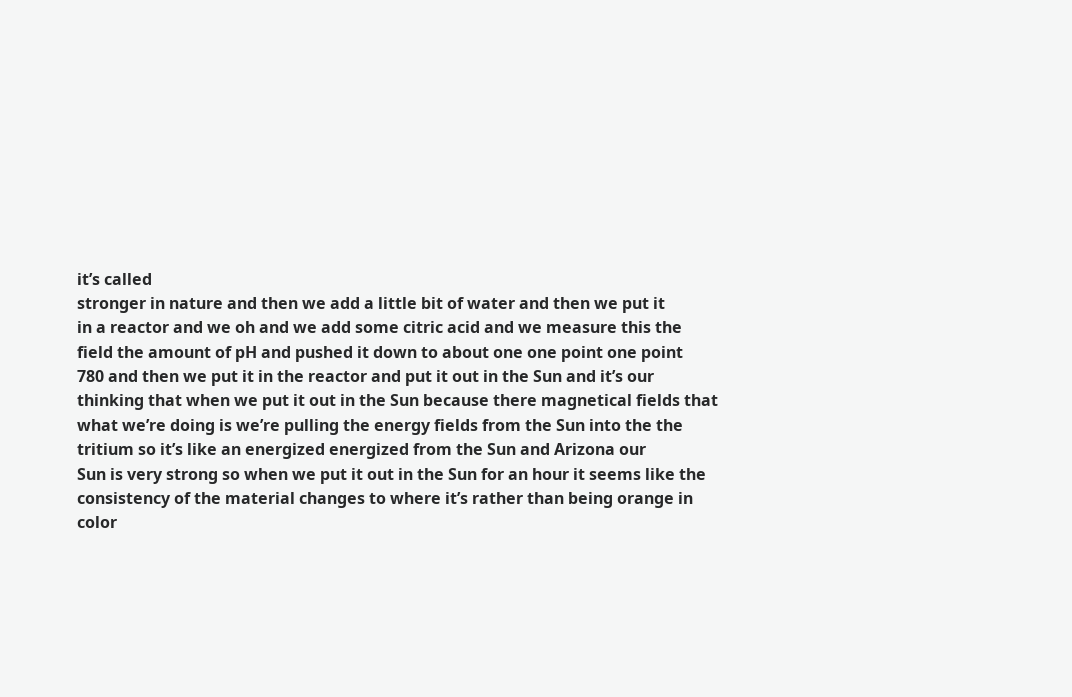it’s called
stronger in nature and then we add a little bit of water and then we put it
in a reactor and we oh and we add some citric acid and we measure this the
field the amount of pH and pushed it down to about one one point one point
780 and then we put it in the reactor and put it out in the Sun and it’s our
thinking that when we put it out in the Sun because there magnetical fields that
what we’re doing is we’re pulling the energy fields from the Sun into the the
tritium so it’s like an energized energized from the Sun and Arizona our
Sun is very strong so when we put it out in the Sun for an hour it seems like the
consistency of the material changes to where it’s rather than being orange in
color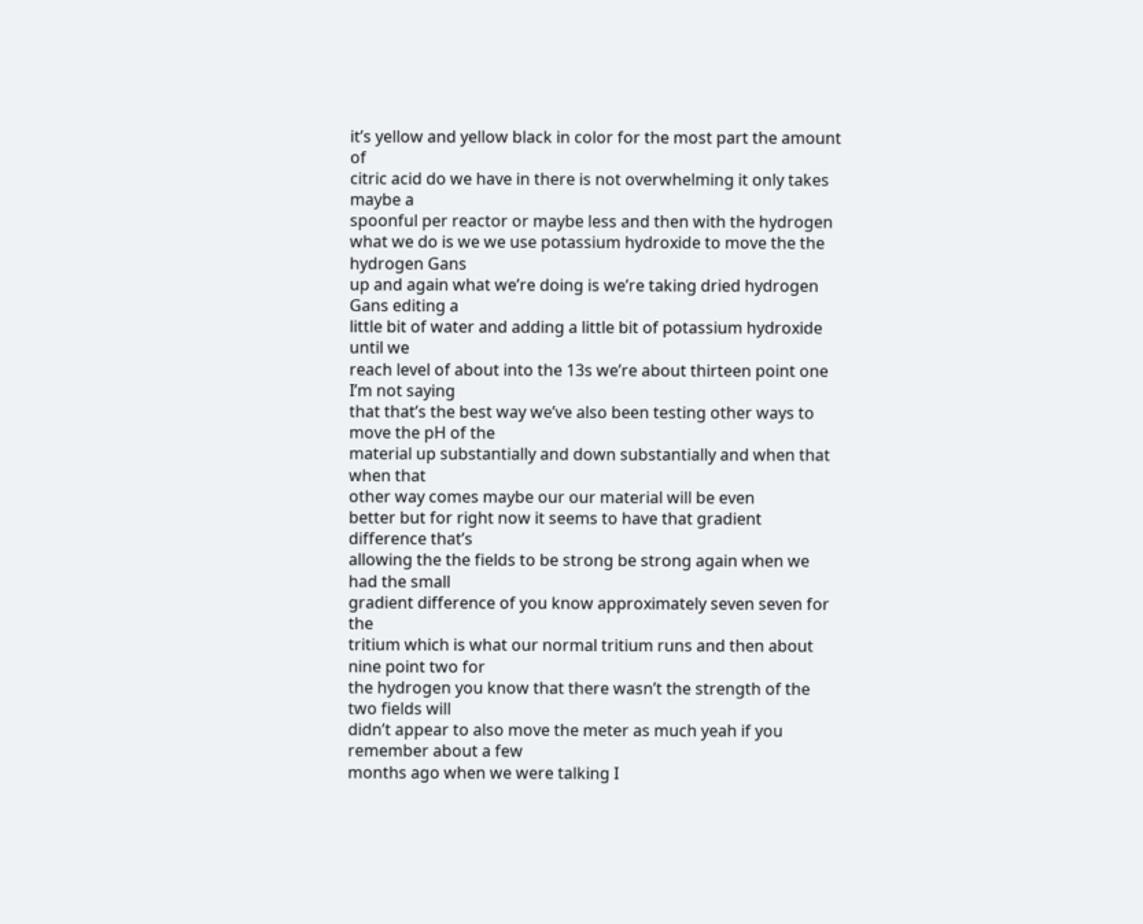it’s yellow and yellow black in color for the most part the amount of
citric acid do we have in there is not overwhelming it only takes maybe a
spoonful per reactor or maybe less and then with the hydrogen
what we do is we we use potassium hydroxide to move the the hydrogen Gans
up and again what we’re doing is we’re taking dried hydrogen Gans editing a
little bit of water and adding a little bit of potassium hydroxide until we
reach level of about into the 13s we’re about thirteen point one I’m not saying
that that’s the best way we’ve also been testing other ways to move the pH of the
material up substantially and down substantially and when that when that
other way comes maybe our our material will be even
better but for right now it seems to have that gradient difference that’s
allowing the the fields to be strong be strong again when we had the small
gradient difference of you know approximately seven seven for the
tritium which is what our normal tritium runs and then about nine point two for
the hydrogen you know that there wasn’t the strength of the two fields will
didn’t appear to also move the meter as much yeah if you remember about a few
months ago when we were talking I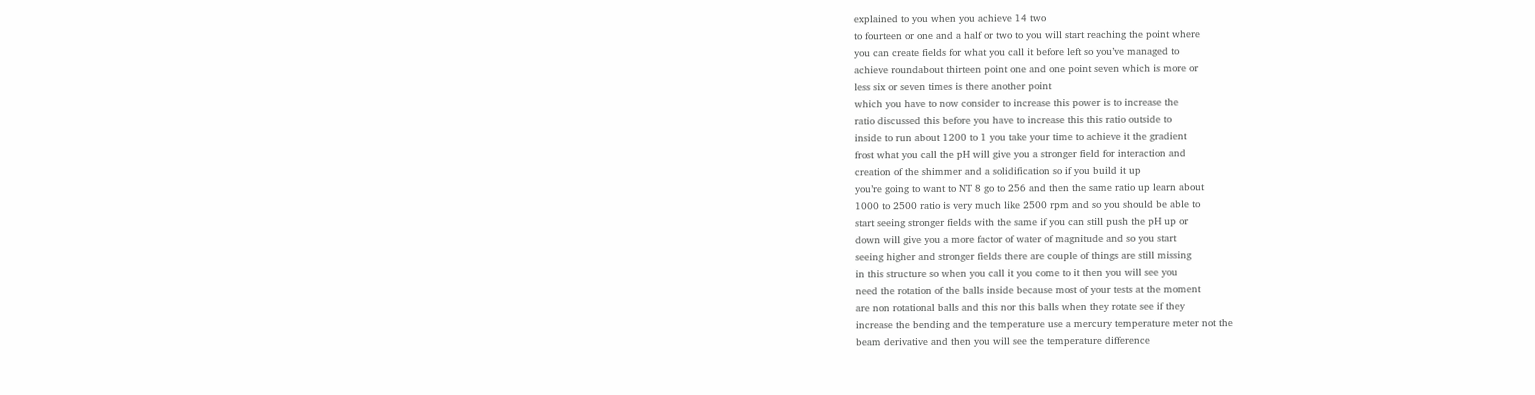explained to you when you achieve 14 two
to fourteen or one and a half or two to you will start reaching the point where
you can create fields for what you call it before left so you’ve managed to
achieve roundabout thirteen point one and one point seven which is more or
less six or seven times is there another point
which you have to now consider to increase this power is to increase the
ratio discussed this before you have to increase this this ratio outside to
inside to run about 1200 to 1 you take your time to achieve it the gradient
frost what you call the pH will give you a stronger field for interaction and
creation of the shimmer and a solidification so if you build it up
you’re going to want to NT 8 go to 256 and then the same ratio up learn about
1000 to 2500 ratio is very much like 2500 rpm and so you should be able to
start seeing stronger fields with the same if you can still push the pH up or
down will give you a more factor of water of magnitude and so you start
seeing higher and stronger fields there are couple of things are still missing
in this structure so when you call it you come to it then you will see you
need the rotation of the balls inside because most of your tests at the moment
are non rotational balls and this nor this balls when they rotate see if they
increase the bending and the temperature use a mercury temperature meter not the
beam derivative and then you will see the temperature difference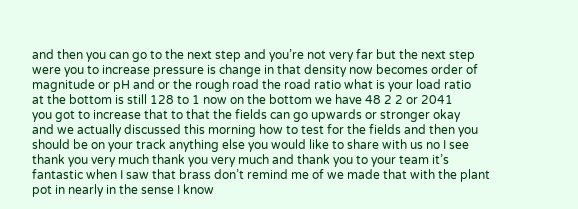and then you can go to the next step and you’re not very far but the next step
were you to increase pressure is change in that density now becomes order of
magnitude or pH and or the rough road the road ratio what is your load ratio
at the bottom is still 128 to 1 now on the bottom we have 48 2 2 or 2041
you got to increase that to that the fields can go upwards or stronger okay
and we actually discussed this morning how to test for the fields and then you
should be on your track anything else you would like to share with us no I see
thank you very much thank you very much and thank you to your team it’s
fantastic when I saw that brass don’t remind me of we made that with the plant
pot in nearly in the sense I know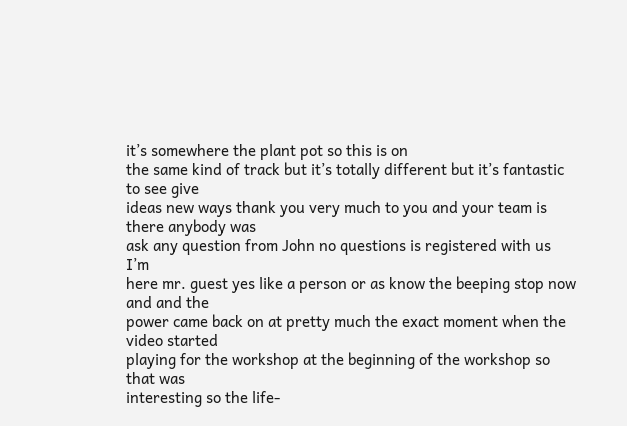it’s somewhere the plant pot so this is on
the same kind of track but it’s totally different but it’s fantastic to see give
ideas new ways thank you very much to you and your team is there anybody was
ask any question from John no questions is registered with us I’m
here mr. guest yes like a person or as know the beeping stop now and and the
power came back on at pretty much the exact moment when the video started
playing for the workshop at the beginning of the workshop so that was
interesting so the life-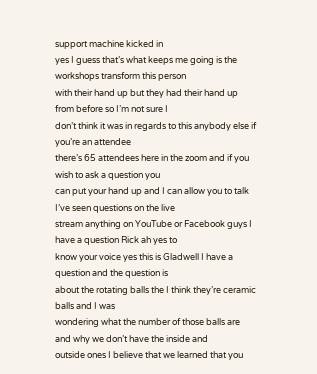support machine kicked in
yes I guess that’s what keeps me going is the workshops transform this person
with their hand up but they had their hand up from before so I’m not sure I
don’t think it was in regards to this anybody else if you’re an attendee
there’s 65 attendees here in the zoom and if you wish to ask a question you
can put your hand up and I can allow you to talk I’ve seen questions on the live
stream anything on YouTube or Facebook guys I have a question Rick ah yes to
know your voice yes this is Gladwell I have a question and the question is
about the rotating balls the I think they’re ceramic balls and I was
wondering what the number of those balls are and why we don’t have the inside and
outside ones I believe that we learned that you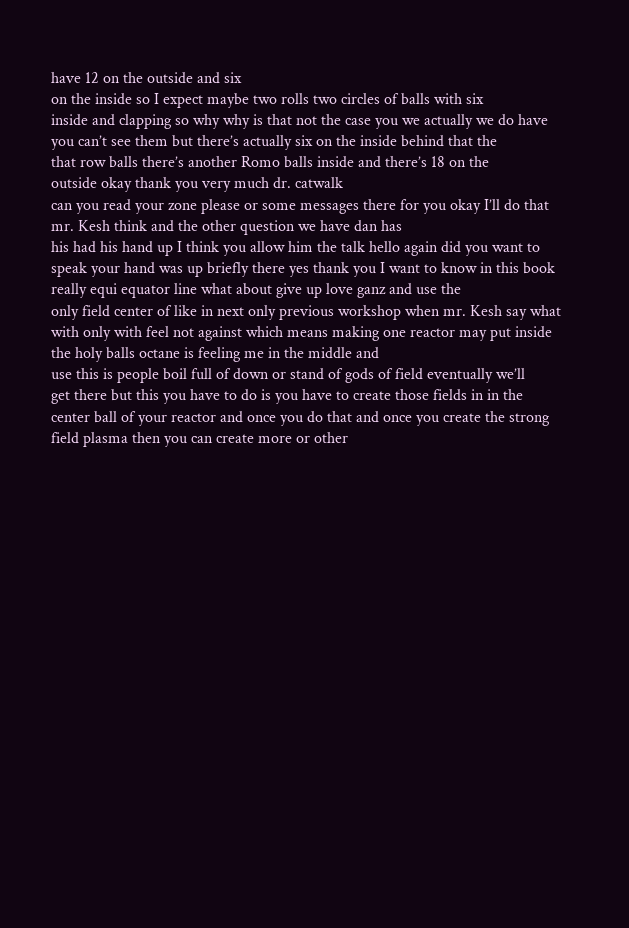have 12 on the outside and six
on the inside so I expect maybe two rolls two circles of balls with six
inside and clapping so why why is that not the case you we actually we do have
you can’t see them but there’s actually six on the inside behind that the
that row balls there’s another Romo balls inside and there’s 18 on the
outside okay thank you very much dr. catwalk
can you read your zone please or some messages there for you okay I’ll do that
mr. Kesh think and the other question we have dan has
his had his hand up I think you allow him the talk hello again did you want to
speak your hand was up briefly there yes thank you I want to know in this book
really equi equator line what about give up love ganz and use the
only field center of like in next only previous workshop when mr. Kesh say what
with only with feel not against which means making one reactor may put inside
the holy balls octane is feeling me in the middle and
use this is people boil full of down or stand of gods of field eventually we’ll
get there but this you have to do is you have to create those fields in in the
center ball of your reactor and once you do that and once you create the strong
field plasma then you can create more or other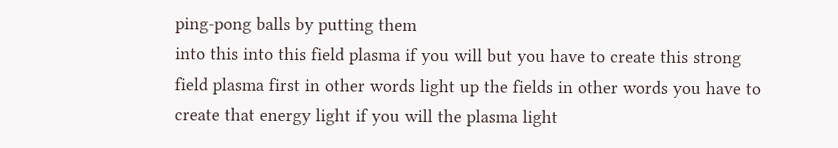ping-pong balls by putting them
into this into this field plasma if you will but you have to create this strong
field plasma first in other words light up the fields in other words you have to
create that energy light if you will the plasma light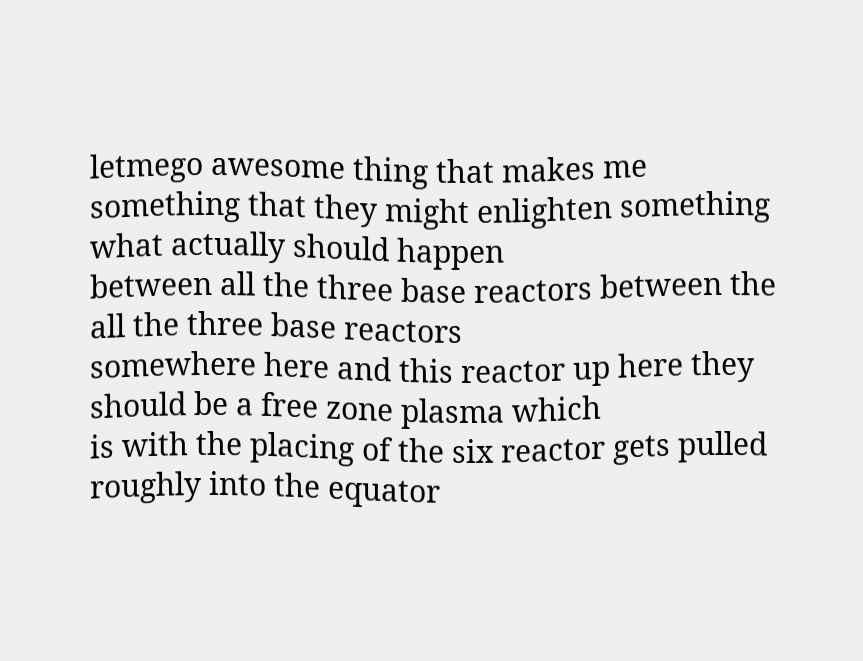letmego awesome thing that makes me
something that they might enlighten something what actually should happen
between all the three base reactors between the all the three base reactors
somewhere here and this reactor up here they should be a free zone plasma which
is with the placing of the six reactor gets pulled roughly into the equator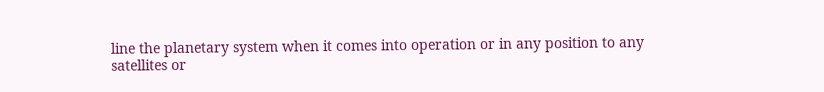line the planetary system when it comes into operation or in any position to any
satellites or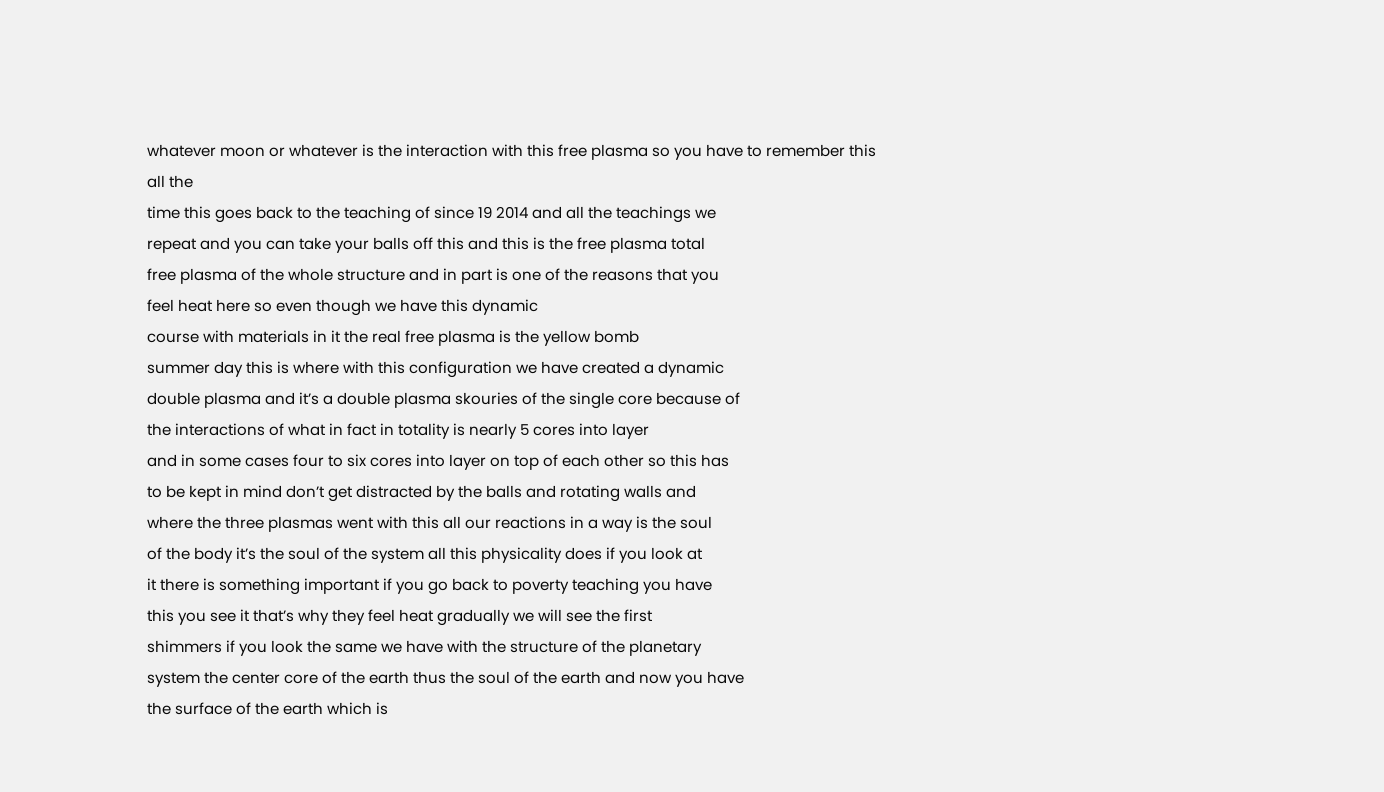whatever moon or whatever is the interaction with this free plasma so you have to remember this all the
time this goes back to the teaching of since 19 2014 and all the teachings we
repeat and you can take your balls off this and this is the free plasma total
free plasma of the whole structure and in part is one of the reasons that you
feel heat here so even though we have this dynamic
course with materials in it the real free plasma is the yellow bomb
summer day this is where with this configuration we have created a dynamic
double plasma and it’s a double plasma skouries of the single core because of
the interactions of what in fact in totality is nearly 5 cores into layer
and in some cases four to six cores into layer on top of each other so this has
to be kept in mind don’t get distracted by the balls and rotating walls and
where the three plasmas went with this all our reactions in a way is the soul
of the body it’s the soul of the system all this physicality does if you look at
it there is something important if you go back to poverty teaching you have
this you see it that’s why they feel heat gradually we will see the first
shimmers if you look the same we have with the structure of the planetary
system the center core of the earth thus the soul of the earth and now you have
the surface of the earth which is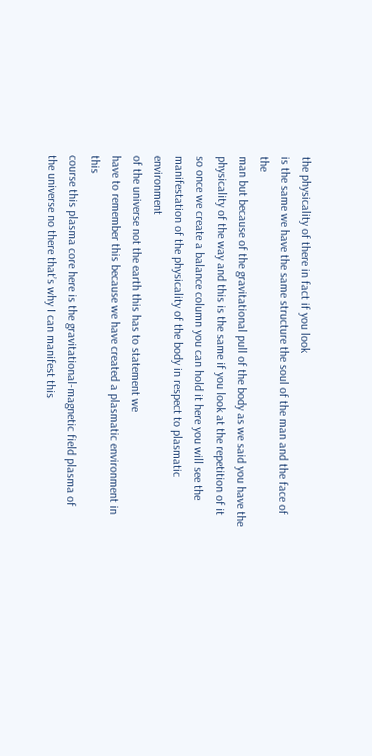the physicality of there in fact if you look
is the same we have the same structure the soul of the man and the face of the
man but because of the gravitational pull of the body as we said you have the
physicality of the way and this is the same if you look at the repetition of it
so once we create a balance column you can hold it here you will see the
manifestation of the physicality of the body in respect to plasmatic environment
of the universe not the earth this has to statement we
have to remember this because we have created a plasmatic environment in this
course this plasma core here is the gravitational-magnetic field plasma of
the universe no there that’s why I can manifest this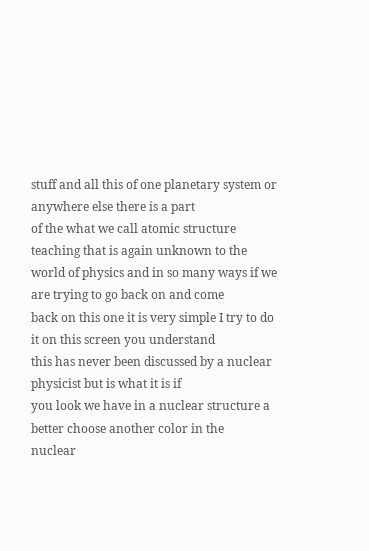stuff and all this of one planetary system or anywhere else there is a part
of the what we call atomic structure teaching that is again unknown to the
world of physics and in so many ways if we are trying to go back on and come
back on this one it is very simple I try to do it on this screen you understand
this has never been discussed by a nuclear physicist but is what it is if
you look we have in a nuclear structure a better choose another color in the
nuclear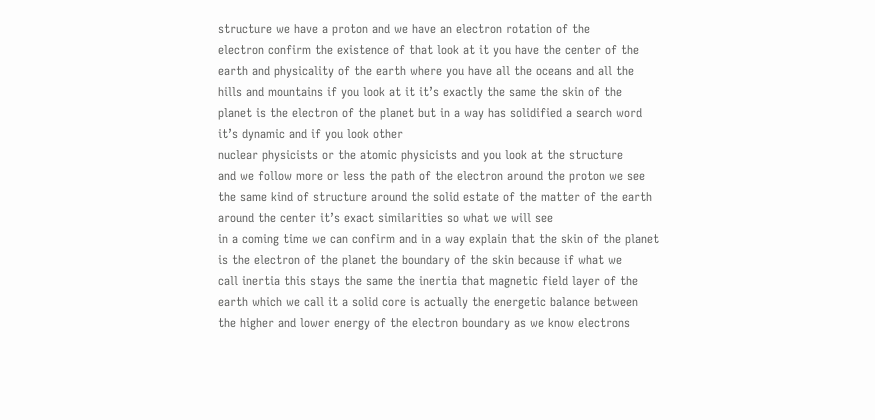structure we have a proton and we have an electron rotation of the
electron confirm the existence of that look at it you have the center of the
earth and physicality of the earth where you have all the oceans and all the
hills and mountains if you look at it it’s exactly the same the skin of the
planet is the electron of the planet but in a way has solidified a search word it’s dynamic and if you look other
nuclear physicists or the atomic physicists and you look at the structure
and we follow more or less the path of the electron around the proton we see
the same kind of structure around the solid estate of the matter of the earth
around the center it’s exact similarities so what we will see
in a coming time we can confirm and in a way explain that the skin of the planet
is the electron of the planet the boundary of the skin because if what we
call inertia this stays the same the inertia that magnetic field layer of the
earth which we call it a solid core is actually the energetic balance between
the higher and lower energy of the electron boundary as we know electrons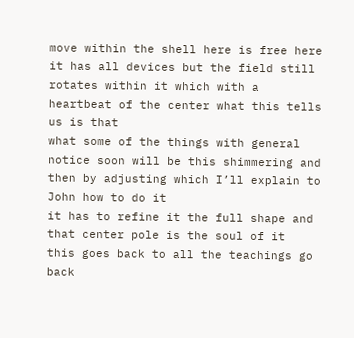move within the shell here is free here it has all devices but the field still
rotates within it which with a heartbeat of the center what this tells us is that
what some of the things with general notice soon will be this shimmering and
then by adjusting which I’ll explain to John how to do it
it has to refine it the full shape and that center pole is the soul of it
this goes back to all the teachings go back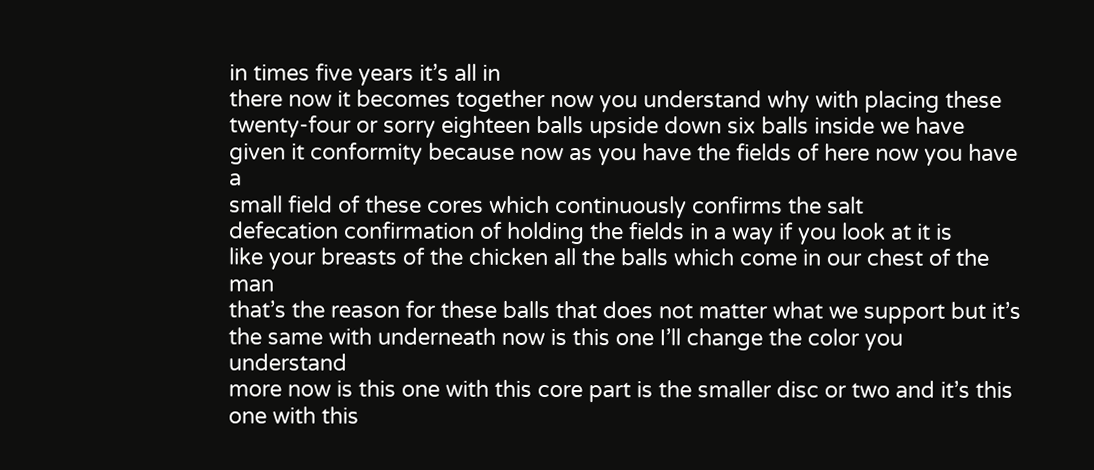in times five years it’s all in
there now it becomes together now you understand why with placing these
twenty-four or sorry eighteen balls upside down six balls inside we have
given it conformity because now as you have the fields of here now you have a
small field of these cores which continuously confirms the salt
defecation confirmation of holding the fields in a way if you look at it is
like your breasts of the chicken all the balls which come in our chest of the man
that’s the reason for these balls that does not matter what we support but it’s
the same with underneath now is this one I’ll change the color you understand
more now is this one with this core part is the smaller disc or two and it’s this
one with this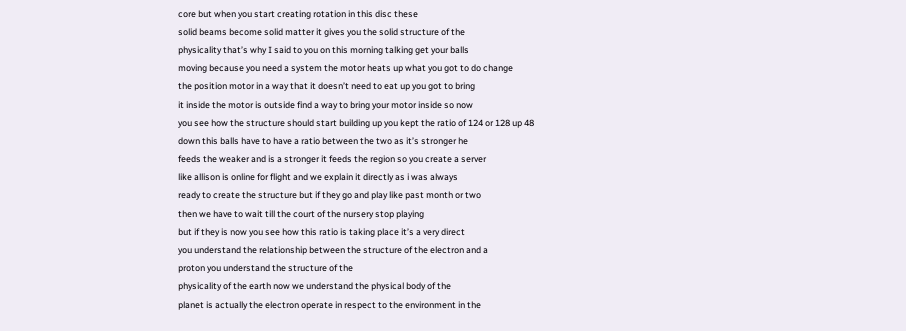core but when you start creating rotation in this disc these
solid beams become solid matter it gives you the solid structure of the
physicality that’s why I said to you on this morning talking get your balls
moving because you need a system the motor heats up what you got to do change
the position motor in a way that it doesn’t need to eat up you got to bring
it inside the motor is outside find a way to bring your motor inside so now
you see how the structure should start building up you kept the ratio of 124 or 128 up 48
down this balls have to have a ratio between the two as it’s stronger he
feeds the weaker and is a stronger it feeds the region so you create a server
like allison is online for flight and we explain it directly as i was always
ready to create the structure but if they go and play like past month or two
then we have to wait till the court of the nursery stop playing
but if they is now you see how this ratio is taking place it’s a very direct
you understand the relationship between the structure of the electron and a
proton you understand the structure of the
physicality of the earth now we understand the physical body of the
planet is actually the electron operate in respect to the environment in the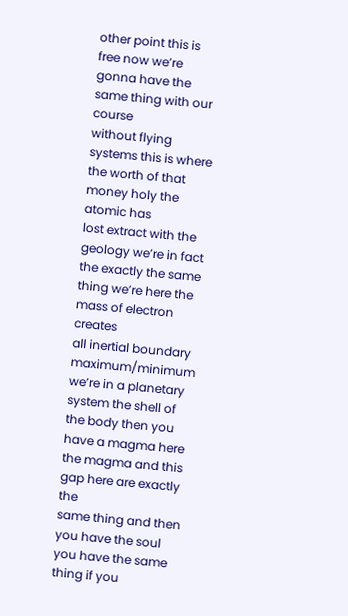other point this is free now we’re gonna have the same thing with our course
without flying systems this is where the worth of that money holy the atomic has
lost extract with the geology we’re in fact the exactly the same thing we’re here the mass of electron creates
all inertial boundary maximum/minimum we’re in a planetary system the shell of
the body then you have a magma here the magma and this gap here are exactly the
same thing and then you have the soul you have the same thing if you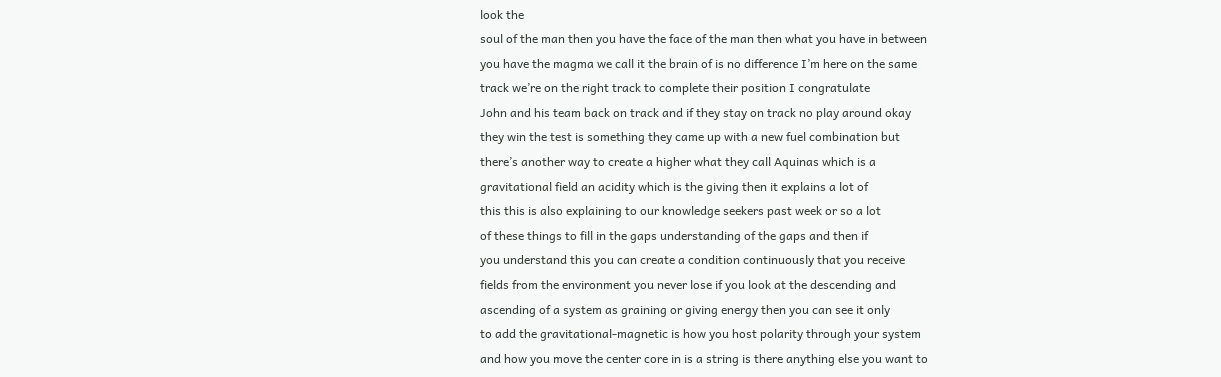look the
soul of the man then you have the face of the man then what you have in between
you have the magma we call it the brain of is no difference I’m here on the same
track we’re on the right track to complete their position I congratulate
John and his team back on track and if they stay on track no play around okay
they win the test is something they came up with a new fuel combination but
there’s another way to create a higher what they call Aquinas which is a
gravitational field an acidity which is the giving then it explains a lot of
this this is also explaining to our knowledge seekers past week or so a lot
of these things to fill in the gaps understanding of the gaps and then if
you understand this you can create a condition continuously that you receive
fields from the environment you never lose if you look at the descending and
ascending of a system as graining or giving energy then you can see it only
to add the gravitational-magnetic is how you host polarity through your system
and how you move the center core in is a string is there anything else you want to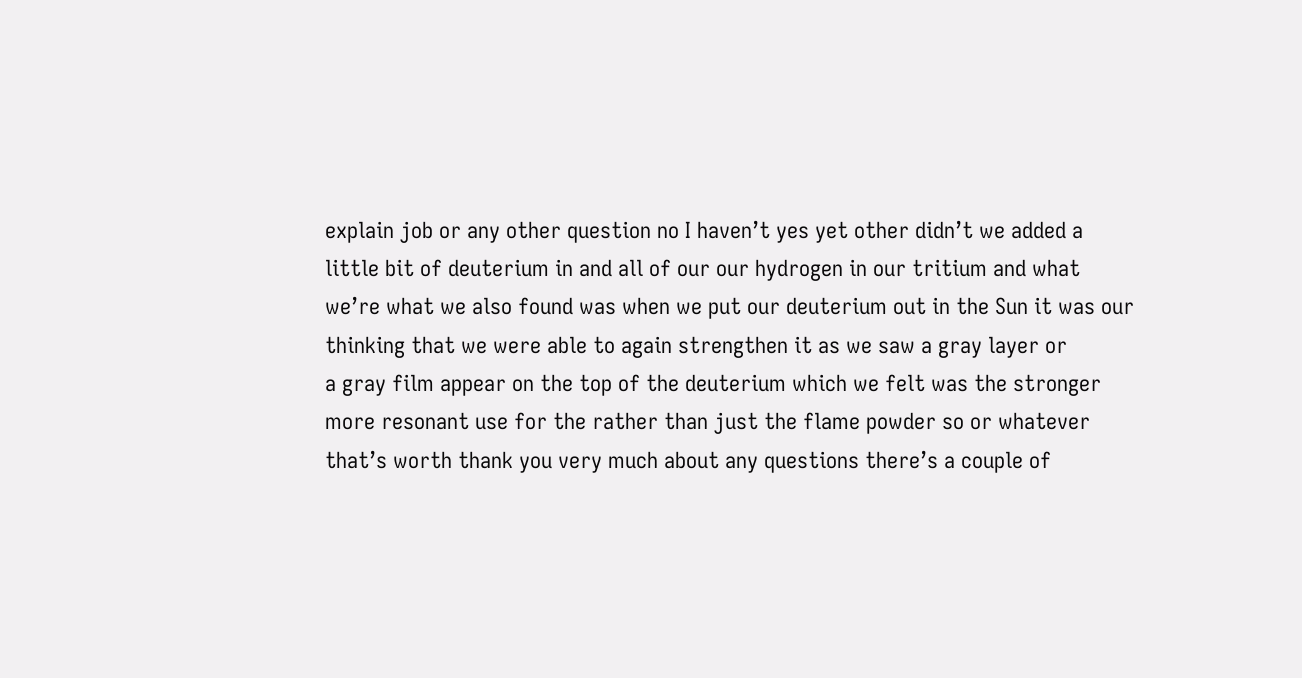explain job or any other question no I haven’t yes yet other didn’t we added a
little bit of deuterium in and all of our our hydrogen in our tritium and what
we’re what we also found was when we put our deuterium out in the Sun it was our
thinking that we were able to again strengthen it as we saw a gray layer or
a gray film appear on the top of the deuterium which we felt was the stronger
more resonant use for the rather than just the flame powder so or whatever
that’s worth thank you very much about any questions there’s a couple of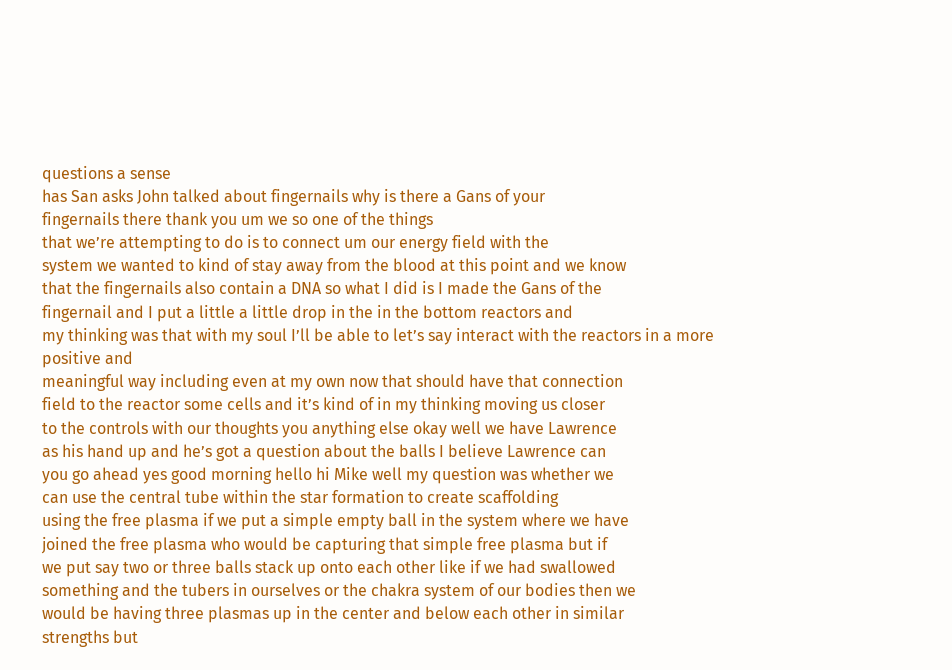questions a sense
has San asks John talked about fingernails why is there a Gans of your
fingernails there thank you um we so one of the things
that we’re attempting to do is to connect um our energy field with the
system we wanted to kind of stay away from the blood at this point and we know
that the fingernails also contain a DNA so what I did is I made the Gans of the
fingernail and I put a little a little drop in the in the bottom reactors and
my thinking was that with my soul I’ll be able to let’s say interact with the reactors in a more positive and
meaningful way including even at my own now that should have that connection
field to the reactor some cells and it’s kind of in my thinking moving us closer
to the controls with our thoughts you anything else okay well we have Lawrence
as his hand up and he’s got a question about the balls I believe Lawrence can
you go ahead yes good morning hello hi Mike well my question was whether we
can use the central tube within the star formation to create scaffolding
using the free plasma if we put a simple empty ball in the system where we have
joined the free plasma who would be capturing that simple free plasma but if
we put say two or three balls stack up onto each other like if we had swallowed
something and the tubers in ourselves or the chakra system of our bodies then we
would be having three plasmas up in the center and below each other in similar
strengths but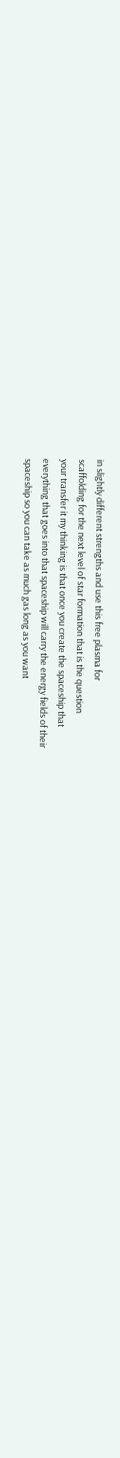in slightly different strengths and use this free plasma for
scaffolding for the next level of star formation that is the question
your transfer it my thinking is that once you create the spaceship that
everything that goes into that spaceship will carry the energy fields of their
spaceship so you can take as much gas long as you want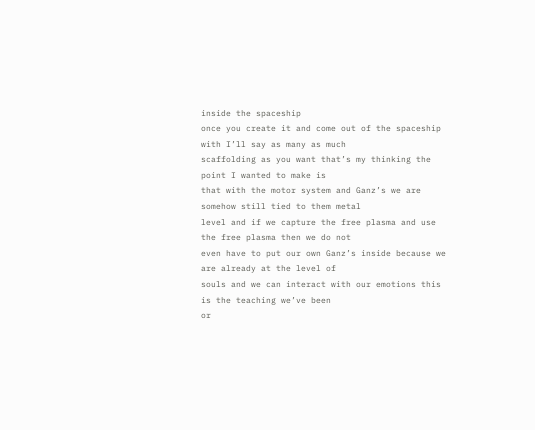inside the spaceship
once you create it and come out of the spaceship with I’ll say as many as much
scaffolding as you want that’s my thinking the point I wanted to make is
that with the motor system and Ganz’s we are somehow still tied to them metal
level and if we capture the free plasma and use the free plasma then we do not
even have to put our own Ganz’s inside because we are already at the level of
souls and we can interact with our emotions this is the teaching we’ve been
or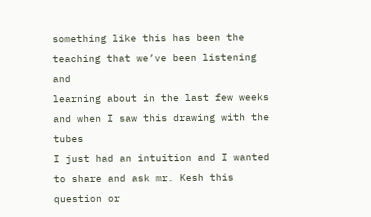something like this has been the teaching that we’ve been listening and
learning about in the last few weeks and when I saw this drawing with the tubes
I just had an intuition and I wanted to share and ask mr. Kesh this question or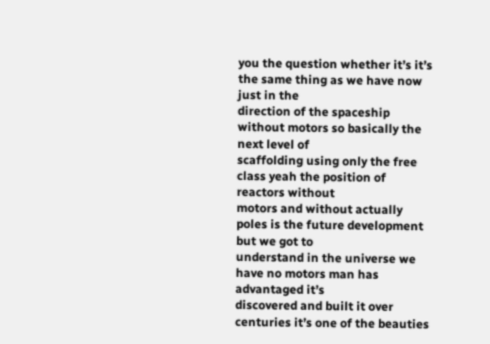you the question whether it’s it’s the same thing as we have now just in the
direction of the spaceship without motors so basically the next level of
scaffolding using only the free class yeah the position of reactors without
motors and without actually poles is the future development but we got to
understand in the universe we have no motors man has advantaged it’s
discovered and built it over centuries it’s one of the beauties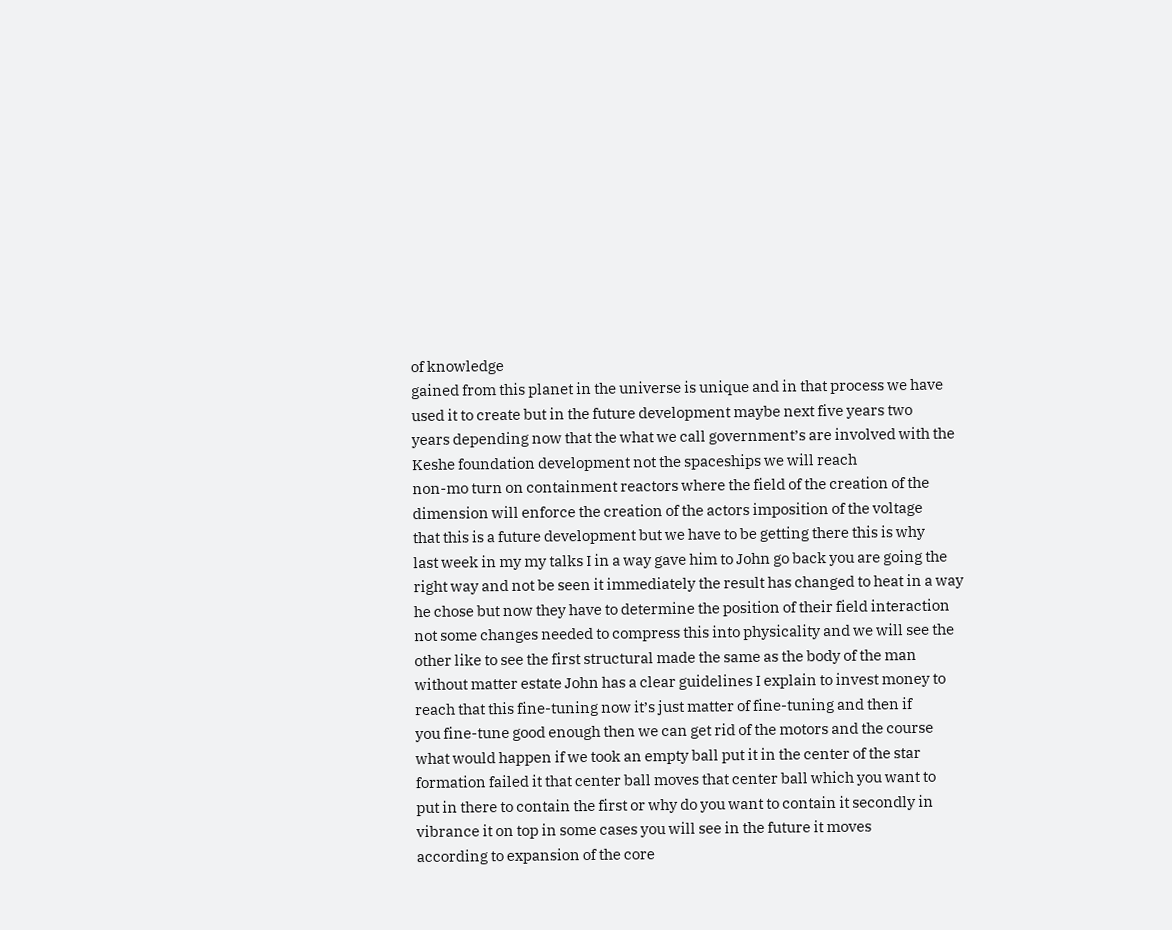of knowledge
gained from this planet in the universe is unique and in that process we have
used it to create but in the future development maybe next five years two
years depending now that the what we call government’s are involved with the
Keshe foundation development not the spaceships we will reach
non-mo turn on containment reactors where the field of the creation of the
dimension will enforce the creation of the actors imposition of the voltage
that this is a future development but we have to be getting there this is why
last week in my my talks I in a way gave him to John go back you are going the
right way and not be seen it immediately the result has changed to heat in a way
he chose but now they have to determine the position of their field interaction
not some changes needed to compress this into physicality and we will see the
other like to see the first structural made the same as the body of the man
without matter estate John has a clear guidelines I explain to invest money to
reach that this fine-tuning now it’s just matter of fine-tuning and then if
you fine-tune good enough then we can get rid of the motors and the course
what would happen if we took an empty ball put it in the center of the star
formation failed it that center ball moves that center ball which you want to
put in there to contain the first or why do you want to contain it secondly in
vibrance it on top in some cases you will see in the future it moves
according to expansion of the core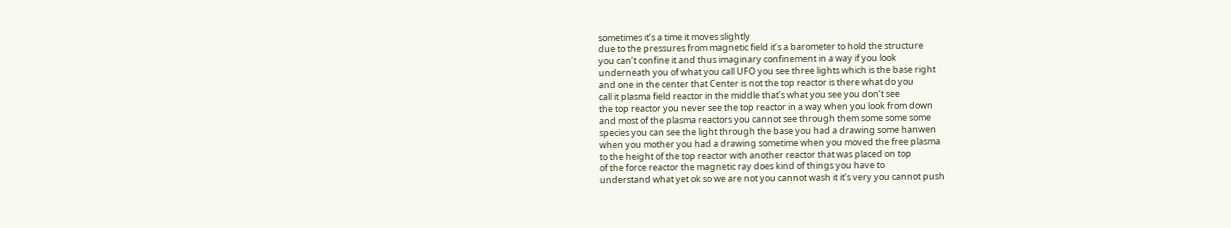sometimes it’s a time it moves slightly
due to the pressures from magnetic field it’s a barometer to hold the structure
you can’t confine it and thus imaginary confinement in a way if you look
underneath you of what you call UFO you see three lights which is the base right
and one in the center that Center is not the top reactor is there what do you
call it plasma field reactor in the middle that’s what you see you don’t see
the top reactor you never see the top reactor in a way when you look from down
and most of the plasma reactors you cannot see through them some some some
species you can see the light through the base you had a drawing some hanwen
when you mother you had a drawing sometime when you moved the free plasma
to the height of the top reactor with another reactor that was placed on top
of the force reactor the magnetic ray does kind of things you have to
understand what yet ok so we are not you cannot wash it it’s very you cannot push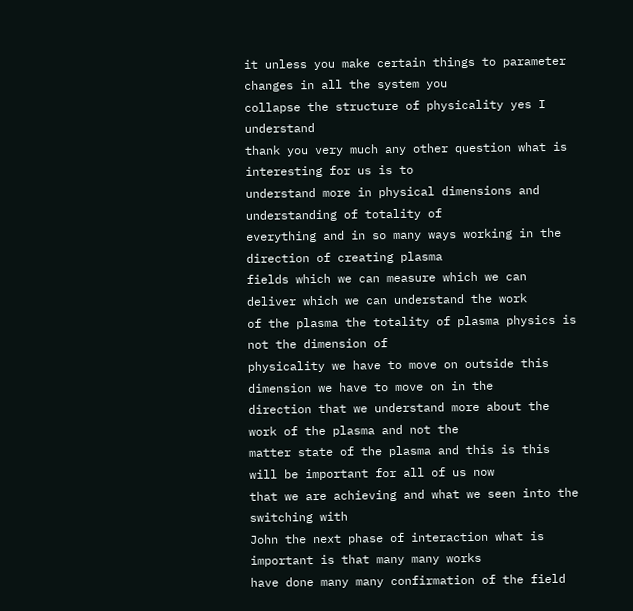it unless you make certain things to parameter changes in all the system you
collapse the structure of physicality yes I understand
thank you very much any other question what is interesting for us is to
understand more in physical dimensions and understanding of totality of
everything and in so many ways working in the direction of creating plasma
fields which we can measure which we can deliver which we can understand the work
of the plasma the totality of plasma physics is not the dimension of
physicality we have to move on outside this dimension we have to move on in the
direction that we understand more about the work of the plasma and not the
matter state of the plasma and this is this will be important for all of us now
that we are achieving and what we seen into the switching with
John the next phase of interaction what is important is that many many works
have done many many confirmation of the field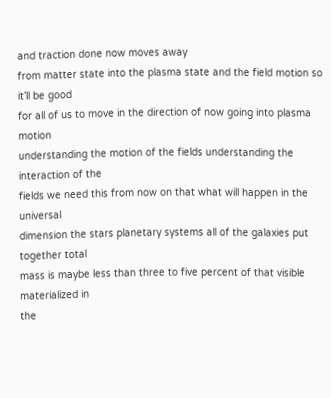and traction done now moves away
from matter state into the plasma state and the field motion so it’ll be good
for all of us to move in the direction of now going into plasma motion
understanding the motion of the fields understanding the interaction of the
fields we need this from now on that what will happen in the universal
dimension the stars planetary systems all of the galaxies put together total
mass is maybe less than three to five percent of that visible materialized in
the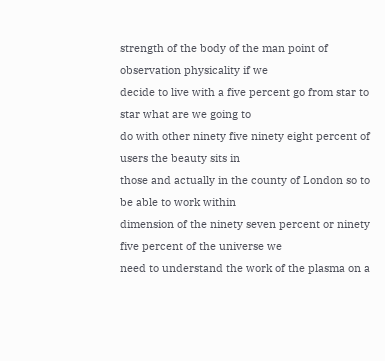strength of the body of the man point of observation physicality if we
decide to live with a five percent go from star to star what are we going to
do with other ninety five ninety eight percent of users the beauty sits in
those and actually in the county of London so to be able to work within
dimension of the ninety seven percent or ninety five percent of the universe we
need to understand the work of the plasma on a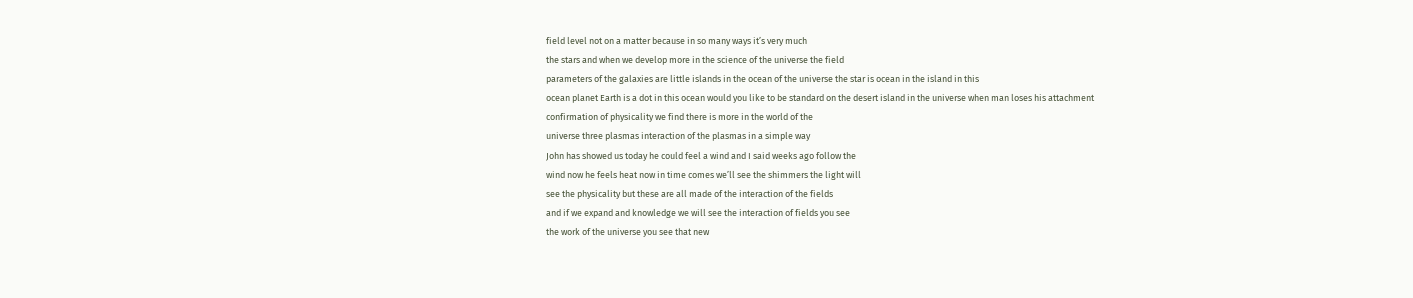field level not on a matter because in so many ways it’s very much
the stars and when we develop more in the science of the universe the field
parameters of the galaxies are little islands in the ocean of the universe the star is ocean in the island in this
ocean planet Earth is a dot in this ocean would you like to be standard on the desert island in the universe when man loses his attachment
confirmation of physicality we find there is more in the world of the
universe three plasmas interaction of the plasmas in a simple way
John has showed us today he could feel a wind and I said weeks ago follow the
wind now he feels heat now in time comes we’ll see the shimmers the light will
see the physicality but these are all made of the interaction of the fields
and if we expand and knowledge we will see the interaction of fields you see
the work of the universe you see that new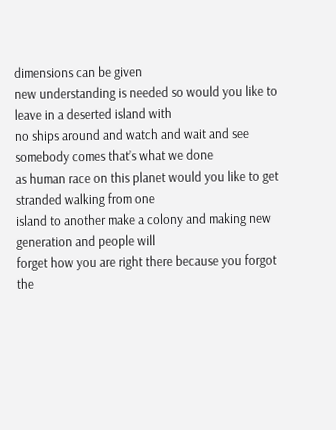dimensions can be given
new understanding is needed so would you like to leave in a deserted island with
no ships around and watch and wait and see somebody comes that’s what we done
as human race on this planet would you like to get stranded walking from one
island to another make a colony and making new generation and people will
forget how you are right there because you forgot the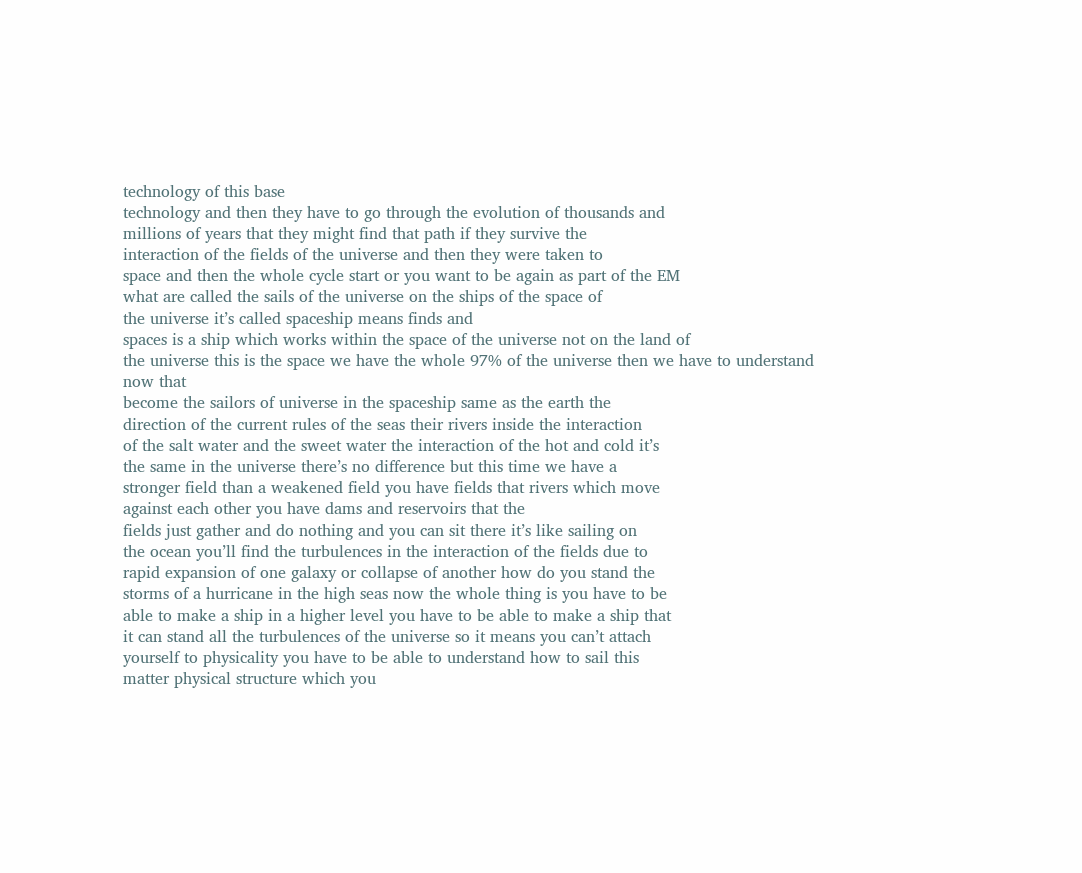technology of this base
technology and then they have to go through the evolution of thousands and
millions of years that they might find that path if they survive the
interaction of the fields of the universe and then they were taken to
space and then the whole cycle start or you want to be again as part of the EM
what are called the sails of the universe on the ships of the space of
the universe it’s called spaceship means finds and
spaces is a ship which works within the space of the universe not on the land of
the universe this is the space we have the whole 97% of the universe then we have to understand now that
become the sailors of universe in the spaceship same as the earth the
direction of the current rules of the seas their rivers inside the interaction
of the salt water and the sweet water the interaction of the hot and cold it’s
the same in the universe there’s no difference but this time we have a
stronger field than a weakened field you have fields that rivers which move
against each other you have dams and reservoirs that the
fields just gather and do nothing and you can sit there it’s like sailing on
the ocean you’ll find the turbulences in the interaction of the fields due to
rapid expansion of one galaxy or collapse of another how do you stand the
storms of a hurricane in the high seas now the whole thing is you have to be
able to make a ship in a higher level you have to be able to make a ship that
it can stand all the turbulences of the universe so it means you can’t attach
yourself to physicality you have to be able to understand how to sail this
matter physical structure which you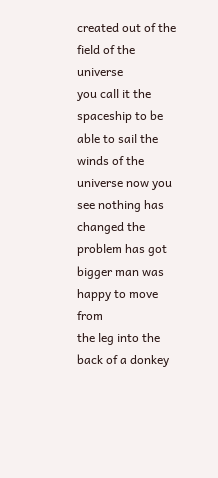created out of the field of the universe
you call it the spaceship to be able to sail the winds of the universe now you
see nothing has changed the problem has got bigger man was happy to move from
the leg into the back of a donkey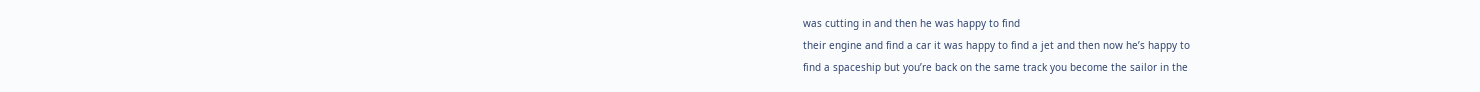was cutting in and then he was happy to find
their engine and find a car it was happy to find a jet and then now he’s happy to
find a spaceship but you’re back on the same track you become the sailor in the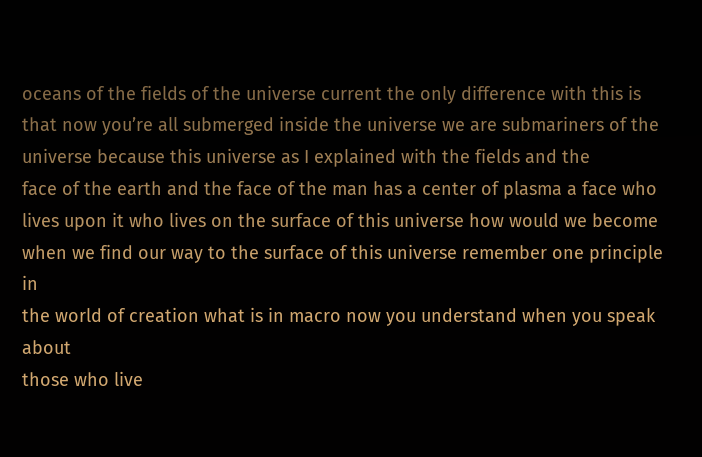oceans of the fields of the universe current the only difference with this is
that now you’re all submerged inside the universe we are submariners of the
universe because this universe as I explained with the fields and the
face of the earth and the face of the man has a center of plasma a face who
lives upon it who lives on the surface of this universe how would we become
when we find our way to the surface of this universe remember one principle in
the world of creation what is in macro now you understand when you speak about
those who live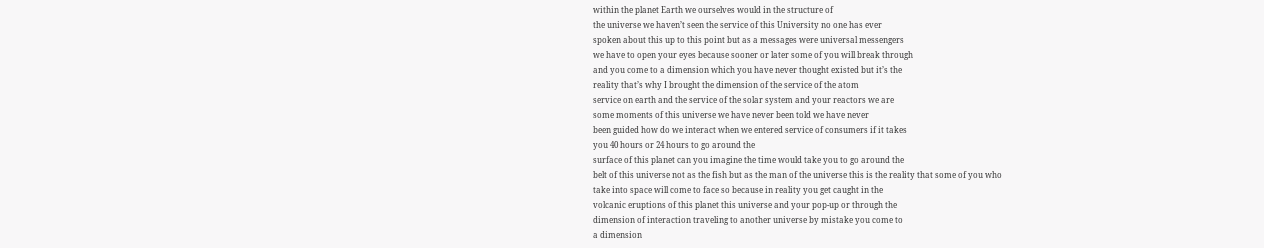within the planet Earth we ourselves would in the structure of
the universe we haven’t seen the service of this University no one has ever
spoken about this up to this point but as a messages were universal messengers
we have to open your eyes because sooner or later some of you will break through
and you come to a dimension which you have never thought existed but it’s the
reality that’s why I brought the dimension of the service of the atom
service on earth and the service of the solar system and your reactors we are
some moments of this universe we have never been told we have never
been guided how do we interact when we entered service of consumers if it takes
you 40 hours or 24 hours to go around the
surface of this planet can you imagine the time would take you to go around the
belt of this universe not as the fish but as the man of the universe this is the reality that some of you who
take into space will come to face so because in reality you get caught in the
volcanic eruptions of this planet this universe and your pop-up or through the
dimension of interaction traveling to another universe by mistake you come to
a dimension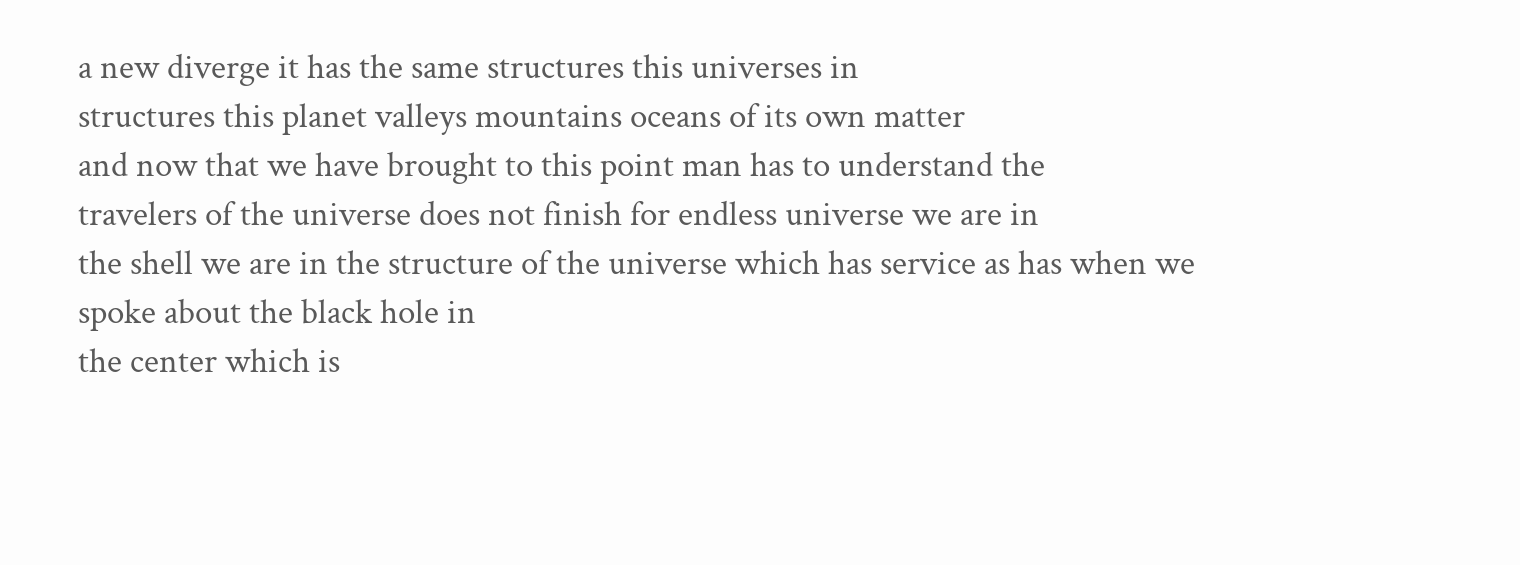a new diverge it has the same structures this universes in
structures this planet valleys mountains oceans of its own matter
and now that we have brought to this point man has to understand the
travelers of the universe does not finish for endless universe we are in
the shell we are in the structure of the universe which has service as has when we spoke about the black hole in
the center which is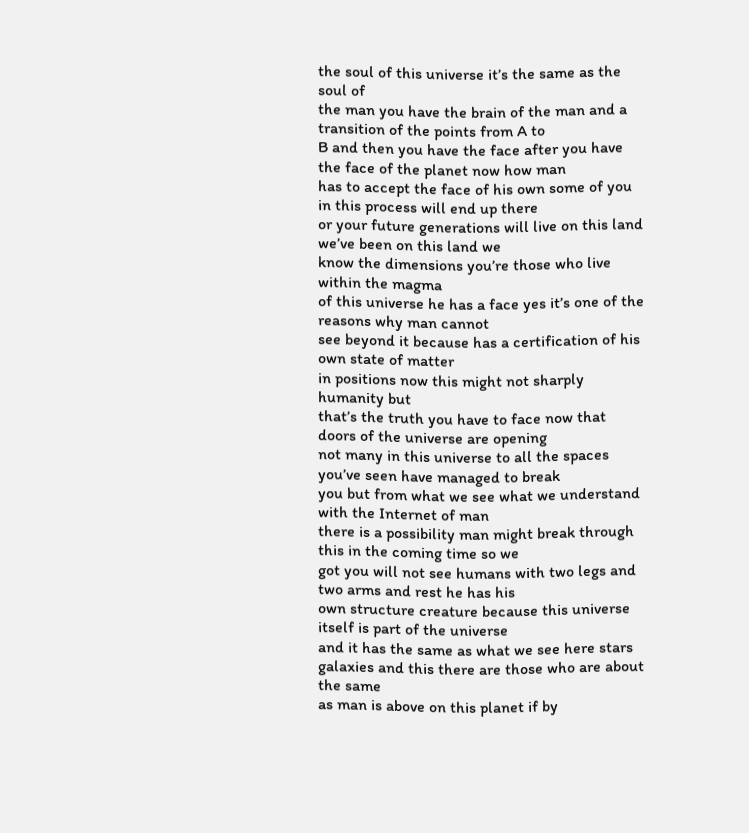the soul of this universe it’s the same as the soul of
the man you have the brain of the man and a transition of the points from A to
B and then you have the face after you have the face of the planet now how man
has to accept the face of his own some of you in this process will end up there
or your future generations will live on this land we’ve been on this land we
know the dimensions you’re those who live within the magma
of this universe he has a face yes it’s one of the reasons why man cannot
see beyond it because has a certification of his own state of matter
in positions now this might not sharply humanity but
that’s the truth you have to face now that doors of the universe are opening
not many in this universe to all the spaces you’ve seen have managed to break
you but from what we see what we understand with the Internet of man
there is a possibility man might break through this in the coming time so we
got you will not see humans with two legs and two arms and rest he has his
own structure creature because this universe itself is part of the universe
and it has the same as what we see here stars galaxies and this there are those who are about the same
as man is above on this planet if by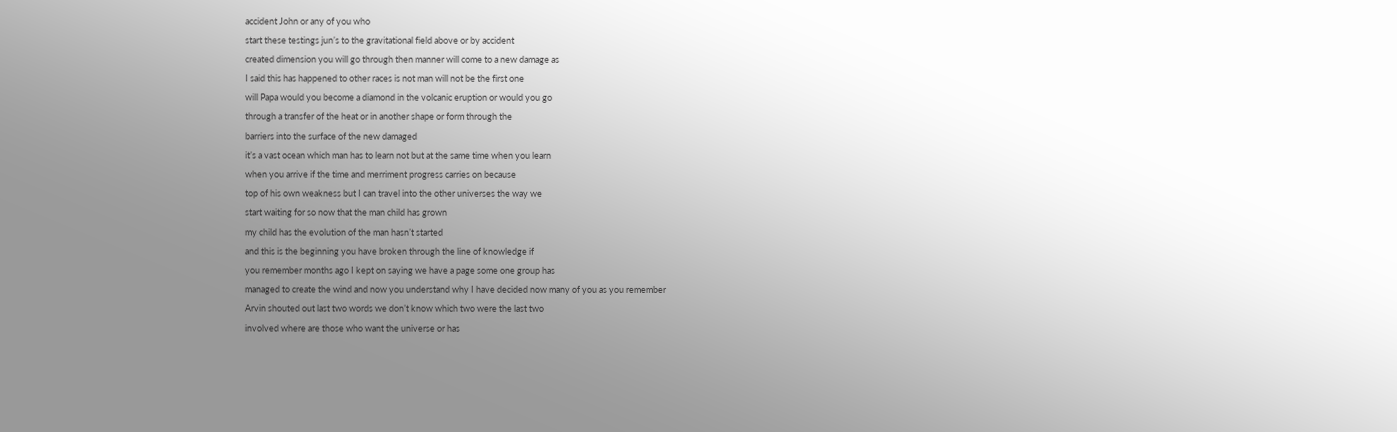accident John or any of you who
start these testings jun’s to the gravitational field above or by accident
created dimension you will go through then manner will come to a new damage as
I said this has happened to other races is not man will not be the first one
will Papa would you become a diamond in the volcanic eruption or would you go
through a transfer of the heat or in another shape or form through the
barriers into the surface of the new damaged
it’s a vast ocean which man has to learn not but at the same time when you learn
when you arrive if the time and merriment progress carries on because
top of his own weakness but I can travel into the other universes the way we
start waiting for so now that the man child has grown
my child has the evolution of the man hasn’t started
and this is the beginning you have broken through the line of knowledge if
you remember months ago I kept on saying we have a page some one group has
managed to create the wind and now you understand why I have decided now many of you as you remember
Arvin shouted out last two words we don’t know which two were the last two
involved where are those who want the universe or has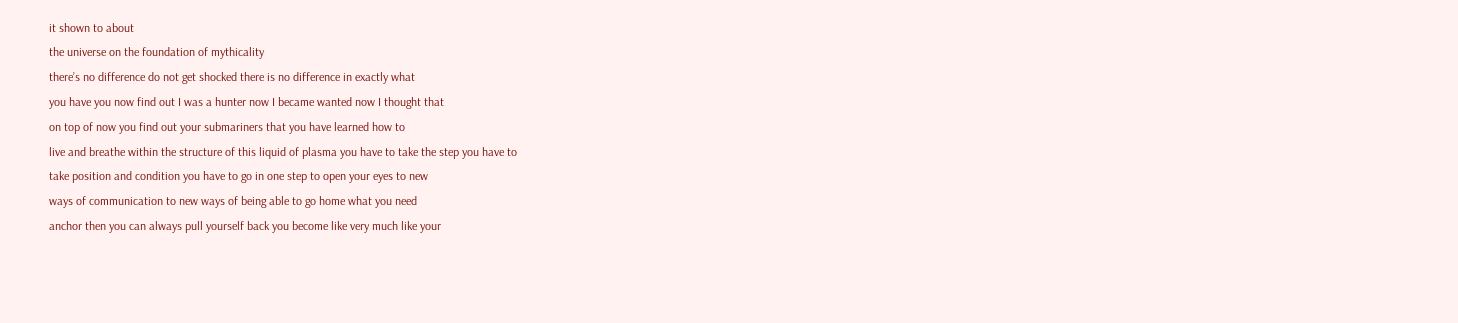it shown to about
the universe on the foundation of mythicality
there’s no difference do not get shocked there is no difference in exactly what
you have you now find out I was a hunter now I became wanted now I thought that
on top of now you find out your submariners that you have learned how to
live and breathe within the structure of this liquid of plasma you have to take the step you have to
take position and condition you have to go in one step to open your eyes to new
ways of communication to new ways of being able to go home what you need
anchor then you can always pull yourself back you become like very much like your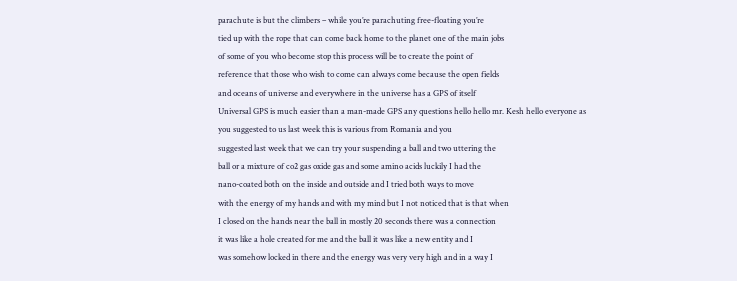parachute is but the climbers – while you’re parachuting free-floating you’re
tied up with the rope that can come back home to the planet one of the main jobs
of some of you who become stop this process will be to create the point of
reference that those who wish to come can always come because the open fields
and oceans of universe and everywhere in the universe has a GPS of itself
Universal GPS is much easier than a man-made GPS any questions hello hello mr. Kesh hello everyone as
you suggested to us last week this is various from Romania and you
suggested last week that we can try your suspending a ball and two uttering the
ball or a mixture of co2 gas oxide gas and some amino acids luckily I had the
nano-coated both on the inside and outside and I tried both ways to move
with the energy of my hands and with my mind but I not noticed that is that when
I closed on the hands near the ball in mostly 20 seconds there was a connection
it was like a hole created for me and the ball it was like a new entity and I
was somehow locked in there and the energy was very very high and in a way I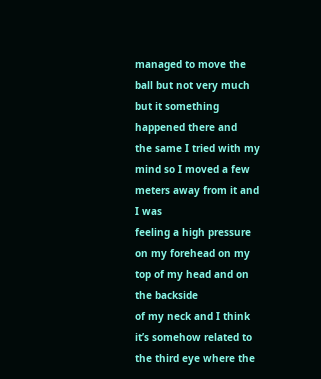managed to move the ball but not very much but it something happened there and
the same I tried with my mind so I moved a few meters away from it and I was
feeling a high pressure on my forehead on my top of my head and on the backside
of my neck and I think it’s somehow related to the third eye where the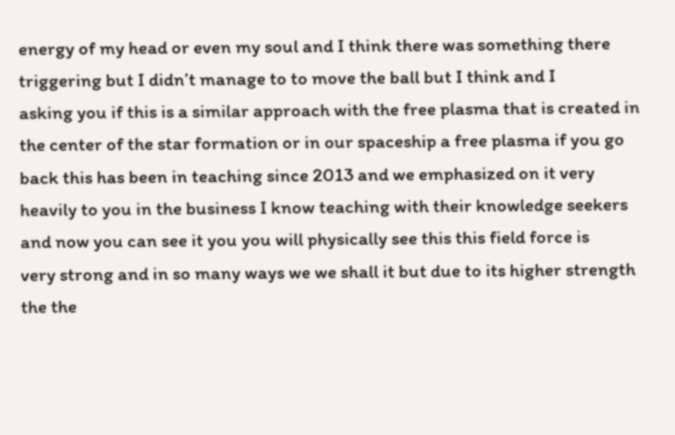energy of my head or even my soul and I think there was something there
triggering but I didn’t manage to to move the ball but I think and I
asking you if this is a similar approach with the free plasma that is created in
the center of the star formation or in our spaceship a free plasma if you go
back this has been in teaching since 2013 and we emphasized on it very
heavily to you in the business I know teaching with their knowledge seekers
and now you can see it you you will physically see this this field force is
very strong and in so many ways we we shall it but due to its higher strength
the the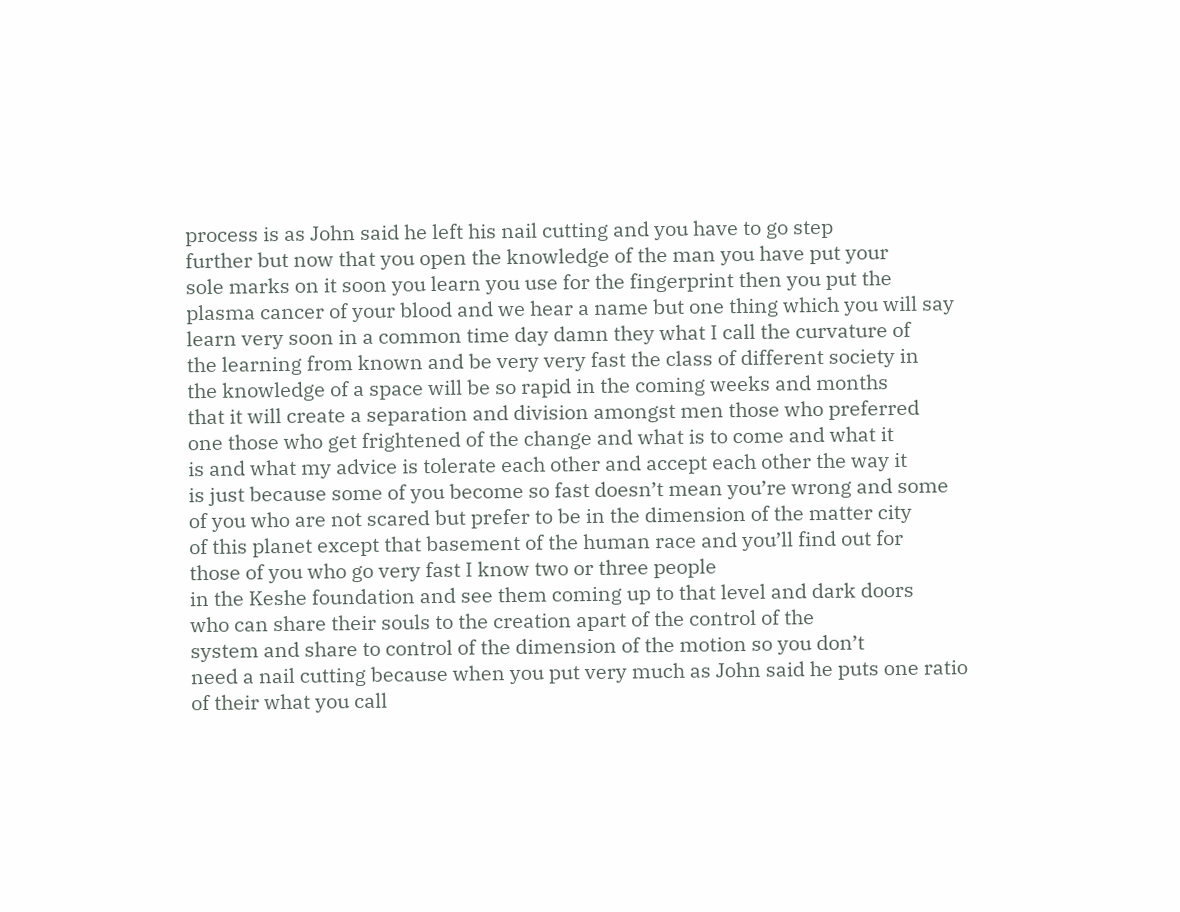process is as John said he left his nail cutting and you have to go step
further but now that you open the knowledge of the man you have put your
sole marks on it soon you learn you use for the fingerprint then you put the
plasma cancer of your blood and we hear a name but one thing which you will say
learn very soon in a common time day damn they what I call the curvature of
the learning from known and be very very fast the class of different society in
the knowledge of a space will be so rapid in the coming weeks and months
that it will create a separation and division amongst men those who preferred
one those who get frightened of the change and what is to come and what it
is and what my advice is tolerate each other and accept each other the way it
is just because some of you become so fast doesn’t mean you’re wrong and some
of you who are not scared but prefer to be in the dimension of the matter city
of this planet except that basement of the human race and you’ll find out for
those of you who go very fast I know two or three people
in the Keshe foundation and see them coming up to that level and dark doors
who can share their souls to the creation apart of the control of the
system and share to control of the dimension of the motion so you don’t
need a nail cutting because when you put very much as John said he puts one ratio
of their what you call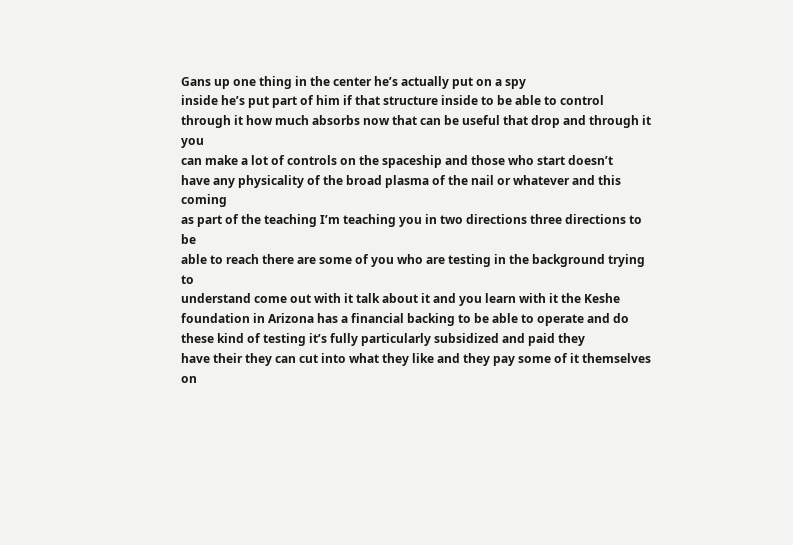Gans up one thing in the center he’s actually put on a spy
inside he’s put part of him if that structure inside to be able to control
through it how much absorbs now that can be useful that drop and through it you
can make a lot of controls on the spaceship and those who start doesn’t
have any physicality of the broad plasma of the nail or whatever and this coming
as part of the teaching I’m teaching you in two directions three directions to be
able to reach there are some of you who are testing in the background trying to
understand come out with it talk about it and you learn with it the Keshe
foundation in Arizona has a financial backing to be able to operate and do
these kind of testing it’s fully particularly subsidized and paid they
have their they can cut into what they like and they pay some of it themselves
on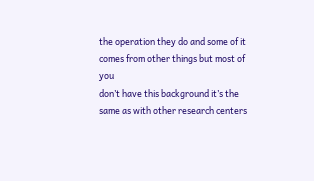the operation they do and some of it comes from other things but most of you
don’t have this background it’s the same as with other research centers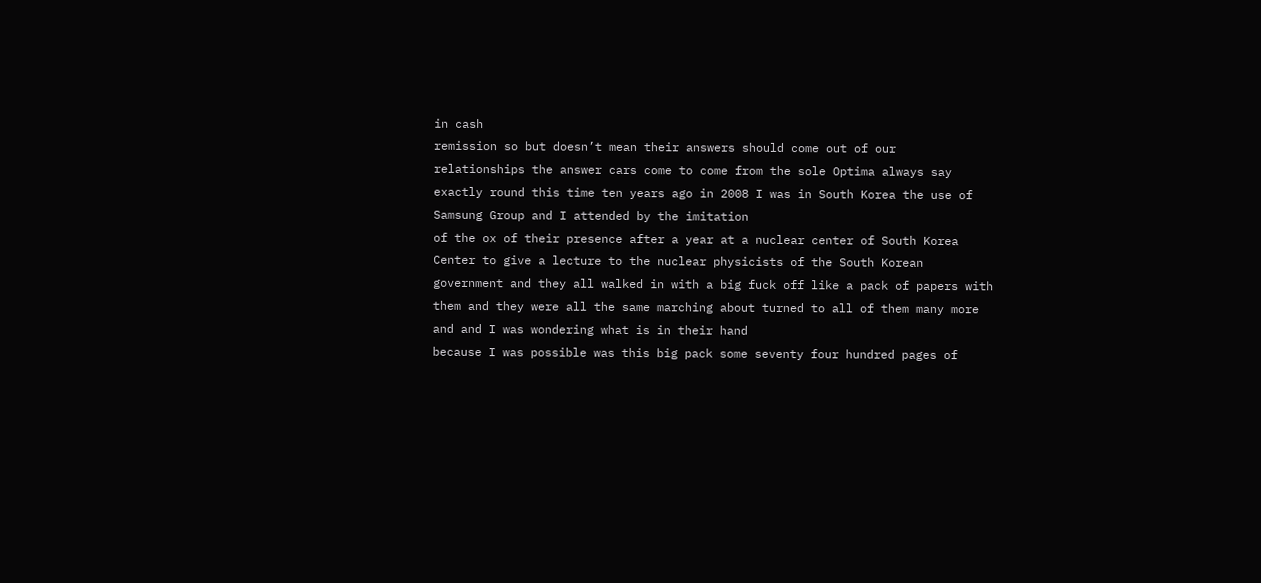in cash
remission so but doesn’t mean their answers should come out of our
relationships the answer cars come to come from the sole Optima always say
exactly round this time ten years ago in 2008 I was in South Korea the use of
Samsung Group and I attended by the imitation
of the ox of their presence after a year at a nuclear center of South Korea
Center to give a lecture to the nuclear physicists of the South Korean
government and they all walked in with a big fuck off like a pack of papers with
them and they were all the same marching about turned to all of them many more
and and I was wondering what is in their hand
because I was possible was this big pack some seventy four hundred pages of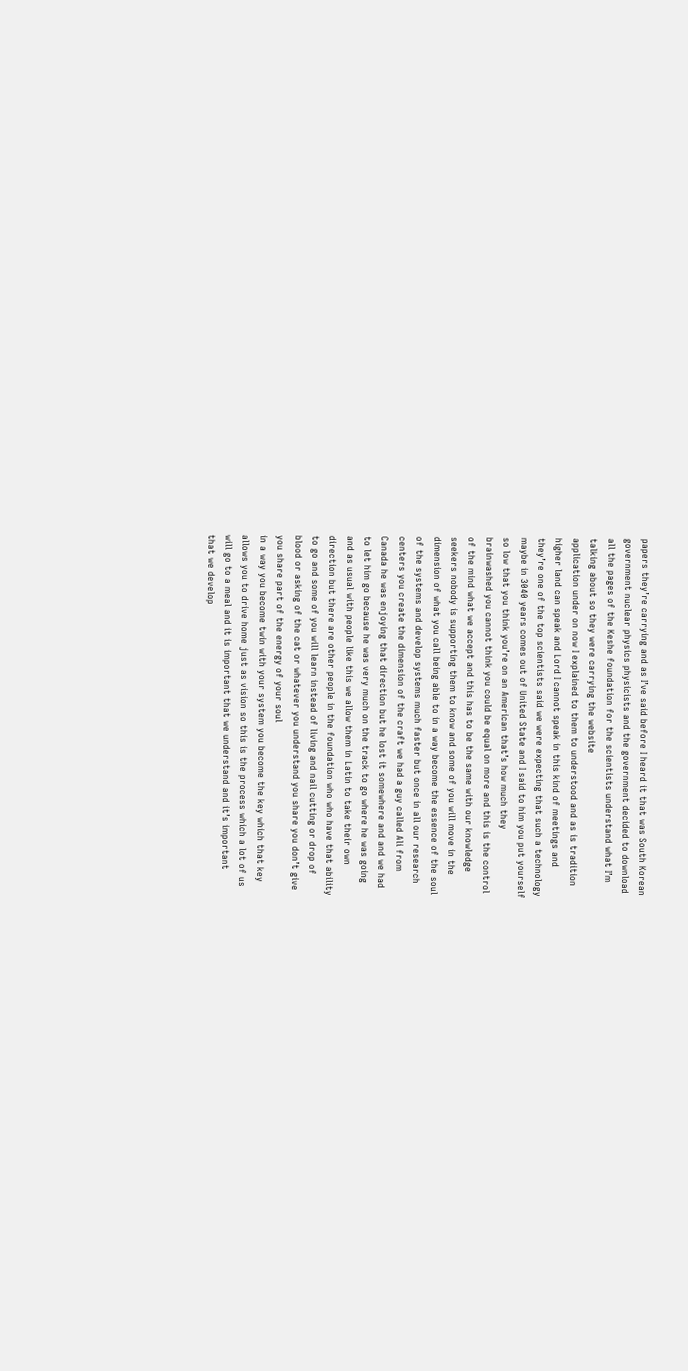papers they’re carrying and as I’ve said before I heard it that was South Korean
government nuclear physics physicists and the government decided to download
all the pages of the Keshe foundation for the scientists understand what I’m
talking about so they were carrying the website
application under on now I explained to them to understood and as is tradition
higher land can speak and Lord I cannot speak in this kind of meetings and
they’re one of the top scientists said we were expecting that such a technology
maybe in 3040 years comes out of United State and I said to him you put yourself
so low that you think you’re on an American that’s how much they
brainwashed you cannot think you could be equal on more and this is the control
of the mind what we accept and this has to be the same with our knowledge
seekers nobody is supporting them to know and some of you will move in the
dimension of what you call being able to in a way become the essence of the soul
of the systems and develop systems much faster but once in all our research
centers you create the dimension of the craft we had a guy called Ali from
Canada he was enjoying that direction but he lost it somewhere and and we had
to let him go because he was very much on the track to go where he was going
and as usual with people like this we allow them in Latin to take their own
direction but there are other people in the foundation who who have that ability
to go and some of you will learn instead of living and nail cutting or drop of
blood or asking of the cat or whatever you understand you share you don’t give
you share part of the energy of your soul
in a way you become twin with your system you become the key which that key
allows you to drive home just as vision so this is the process which a lot of us
will go to a meal and it is important that we understand and it’s important
that we develop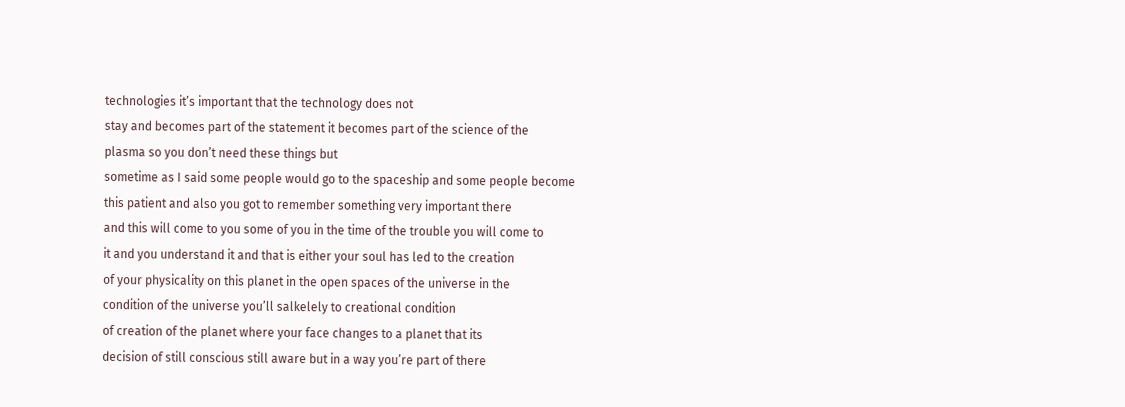technologies it’s important that the technology does not
stay and becomes part of the statement it becomes part of the science of the
plasma so you don’t need these things but
sometime as I said some people would go to the spaceship and some people become
this patient and also you got to remember something very important there
and this will come to you some of you in the time of the trouble you will come to
it and you understand it and that is either your soul has led to the creation
of your physicality on this planet in the open spaces of the universe in the
condition of the universe you’ll salkelely to creational condition
of creation of the planet where your face changes to a planet that its
decision of still conscious still aware but in a way you’re part of there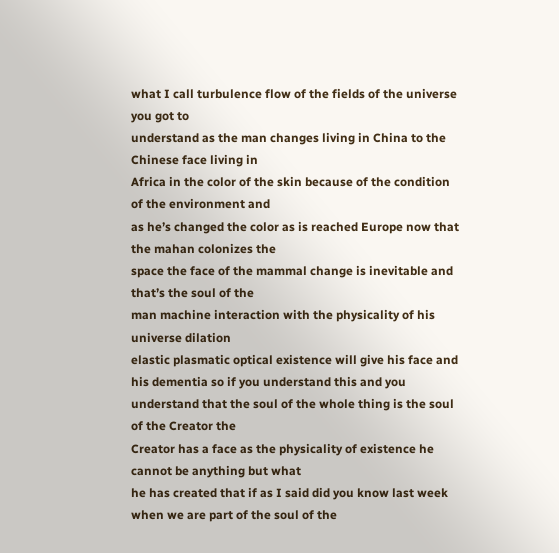what I call turbulence flow of the fields of the universe you got to
understand as the man changes living in China to the Chinese face living in
Africa in the color of the skin because of the condition of the environment and
as he’s changed the color as is reached Europe now that the mahan colonizes the
space the face of the mammal change is inevitable and that’s the soul of the
man machine interaction with the physicality of his universe dilation
elastic plasmatic optical existence will give his face and his dementia so if you understand this and you
understand that the soul of the whole thing is the soul of the Creator the
Creator has a face as the physicality of existence he cannot be anything but what
he has created that if as I said did you know last week when we are part of the soul of the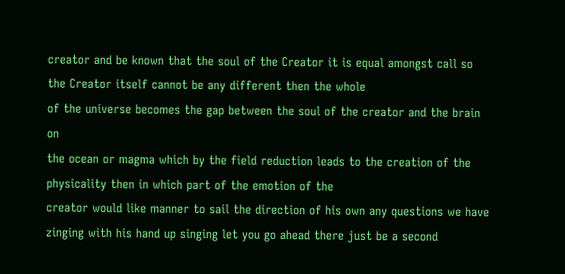creator and be known that the soul of the Creator it is equal amongst call so
the Creator itself cannot be any different then the whole
of the universe becomes the gap between the soul of the creator and the brain on
the ocean or magma which by the field reduction leads to the creation of the
physicality then in which part of the emotion of the
creator would like manner to sail the direction of his own any questions we have zinging with his hand up singing let you go ahead there just be a second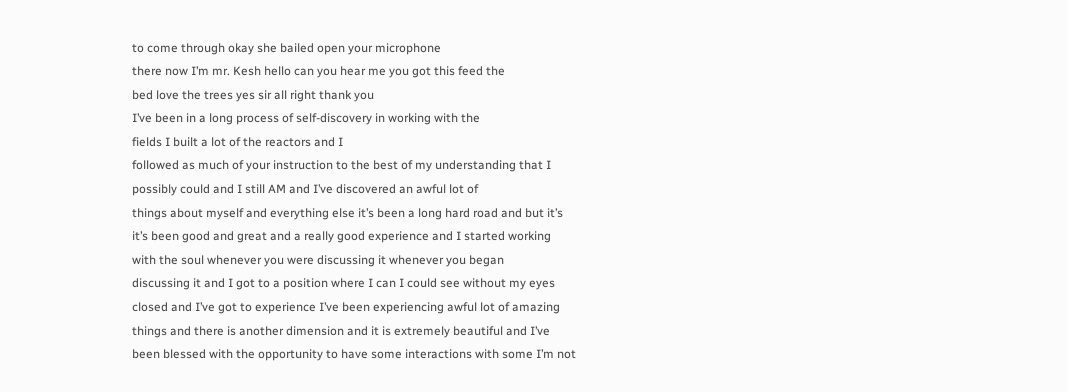to come through okay she bailed open your microphone
there now I’m mr. Kesh hello can you hear me you got this feed the
bed love the trees yes sir all right thank you
I’ve been in a long process of self-discovery in working with the
fields I built a lot of the reactors and I
followed as much of your instruction to the best of my understanding that I
possibly could and I still AM and I’ve discovered an awful lot of
things about myself and everything else it’s been a long hard road and but it’s
it’s been good and great and a really good experience and I started working
with the soul whenever you were discussing it whenever you began
discussing it and I got to a position where I can I could see without my eyes
closed and I’ve got to experience I’ve been experiencing awful lot of amazing
things and there is another dimension and it is extremely beautiful and I’ve
been blessed with the opportunity to have some interactions with some I’m not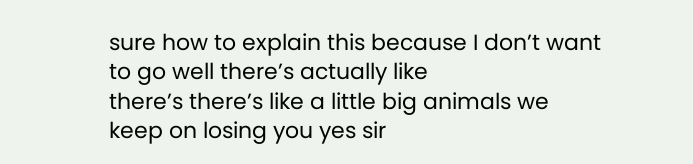sure how to explain this because I don’t want to go well there’s actually like
there’s there’s like a little big animals we
keep on losing you yes sir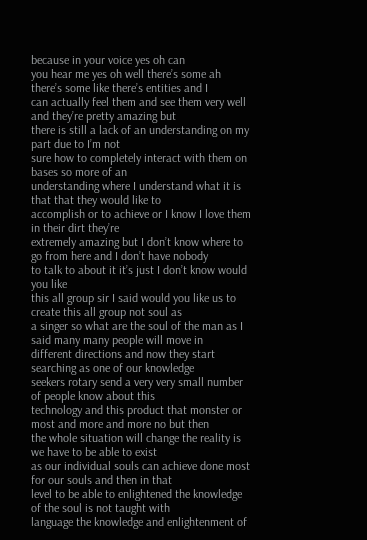because in your voice yes oh can
you hear me yes oh well there’s some ah there’s some like there’s entities and I
can actually feel them and see them very well and they’re pretty amazing but
there is still a lack of an understanding on my part due to I’m not
sure how to completely interact with them on bases so more of an
understanding where I understand what it is that that they would like to
accomplish or to achieve or I know I love them in their dirt they’re
extremely amazing but I don’t know where to go from here and I don’t have nobody
to talk to about it it’s just I don’t know would you like
this all group sir I said would you like us to create this all group not soul as
a singer so what are the soul of the man as I said many many people will move in
different directions and now they start searching as one of our knowledge
seekers rotary send a very very small number of people know about this
technology and this product that monster or most and more and more no but then
the whole situation will change the reality is we have to be able to exist
as our individual souls can achieve done most for our souls and then in that
level to be able to enlightened the knowledge of the soul is not taught with
language the knowledge and enlightenment of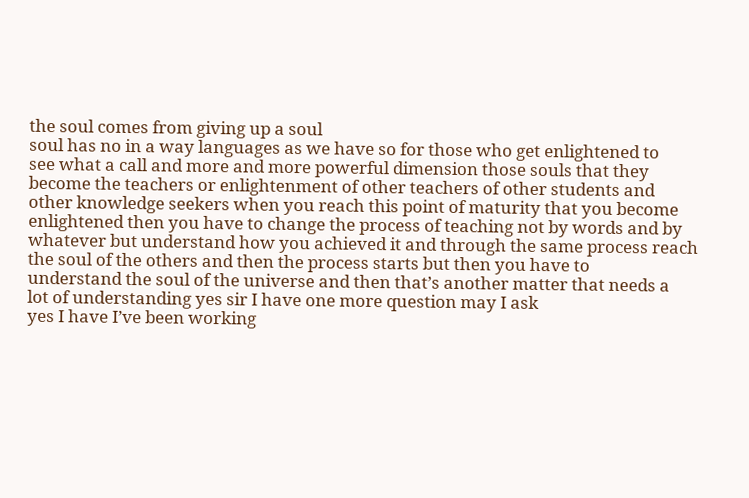the soul comes from giving up a soul
soul has no in a way languages as we have so for those who get enlightened to
see what a call and more and more powerful dimension those souls that they
become the teachers or enlightenment of other teachers of other students and
other knowledge seekers when you reach this point of maturity that you become
enlightened then you have to change the process of teaching not by words and by
whatever but understand how you achieved it and through the same process reach
the soul of the others and then the process starts but then you have to
understand the soul of the universe and then that’s another matter that needs a
lot of understanding yes sir I have one more question may I ask
yes I have I’ve been working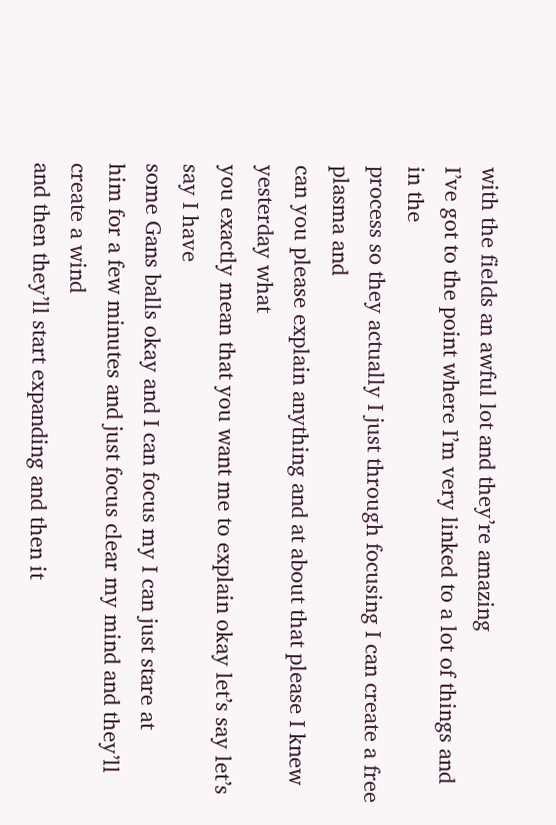with the fields an awful lot and they’re amazing
I’ve got to the point where I’m very linked to a lot of things and in the
process so they actually I just through focusing I can create a free plasma and
can you please explain anything and at about that please I knew yesterday what
you exactly mean that you want me to explain okay let’s say let’s say I have
some Gans balls okay and I can focus my I can just stare at
him for a few minutes and just focus clear my mind and they’ll create a wind
and then they’ll start expanding and then it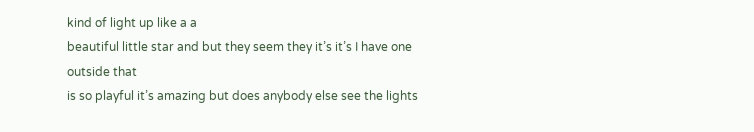kind of light up like a a
beautiful little star and but they seem they it’s it’s I have one outside that
is so playful it’s amazing but does anybody else see the lights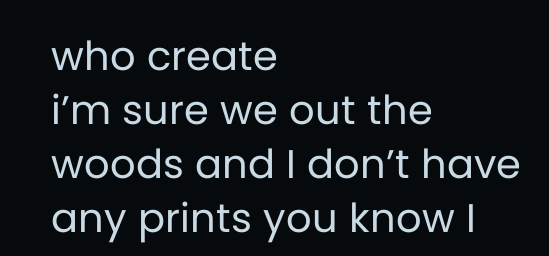who create
i’m sure we out the woods and I don’t have any prints you know I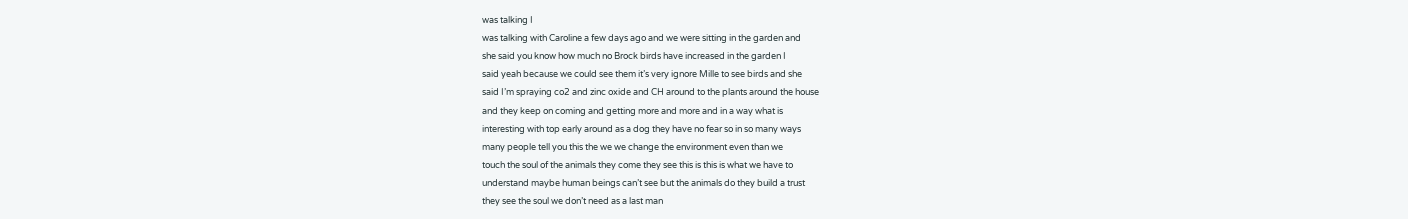was talking I
was talking with Caroline a few days ago and we were sitting in the garden and
she said you know how much no Brock birds have increased in the garden I
said yeah because we could see them it’s very ignore Mille to see birds and she
said I’m spraying co2 and zinc oxide and CH around to the plants around the house
and they keep on coming and getting more and more and in a way what is
interesting with top early around as a dog they have no fear so in so many ways
many people tell you this the we we change the environment even than we
touch the soul of the animals they come they see this is this is what we have to
understand maybe human beings can’t see but the animals do they build a trust
they see the soul we don’t need as a last man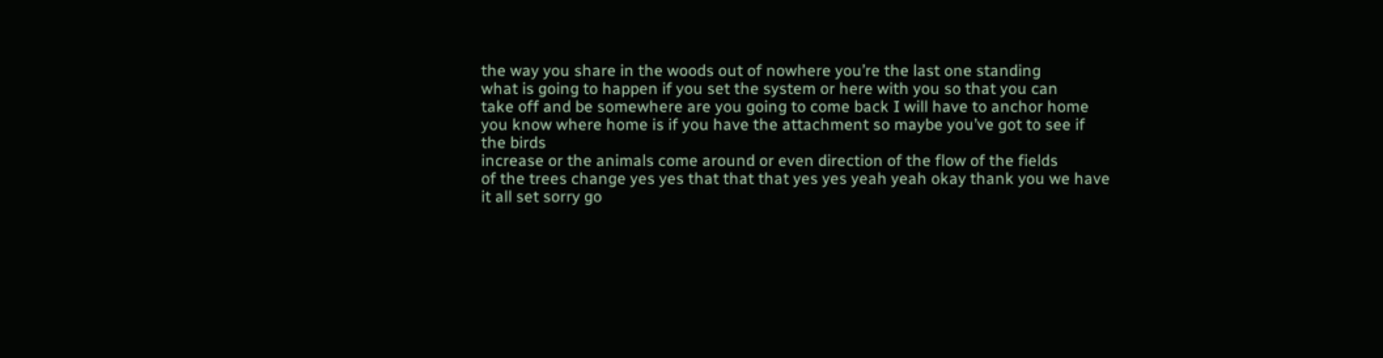the way you share in the woods out of nowhere you’re the last one standing
what is going to happen if you set the system or here with you so that you can
take off and be somewhere are you going to come back I will have to anchor home
you know where home is if you have the attachment so maybe you’ve got to see if the birds
increase or the animals come around or even direction of the flow of the fields
of the trees change yes yes that that that yes yes yeah yeah okay thank you we have it all set sorry go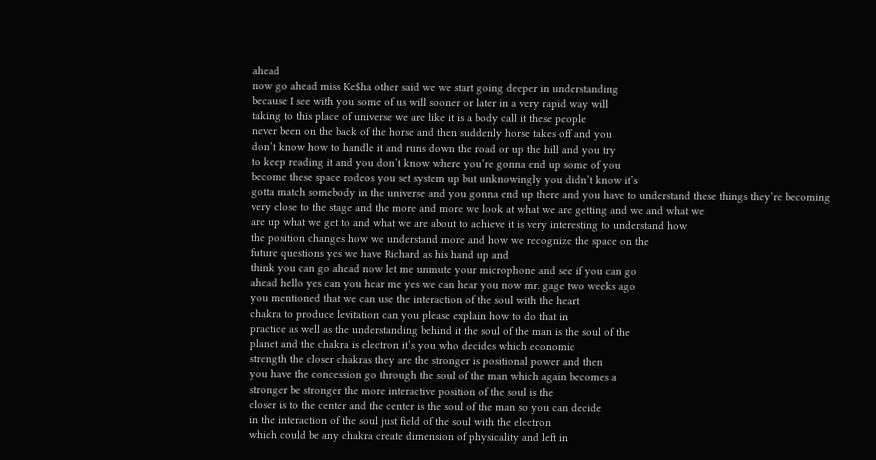ahead
now go ahead miss Ke$ha other said we we start going deeper in understanding
because I see with you some of us will sooner or later in a very rapid way will
taking to this place of universe we are like it is a body call it these people
never been on the back of the horse and then suddenly horse takes off and you
don’t know how to handle it and runs down the road or up the hill and you try
to keep reading it and you don’t know where you’re gonna end up some of you
become these space rodeos you set system up but unknowingly you didn’t know it’s
gotta match somebody in the universe and you gonna end up there and you have to understand these things they’re becoming
very close to the stage and the more and more we look at what we are getting and we and what we
are up what we get to and what we are about to achieve it is very interesting to understand how
the position changes how we understand more and how we recognize the space on the
future questions yes we have Richard as his hand up and
think you can go ahead now let me unmute your microphone and see if you can go
ahead hello yes can you hear me yes we can hear you now mr. gage two weeks ago
you mentioned that we can use the interaction of the soul with the heart
chakra to produce levitation can you please explain how to do that in
practice as well as the understanding behind it the soul of the man is the soul of the
planet and the chakra is electron it’s you who decides which economic
strength the closer chakras they are the stronger is positional power and then
you have the concession go through the soul of the man which again becomes a
stronger be stronger the more interactive position of the soul is the
closer is to the center and the center is the soul of the man so you can decide
in the interaction of the soul just field of the soul with the electron
which could be any chakra create dimension of physicality and left in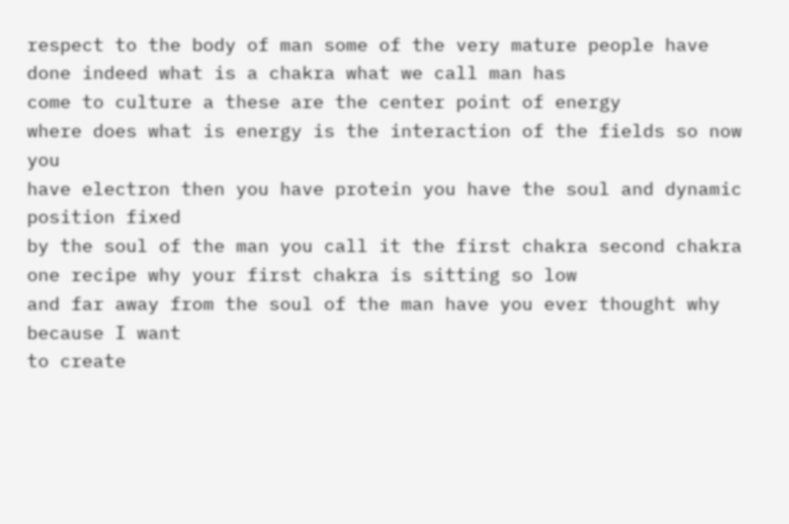respect to the body of man some of the very mature people have done indeed what is a chakra what we call man has
come to culture a these are the center point of energy
where does what is energy is the interaction of the fields so now you
have electron then you have protein you have the soul and dynamic position fixed
by the soul of the man you call it the first chakra second chakra one recipe why your first chakra is sitting so low
and far away from the soul of the man have you ever thought why because I want
to create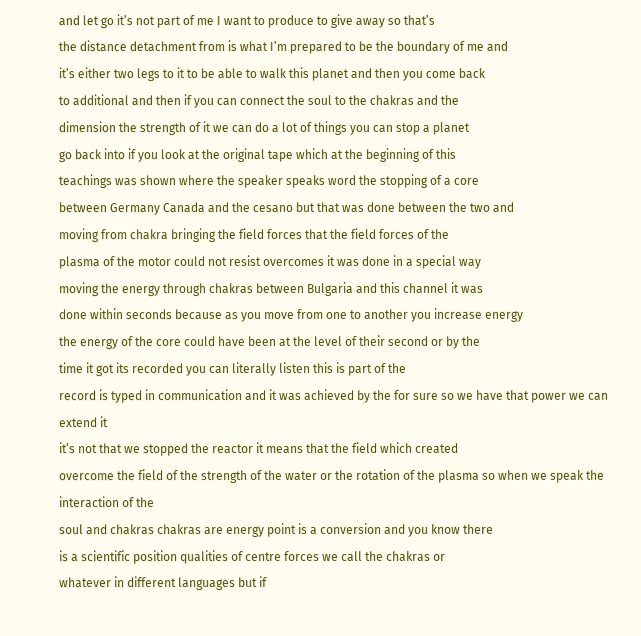and let go it’s not part of me I want to produce to give away so that’s
the distance detachment from is what I’m prepared to be the boundary of me and
it’s either two legs to it to be able to walk this planet and then you come back
to additional and then if you can connect the soul to the chakras and the
dimension the strength of it we can do a lot of things you can stop a planet
go back into if you look at the original tape which at the beginning of this
teachings was shown where the speaker speaks word the stopping of a core
between Germany Canada and the cesano but that was done between the two and
moving from chakra bringing the field forces that the field forces of the
plasma of the motor could not resist overcomes it was done in a special way
moving the energy through chakras between Bulgaria and this channel it was
done within seconds because as you move from one to another you increase energy
the energy of the core could have been at the level of their second or by the
time it got its recorded you can literally listen this is part of the
record is typed in communication and it was achieved by the for sure so we have that power we can extend it
it’s not that we stopped the reactor it means that the field which created
overcome the field of the strength of the water or the rotation of the plasma so when we speak the interaction of the
soul and chakras chakras are energy point is a conversion and you know there
is a scientific position qualities of centre forces we call the chakras or
whatever in different languages but if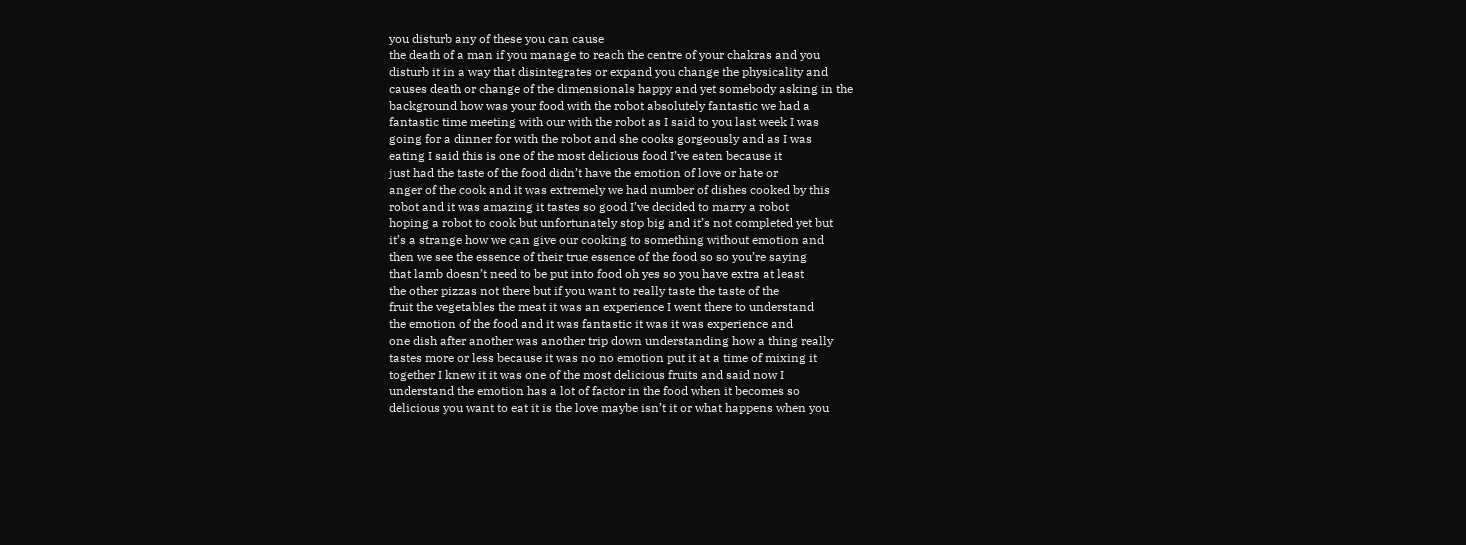you disturb any of these you can cause
the death of a man if you manage to reach the centre of your chakras and you
disturb it in a way that disintegrates or expand you change the physicality and
causes death or change of the dimensionals happy and yet somebody asking in the
background how was your food with the robot absolutely fantastic we had a
fantastic time meeting with our with the robot as I said to you last week I was
going for a dinner for with the robot and she cooks gorgeously and as I was
eating I said this is one of the most delicious food I’ve eaten because it
just had the taste of the food didn’t have the emotion of love or hate or
anger of the cook and it was extremely we had number of dishes cooked by this
robot and it was amazing it tastes so good I’ve decided to marry a robot
hoping a robot to cook but unfortunately stop big and it’s not completed yet but
it’s a strange how we can give our cooking to something without emotion and
then we see the essence of their true essence of the food so so you’re saying
that lamb doesn’t need to be put into food oh yes so you have extra at least
the other pizzas not there but if you want to really taste the taste of the
fruit the vegetables the meat it was an experience I went there to understand
the emotion of the food and it was fantastic it was it was experience and
one dish after another was another trip down understanding how a thing really
tastes more or less because it was no no emotion put it at a time of mixing it
together I knew it it was one of the most delicious fruits and said now I
understand the emotion has a lot of factor in the food when it becomes so
delicious you want to eat it is the love maybe isn’t it or what happens when you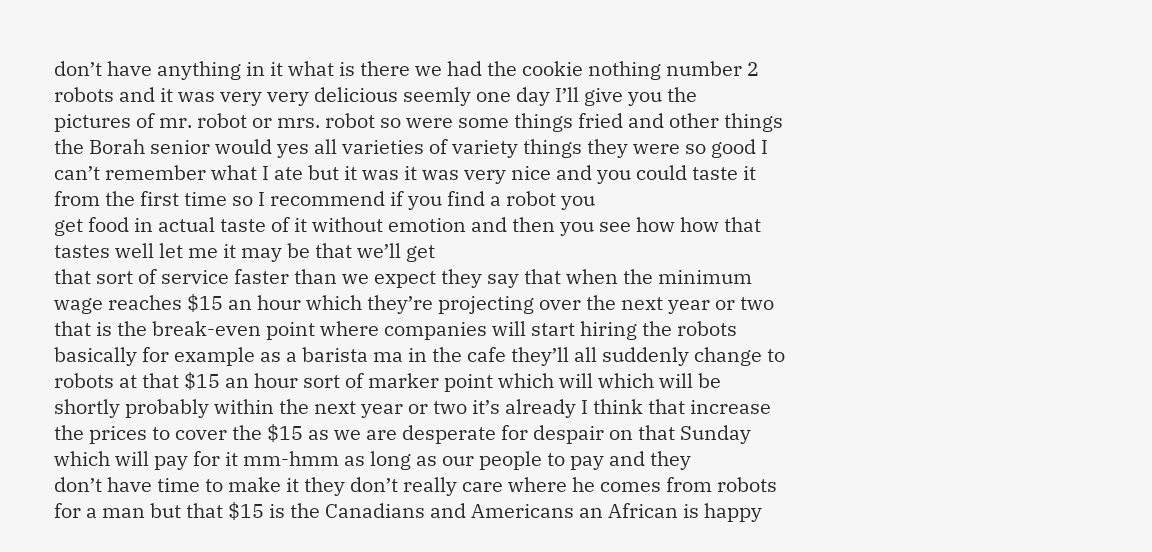don’t have anything in it what is there we had the cookie nothing number 2
robots and it was very very delicious seemly one day I’ll give you the
pictures of mr. robot or mrs. robot so were some things fried and other things
the Borah senior would yes all varieties of variety things they were so good I
can’t remember what I ate but it was it was very nice and you could taste it
from the first time so I recommend if you find a robot you
get food in actual taste of it without emotion and then you see how how that
tastes well let me it may be that we’ll get
that sort of service faster than we expect they say that when the minimum
wage reaches $15 an hour which they’re projecting over the next year or two
that is the break-even point where companies will start hiring the robots
basically for example as a barista ma in the cafe they’ll all suddenly change to
robots at that $15 an hour sort of marker point which will which will be
shortly probably within the next year or two it’s already I think that increase
the prices to cover the $15 as we are desperate for despair on that Sunday
which will pay for it mm-hmm as long as our people to pay and they
don’t have time to make it they don’t really care where he comes from robots
for a man but that $15 is the Canadians and Americans an African is happy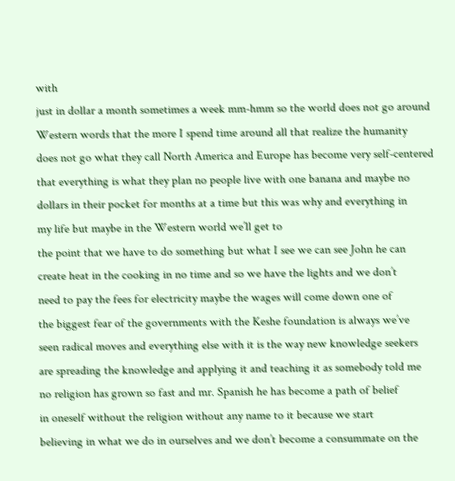with
just in dollar a month sometimes a week mm-hmm so the world does not go around
Western words that the more I spend time around all that realize the humanity
does not go what they call North America and Europe has become very self-centered
that everything is what they plan no people live with one banana and maybe no
dollars in their pocket for months at a time but this was why and everything in
my life but maybe in the Western world we’ll get to
the point that we have to do something but what I see we can see John he can
create heat in the cooking in no time and so we have the lights and we don’t
need to pay the fees for electricity maybe the wages will come down one of
the biggest fear of the governments with the Keshe foundation is always we’ve
seen radical moves and everything else with it is the way new knowledge seekers
are spreading the knowledge and applying it and teaching it as somebody told me
no religion has grown so fast and mr. Spanish he has become a path of belief
in oneself without the religion without any name to it because we start
believing in what we do in ourselves and we don’t become a consummate on the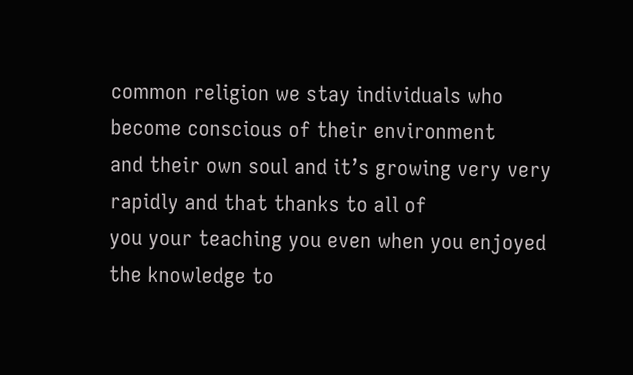common religion we stay individuals who become conscious of their environment
and their own soul and it’s growing very very rapidly and that thanks to all of
you your teaching you even when you enjoyed the knowledge to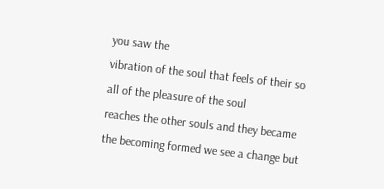you saw the
vibration of the soul that feels of their so all of the pleasure of the soul
reaches the other souls and they became the becoming formed we see a change but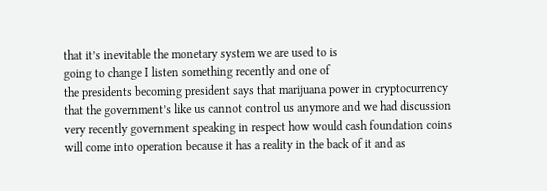that it’s inevitable the monetary system we are used to is
going to change I listen something recently and one of
the presidents becoming president says that marijuana power in cryptocurrency
that the government’s like us cannot control us anymore and we had discussion
very recently government speaking in respect how would cash foundation coins
will come into operation because it has a reality in the back of it and as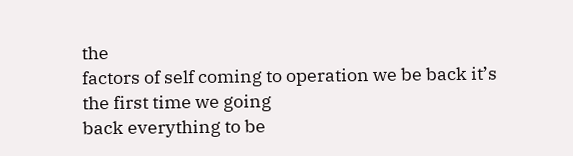the
factors of self coming to operation we be back it’s the first time we going
back everything to be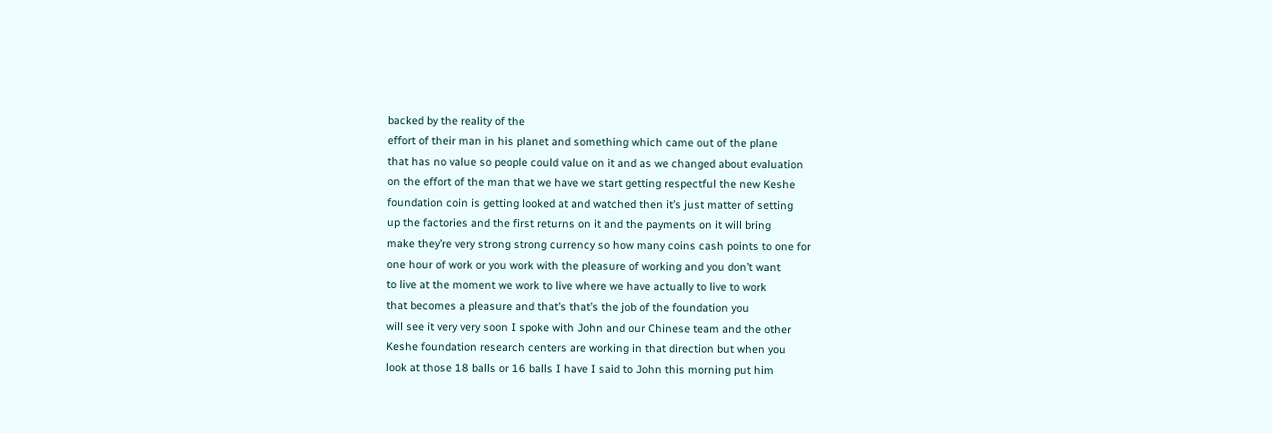backed by the reality of the
effort of their man in his planet and something which came out of the plane
that has no value so people could value on it and as we changed about evaluation
on the effort of the man that we have we start getting respectful the new Keshe
foundation coin is getting looked at and watched then it’s just matter of setting
up the factories and the first returns on it and the payments on it will bring
make they’re very strong strong currency so how many coins cash points to one for
one hour of work or you work with the pleasure of working and you don’t want
to live at the moment we work to live where we have actually to live to work
that becomes a pleasure and that’s that’s the job of the foundation you
will see it very very soon I spoke with John and our Chinese team and the other
Keshe foundation research centers are working in that direction but when you
look at those 18 balls or 16 balls I have I said to John this morning put him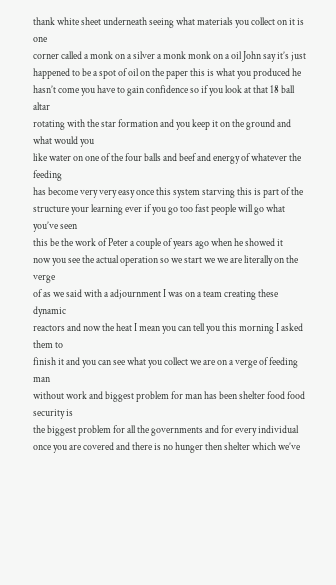thank white sheet underneath seeing what materials you collect on it is one
corner called a monk on a silver a monk monk on a oil John say it’s just
happened to be a spot of oil on the paper this is what you produced he
hasn’t come you have to gain confidence so if you look at that 18 ball altar
rotating with the star formation and you keep it on the ground and what would you
like water on one of the four balls and beef and energy of whatever the feeding
has become very very easy once this system starving this is part of the
structure your learning ever if you go too fast people will go what you’ve seen
this be the work of Peter a couple of years ago when he showed it
now you see the actual operation so we start we we are literally on the verge
of as we said with a adjournment I was on a team creating these dynamic
reactors and now the heat I mean you can tell you this morning I asked them to
finish it and you can see what you collect we are on a verge of feeding man
without work and biggest problem for man has been shelter food food security is
the biggest problem for all the governments and for every individual
once you are covered and there is no hunger then shelter which we’ve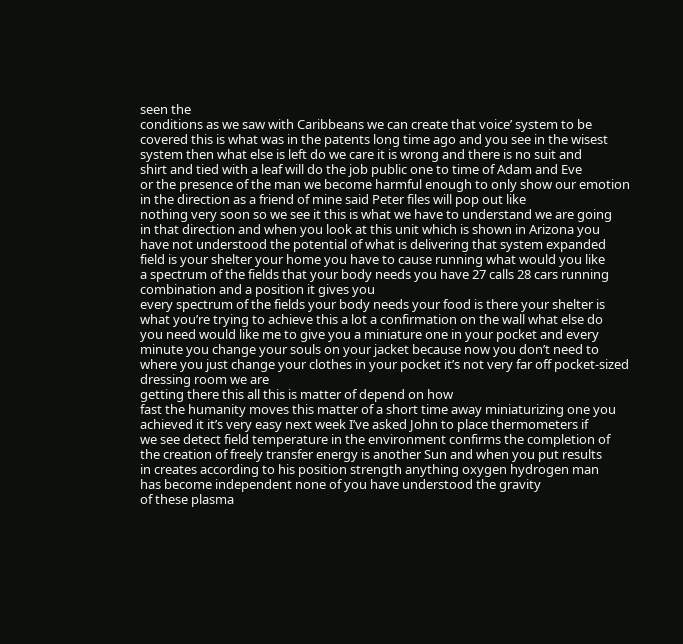seen the
conditions as we saw with Caribbeans we can create that voice’ system to be
covered this is what was in the patents long time ago and you see in the wisest
system then what else is left do we care it is wrong and there is no suit and
shirt and tied with a leaf will do the job public one to time of Adam and Eve
or the presence of the man we become harmful enough to only show our emotion
in the direction as a friend of mine said Peter files will pop out like
nothing very soon so we see it this is what we have to understand we are going
in that direction and when you look at this unit which is shown in Arizona you
have not understood the potential of what is delivering that system expanded
field is your shelter your home you have to cause running what would you like
a spectrum of the fields that your body needs you have 27 calls 28 cars running combination and a position it gives you
every spectrum of the fields your body needs your food is there your shelter is
what you’re trying to achieve this a lot a confirmation on the wall what else do
you need would like me to give you a miniature one in your pocket and every
minute you change your souls on your jacket because now you don’t need to
where you just change your clothes in your pocket it’s not very far off pocket-sized dressing room we are
getting there this all this is matter of depend on how
fast the humanity moves this matter of a short time away miniaturizing one you
achieved it it’s very easy next week I’ve asked John to place thermometers if
we see detect field temperature in the environment confirms the completion of
the creation of freely transfer energy is another Sun and when you put results
in creates according to his position strength anything oxygen hydrogen man
has become independent none of you have understood the gravity
of these plasma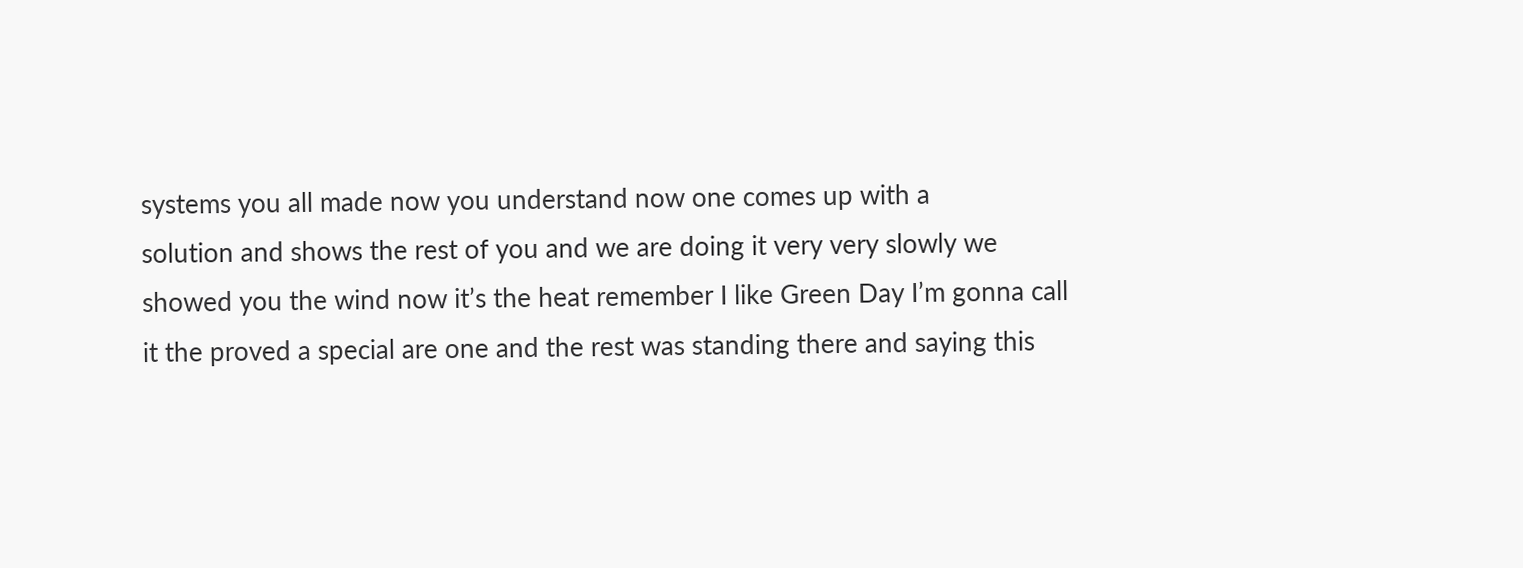systems you all made now you understand now one comes up with a
solution and shows the rest of you and we are doing it very very slowly we
showed you the wind now it’s the heat remember I like Green Day I’m gonna call
it the proved a special are one and the rest was standing there and saying this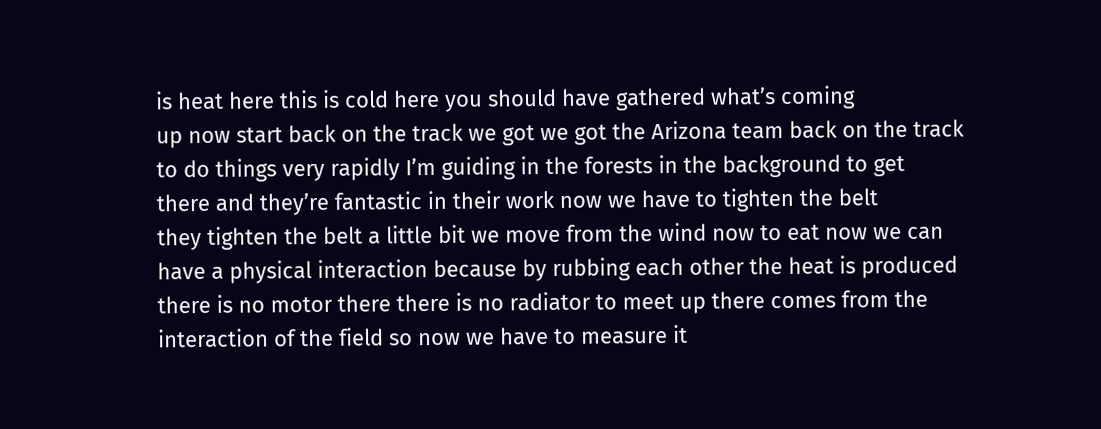is heat here this is cold here you should have gathered what’s coming
up now start back on the track we got we got the Arizona team back on the track
to do things very rapidly I’m guiding in the forests in the background to get
there and they’re fantastic in their work now we have to tighten the belt
they tighten the belt a little bit we move from the wind now to eat now we can
have a physical interaction because by rubbing each other the heat is produced
there is no motor there there is no radiator to meet up there comes from the
interaction of the field so now we have to measure it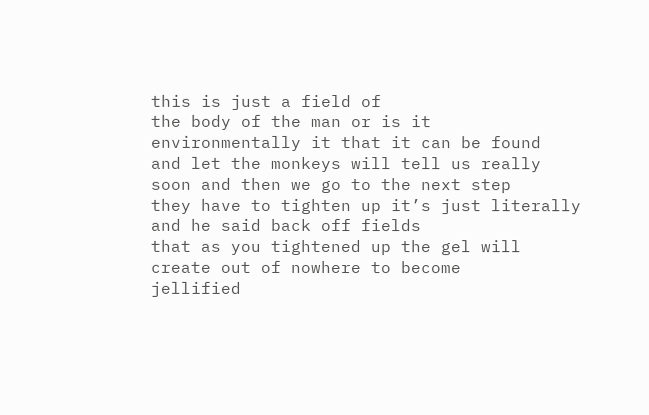this is just a field of
the body of the man or is it environmentally it that it can be found
and let the monkeys will tell us really soon and then we go to the next step
they have to tighten up it’s just literally and he said back off fields
that as you tightened up the gel will create out of nowhere to become
jellified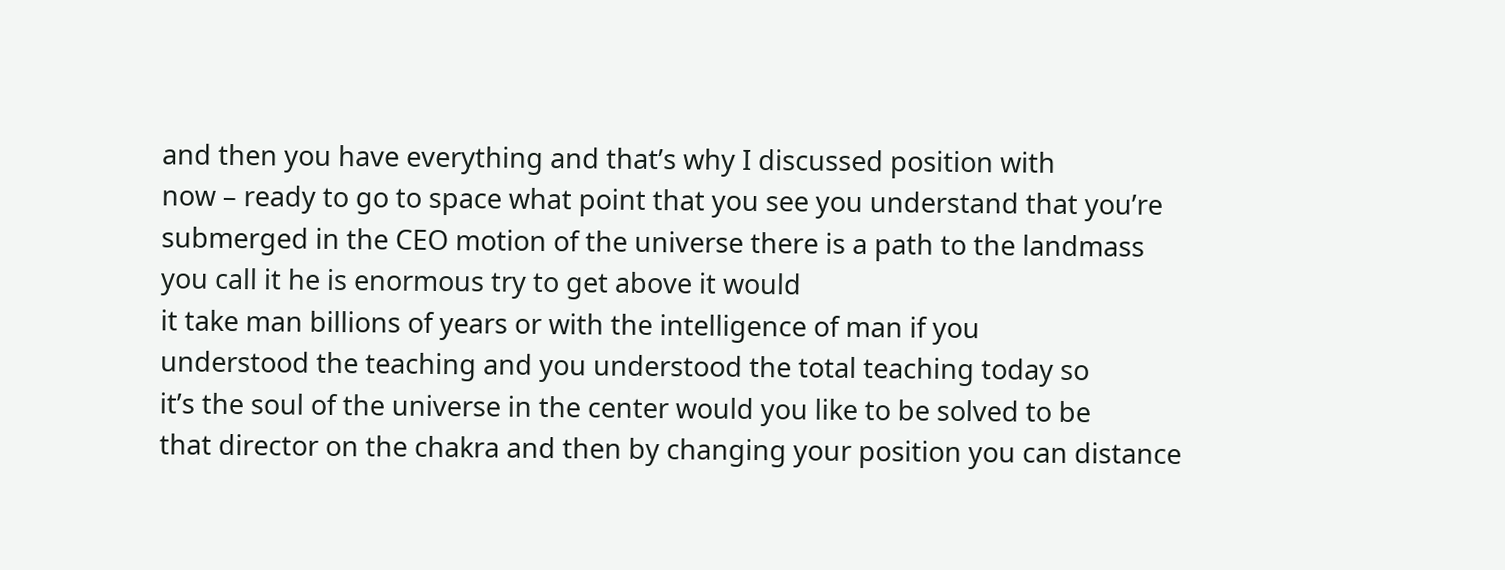and then you have everything and that’s why I discussed position with
now – ready to go to space what point that you see you understand that you’re
submerged in the CEO motion of the universe there is a path to the landmass
you call it he is enormous try to get above it would
it take man billions of years or with the intelligence of man if you
understood the teaching and you understood the total teaching today so
it’s the soul of the universe in the center would you like to be solved to be
that director on the chakra and then by changing your position you can distance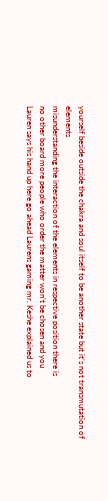yourself beside outside the chakra and soul itself to be another state but it’s not transmutation of elements
misunderstanding the interaction of the elements in respective position there is
no other board more people who order the matter won’t be chosen and you
Lauren says his hand up here go ahead Laurens gaming mr. Keshe explained us to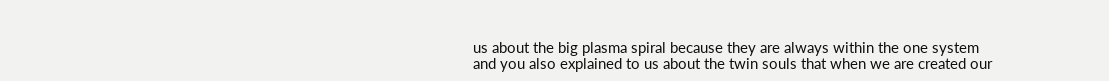us about the big plasma spiral because they are always within the one system
and you also explained to us about the twin souls that when we are created our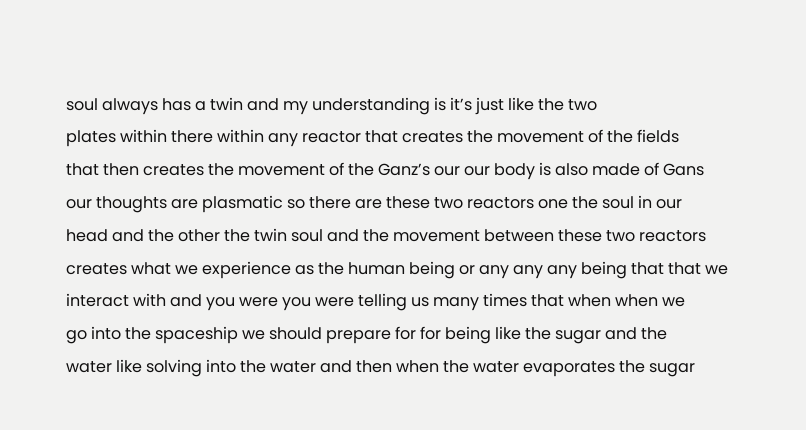soul always has a twin and my understanding is it’s just like the two
plates within there within any reactor that creates the movement of the fields
that then creates the movement of the Ganz’s our our body is also made of Gans
our thoughts are plasmatic so there are these two reactors one the soul in our
head and the other the twin soul and the movement between these two reactors
creates what we experience as the human being or any any any being that that we
interact with and you were you were telling us many times that when when we
go into the spaceship we should prepare for for being like the sugar and the
water like solving into the water and then when the water evaporates the sugar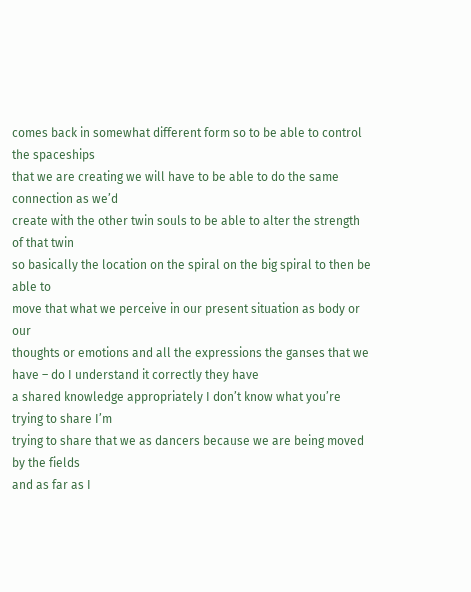comes back in somewhat different form so to be able to control the spaceships
that we are creating we will have to be able to do the same connection as we’d
create with the other twin souls to be able to alter the strength of that twin
so basically the location on the spiral on the big spiral to then be able to
move that what we perceive in our present situation as body or our
thoughts or emotions and all the expressions the ganses that we have – do I understand it correctly they have
a shared knowledge appropriately I don’t know what you’re trying to share I’m
trying to share that we as dancers because we are being moved by the fields
and as far as I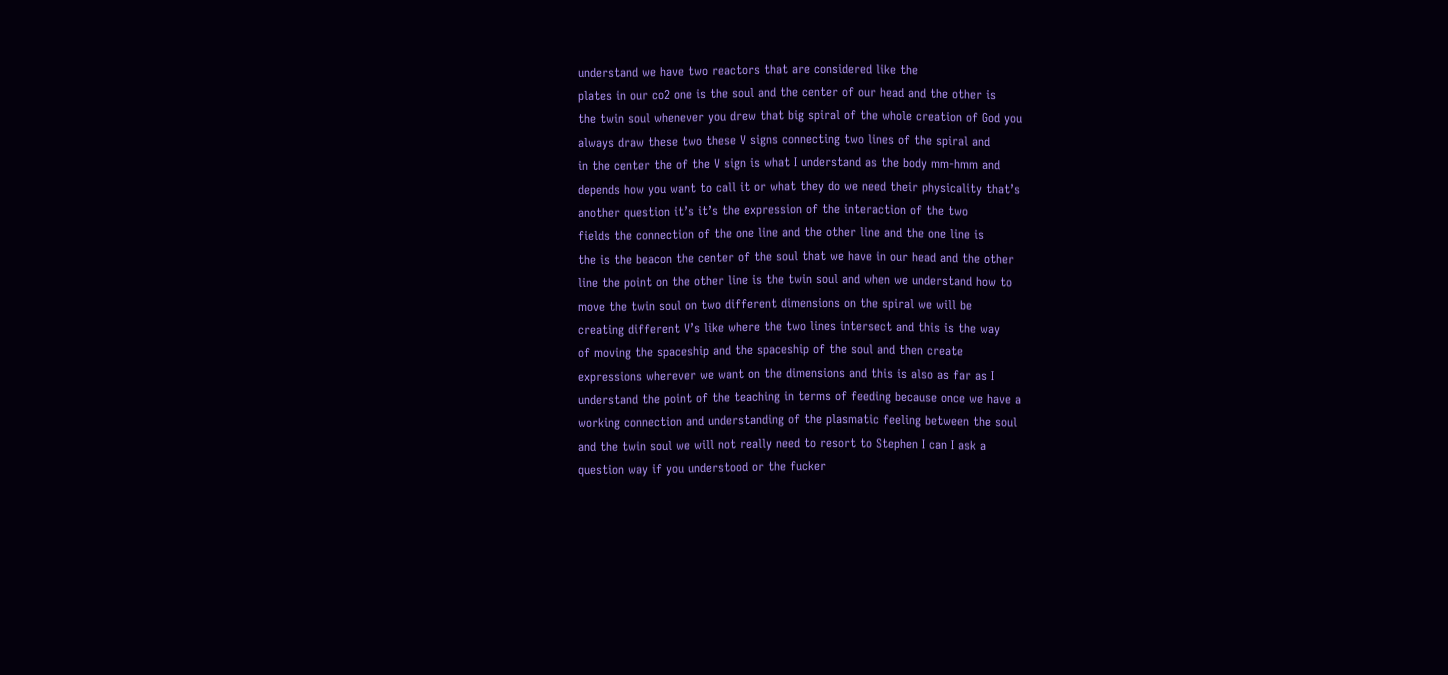understand we have two reactors that are considered like the
plates in our co2 one is the soul and the center of our head and the other is
the twin soul whenever you drew that big spiral of the whole creation of God you
always draw these two these V signs connecting two lines of the spiral and
in the center the of the V sign is what I understand as the body mm-hmm and
depends how you want to call it or what they do we need their physicality that’s
another question it’s it’s the expression of the interaction of the two
fields the connection of the one line and the other line and the one line is
the is the beacon the center of the soul that we have in our head and the other
line the point on the other line is the twin soul and when we understand how to
move the twin soul on two different dimensions on the spiral we will be
creating different V’s like where the two lines intersect and this is the way
of moving the spaceship and the spaceship of the soul and then create
expressions wherever we want on the dimensions and this is also as far as I
understand the point of the teaching in terms of feeding because once we have a
working connection and understanding of the plasmatic feeling between the soul
and the twin soul we will not really need to resort to Stephen I can I ask a
question way if you understood or the fucker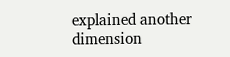explained another dimension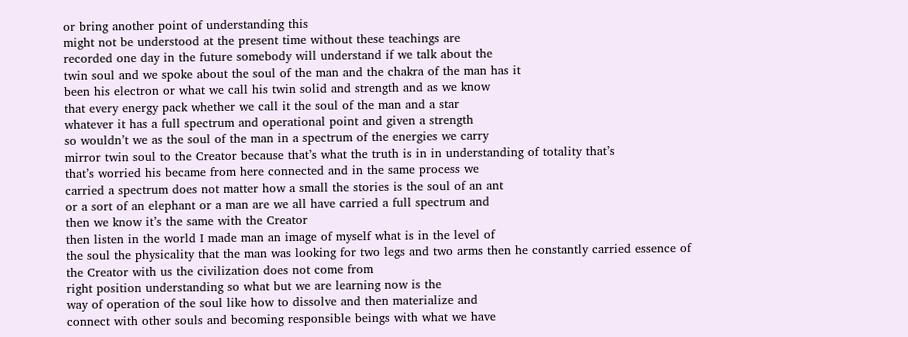or bring another point of understanding this
might not be understood at the present time without these teachings are
recorded one day in the future somebody will understand if we talk about the
twin soul and we spoke about the soul of the man and the chakra of the man has it
been his electron or what we call his twin solid and strength and as we know
that every energy pack whether we call it the soul of the man and a star
whatever it has a full spectrum and operational point and given a strength
so wouldn’t we as the soul of the man in a spectrum of the energies we carry
mirror twin soul to the Creator because that’s what the truth is in in understanding of totality that’s
that’s worried his became from here connected and in the same process we
carried a spectrum does not matter how a small the stories is the soul of an ant
or a sort of an elephant or a man are we all have carried a full spectrum and
then we know it’s the same with the Creator
then listen in the world I made man an image of myself what is in the level of
the soul the physicality that the man was looking for two legs and two arms then he constantly carried essence of
the Creator with us the civilization does not come from
right position understanding so what but we are learning now is the
way of operation of the soul like how to dissolve and then materialize and
connect with other souls and becoming responsible beings with what we have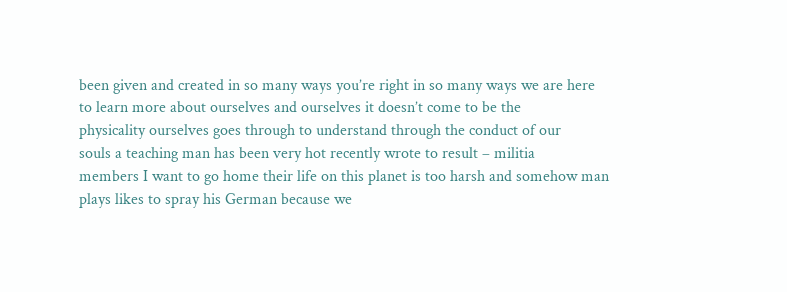been given and created in so many ways you’re right in so many ways we are here
to learn more about ourselves and ourselves it doesn’t come to be the
physicality ourselves goes through to understand through the conduct of our
souls a teaching man has been very hot recently wrote to result – militia
members I want to go home their life on this planet is too harsh and somehow man
plays likes to spray his German because we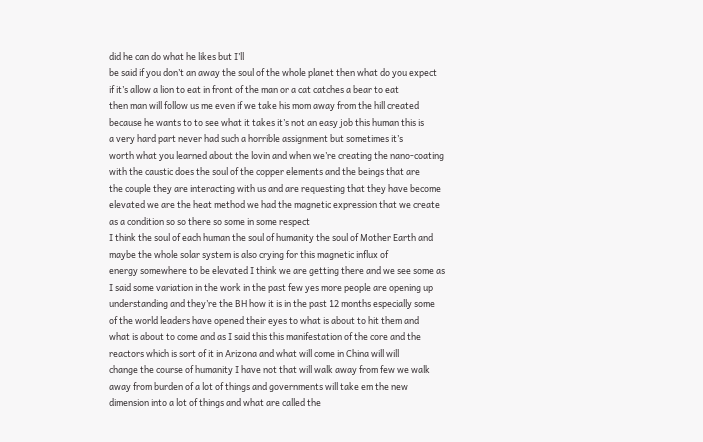did he can do what he likes but I’ll
be said if you don’t an away the soul of the whole planet then what do you expect
if it’s allow a lion to eat in front of the man or a cat catches a bear to eat
then man will follow us me even if we take his mom away from the hill created
because he wants to to see what it takes it’s not an easy job this human this is
a very hard part never had such a horrible assignment but sometimes it’s
worth what you learned about the lovin and when we’re creating the nano-coating
with the caustic does the soul of the copper elements and the beings that are
the couple they are interacting with us and are requesting that they have become
elevated we are the heat method we had the magnetic expression that we create
as a condition so so there so some in some respect
I think the soul of each human the soul of humanity the soul of Mother Earth and
maybe the whole solar system is also crying for this magnetic influx of
energy somewhere to be elevated I think we are getting there and we see some as
I said some variation in the work in the past few yes more people are opening up
understanding and they’re the BH how it is in the past 12 months especially some
of the world leaders have opened their eyes to what is about to hit them and
what is about to come and as I said this this manifestation of the core and the
reactors which is sort of it in Arizona and what will come in China will will
change the course of humanity I have not that will walk away from few we walk
away from burden of a lot of things and governments will take em the new
dimension into a lot of things and what are called the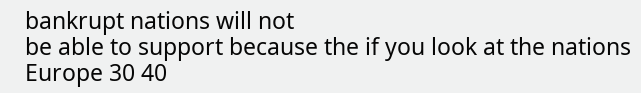bankrupt nations will not
be able to support because the if you look at the nations
Europe 30 40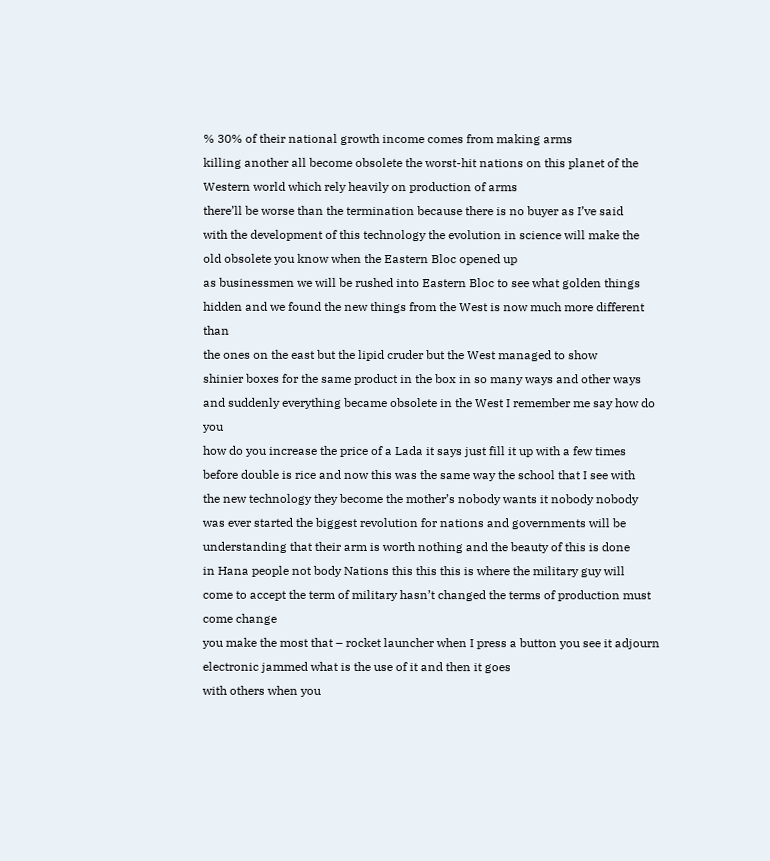% 30% of their national growth income comes from making arms
killing another all become obsolete the worst-hit nations on this planet of the
Western world which rely heavily on production of arms
there’ll be worse than the termination because there is no buyer as I’ve said
with the development of this technology the evolution in science will make the
old obsolete you know when the Eastern Bloc opened up
as businessmen we will be rushed into Eastern Bloc to see what golden things
hidden and we found the new things from the West is now much more different than
the ones on the east but the lipid cruder but the West managed to show
shinier boxes for the same product in the box in so many ways and other ways
and suddenly everything became obsolete in the West I remember me say how do you
how do you increase the price of a Lada it says just fill it up with a few times
before double is rice and now this was the same way the school that I see with
the new technology they become the mother’s nobody wants it nobody nobody
was ever started the biggest revolution for nations and governments will be
understanding that their arm is worth nothing and the beauty of this is done
in Hana people not body Nations this this this is where the military guy will
come to accept the term of military hasn’t changed the terms of production must come change
you make the most that – rocket launcher when I press a button you see it adjourn
electronic jammed what is the use of it and then it goes
with others when you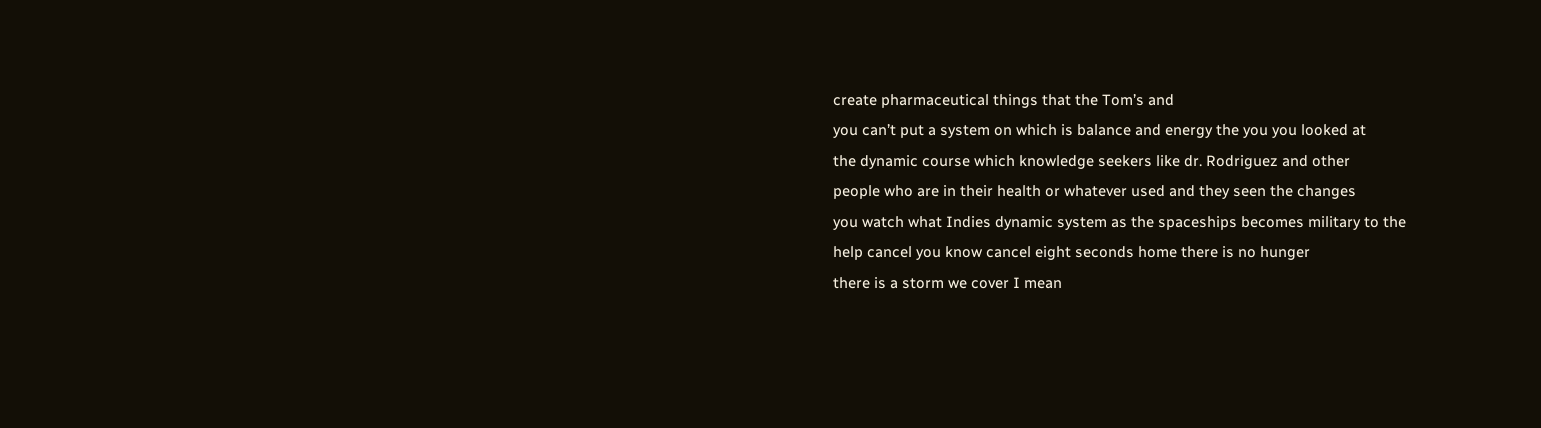create pharmaceutical things that the Tom’s and
you can’t put a system on which is balance and energy the you you looked at
the dynamic course which knowledge seekers like dr. Rodriguez and other
people who are in their health or whatever used and they seen the changes
you watch what Indies dynamic system as the spaceships becomes military to the
help cancel you know cancel eight seconds home there is no hunger
there is a storm we cover I mean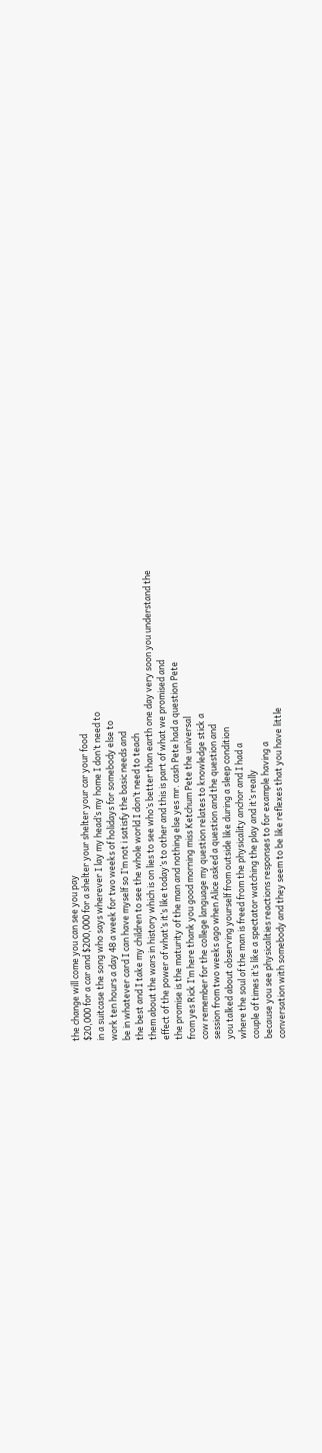the change will come you can see you pay
$20,000 for a car and $200,000 for a shelter your shelter your car your food
in a suitcase the song who says wherever I lay my head’s my home I don’t need to
work ten hours a day 48 a week for two weeks of holidays for somebody else to
be in whatever card I can have myself so I’m not i satisfy the basic needs and
the best and I take my children to see the whole world I don’t need to teach
them about the wars in history which is on lies to see who’s better than earth one day very soon you understand the
effect of the power of what’s it’s like today’s to other and this is part of what we promised and
the promise is the maturity of the man and nothing else yes mr. cash Pete had a question Pete
from yes Rick I’m here thank you good morning miss Ketchum Pete the universal
cow remember for the college language my question relates to knowledge stick a
session from two weeks ago when Alice asked a question and the question and
you talked about observing yourself from outside like during a sleep condition
where the soul of the man is freed from the physicality anchor and I had a
couple of times it’s like a spectator watching the play and it’s really
because you see physicalities reactions responses to for example having a
conversation with somebody and they seem to be like reflexes that you have little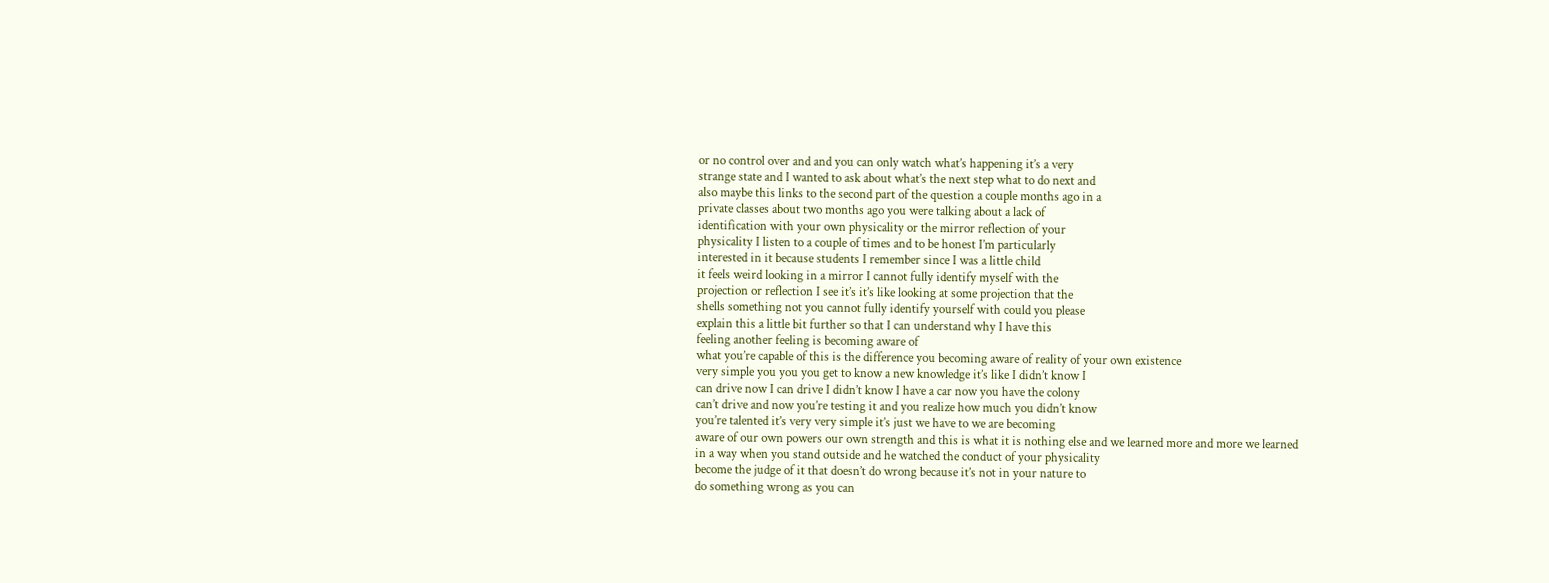or no control over and and you can only watch what’s happening it’s a very
strange state and I wanted to ask about what’s the next step what to do next and
also maybe this links to the second part of the question a couple months ago in a
private classes about two months ago you were talking about a lack of
identification with your own physicality or the mirror reflection of your
physicality I listen to a couple of times and to be honest I’m particularly
interested in it because students I remember since I was a little child
it feels weird looking in a mirror I cannot fully identify myself with the
projection or reflection I see it’s it’s like looking at some projection that the
shells something not you cannot fully identify yourself with could you please
explain this a little bit further so that I can understand why I have this
feeling another feeling is becoming aware of
what you’re capable of this is the difference you becoming aware of reality of your own existence
very simple you you you get to know a new knowledge it’s like I didn’t know I
can drive now I can drive I didn’t know I have a car now you have the colony
can’t drive and now you’re testing it and you realize how much you didn’t know
you’re talented it’s very very simple it’s just we have to we are becoming
aware of our own powers our own strength and this is what it is nothing else and we learned more and more we learned
in a way when you stand outside and he watched the conduct of your physicality
become the judge of it that doesn’t do wrong because it’s not in your nature to
do something wrong as you can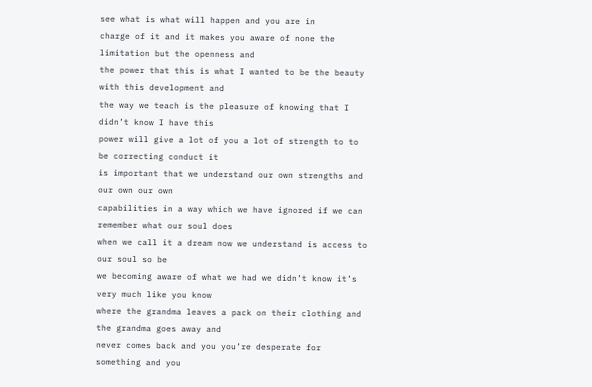see what is what will happen and you are in
charge of it and it makes you aware of none the limitation but the openness and
the power that this is what I wanted to be the beauty with this development and
the way we teach is the pleasure of knowing that I didn’t know I have this
power will give a lot of you a lot of strength to to be correcting conduct it
is important that we understand our own strengths and our own our own
capabilities in a way which we have ignored if we can remember what our soul does
when we call it a dream now we understand is access to our soul so be
we becoming aware of what we had we didn’t know it’s very much like you know
where the grandma leaves a pack on their clothing and the grandma goes away and
never comes back and you you’re desperate for something and you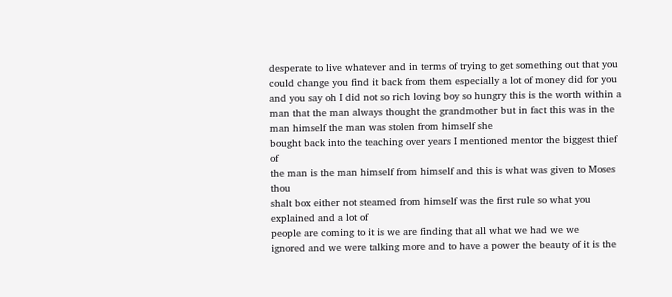desperate to live whatever and in terms of trying to get something out that you
could change you find it back from them especially a lot of money did for you
and you say oh I did not so rich loving boy so hungry this is the worth within a
man that the man always thought the grandmother but in fact this was in the
man himself the man was stolen from himself she
bought back into the teaching over years I mentioned mentor the biggest thief of
the man is the man himself from himself and this is what was given to Moses thou
shalt box either not steamed from himself was the first rule so what you explained and a lot of
people are coming to it is we are finding that all what we had we we
ignored and we were talking more and to have a power the beauty of it is the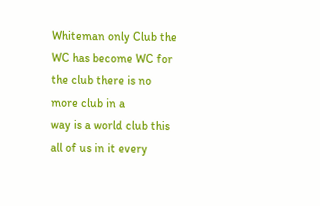Whiteman only Club the WC has become WC for the club there is no more club in a
way is a world club this all of us in it every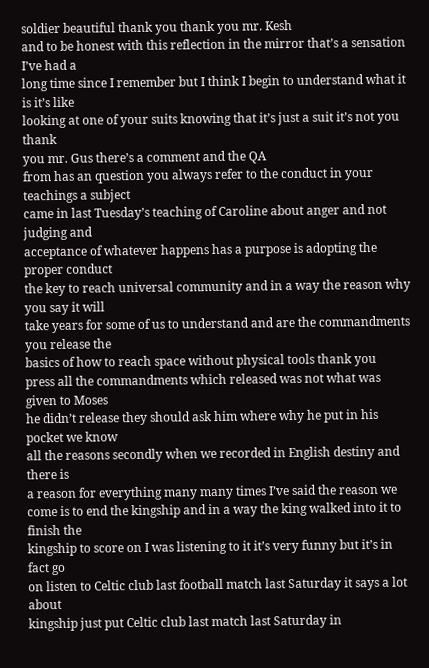soldier beautiful thank you thank you mr. Kesh
and to be honest with this reflection in the mirror that’s a sensation I’ve had a
long time since I remember but I think I begin to understand what it is it’s like
looking at one of your suits knowing that it’s just a suit it’s not you thank
you mr. Gus there’s a comment and the QA
from has an question you always refer to the conduct in your teachings a subject
came in last Tuesday’s teaching of Caroline about anger and not judging and
acceptance of whatever happens has a purpose is adopting the proper conduct
the key to reach universal community and in a way the reason why you say it will
take years for some of us to understand and are the commandments you release the
basics of how to reach space without physical tools thank you
press all the commandments which released was not what was given to Moses
he didn’t release they should ask him where why he put in his pocket we know
all the reasons secondly when we recorded in English destiny and there is
a reason for everything many many times I’ve said the reason we
come is to end the kingship and in a way the king walked into it to finish the
kingship to score on I was listening to it it’s very funny but it’s in fact go
on listen to Celtic club last football match last Saturday it says a lot about
kingship just put Celtic club last match last Saturday in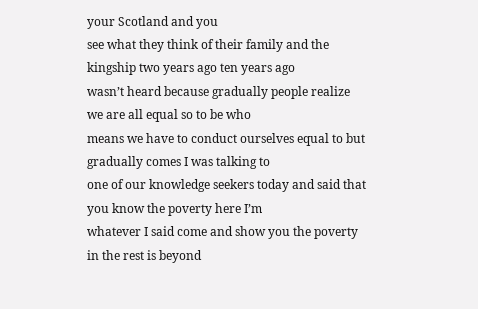your Scotland and you
see what they think of their family and the kingship two years ago ten years ago
wasn’t heard because gradually people realize we are all equal so to be who
means we have to conduct ourselves equal to but gradually comes I was talking to
one of our knowledge seekers today and said that you know the poverty here I’m
whatever I said come and show you the poverty in the rest is beyond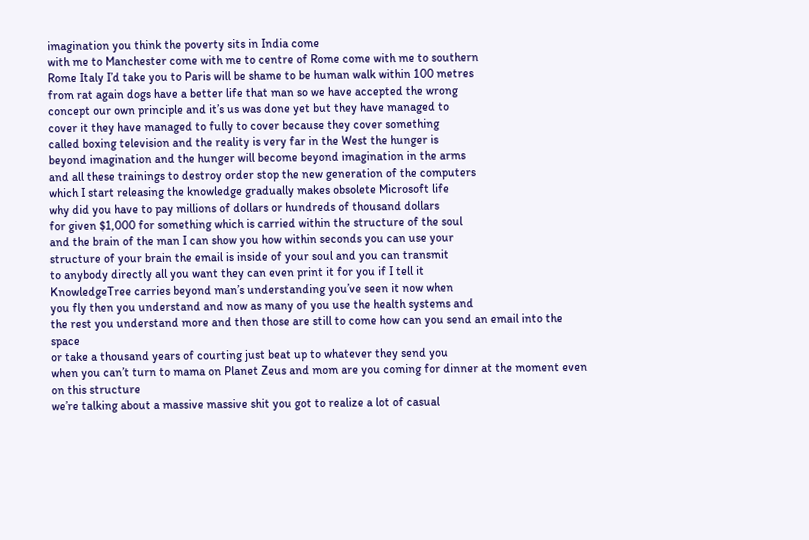imagination you think the poverty sits in India come
with me to Manchester come with me to centre of Rome come with me to southern
Rome Italy I’d take you to Paris will be shame to be human walk within 100 metres
from rat again dogs have a better life that man so we have accepted the wrong
concept our own principle and it’s us was done yet but they have managed to
cover it they have managed to fully to cover because they cover something
called boxing television and the reality is very far in the West the hunger is
beyond imagination and the hunger will become beyond imagination in the arms
and all these trainings to destroy order stop the new generation of the computers
which I start releasing the knowledge gradually makes obsolete Microsoft life
why did you have to pay millions of dollars or hundreds of thousand dollars
for given $1,000 for something which is carried within the structure of the soul
and the brain of the man I can show you how within seconds you can use your
structure of your brain the email is inside of your soul and you can transmit
to anybody directly all you want they can even print it for you if I tell it
KnowledgeTree carries beyond man’s understanding you’ve seen it now when
you fly then you understand and now as many of you use the health systems and
the rest you understand more and then those are still to come how can you send an email into the space
or take a thousand years of courting just beat up to whatever they send you
when you can’t turn to mama on Planet Zeus and mom are you coming for dinner at the moment even on this structure
we’re talking about a massive massive shit you got to realize a lot of casual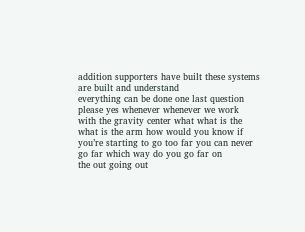addition supporters have built these systems are built and understand
everything can be done one last question please yes whenever whenever we work
with the gravity center what what is the what is the arm how would you know if
you’re starting to go too far you can never go far which way do you go far on
the out going out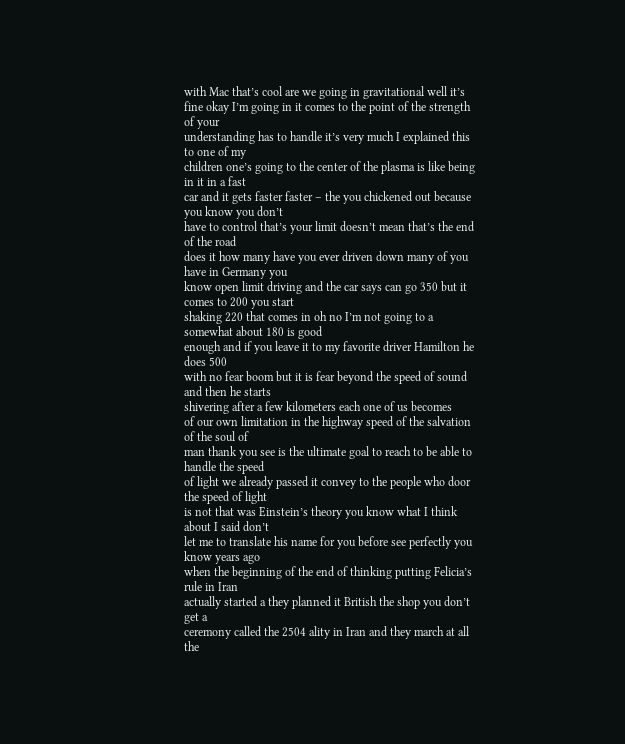with Mac that’s cool are we going in gravitational well it’s
fine okay I’m going in it comes to the point of the strength of your
understanding has to handle it’s very much I explained this to one of my
children one’s going to the center of the plasma is like being in it in a fast
car and it gets faster faster – the you chickened out because you know you don’t
have to control that’s your limit doesn’t mean that’s the end of the road
does it how many have you ever driven down many of you have in Germany you
know open limit driving and the car says can go 350 but it comes to 200 you start
shaking 220 that comes in oh no I’m not going to a somewhat about 180 is good
enough and if you leave it to my favorite driver Hamilton he does 500
with no fear boom but it is fear beyond the speed of sound and then he starts
shivering after a few kilometers each one of us becomes
of our own limitation in the highway speed of the salvation of the soul of
man thank you see is the ultimate goal to reach to be able to handle the speed
of light we already passed it convey to the people who door the speed of light
is not that was Einstein’s theory you know what I think about I said don’t
let me to translate his name for you before see perfectly you know years ago
when the beginning of the end of thinking putting Felicia’s rule in Iran
actually started a they planned it British the shop you don’t get a
ceremony called the 2504 ality in Iran and they march at all the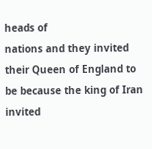heads of
nations and they invited their Queen of England to be because the king of Iran
invited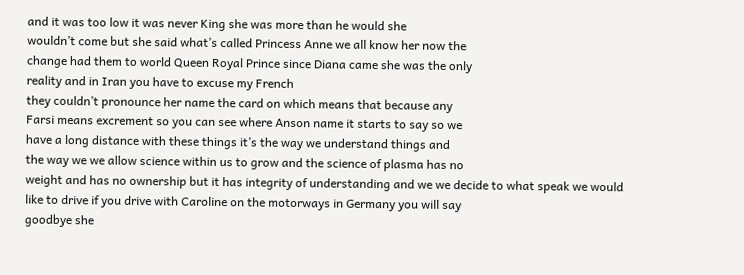and it was too low it was never King she was more than he would she
wouldn’t come but she said what’s called Princess Anne we all know her now the
change had them to world Queen Royal Prince since Diana came she was the only
reality and in Iran you have to excuse my French
they couldn’t pronounce her name the card on which means that because any
Farsi means excrement so you can see where Anson name it starts to say so we
have a long distance with these things it’s the way we understand things and
the way we we allow science within us to grow and the science of plasma has no
weight and has no ownership but it has integrity of understanding and we we decide to what speak we would
like to drive if you drive with Caroline on the motorways in Germany you will say
goodbye she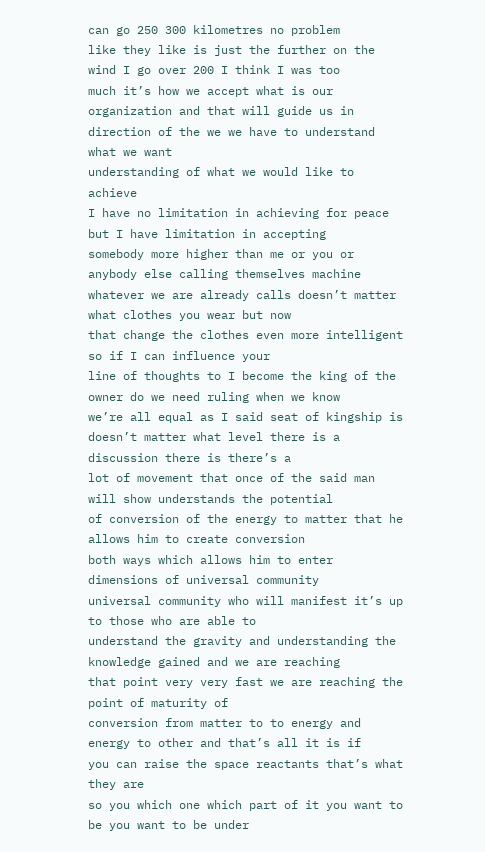can go 250 300 kilometres no problem
like they like is just the further on the wind I go over 200 I think I was too
much it’s how we accept what is our organization and that will guide us in
direction of the we we have to understand what we want
understanding of what we would like to achieve
I have no limitation in achieving for peace but I have limitation in accepting
somebody more higher than me or you or anybody else calling themselves machine
whatever we are already calls doesn’t matter what clothes you wear but now
that change the clothes even more intelligent so if I can influence your
line of thoughts to I become the king of the owner do we need ruling when we know
we’re all equal as I said seat of kingship is doesn’t matter what level there is a discussion there is there’s a
lot of movement that once of the said man will show understands the potential
of conversion of the energy to matter that he allows him to create conversion
both ways which allows him to enter dimensions of universal community
universal community who will manifest it’s up to those who are able to
understand the gravity and understanding the knowledge gained and we are reaching
that point very very fast we are reaching the point of maturity of
conversion from matter to to energy and energy to other and that’s all it is if
you can raise the space reactants that’s what they are
so you which one which part of it you want to be you want to be under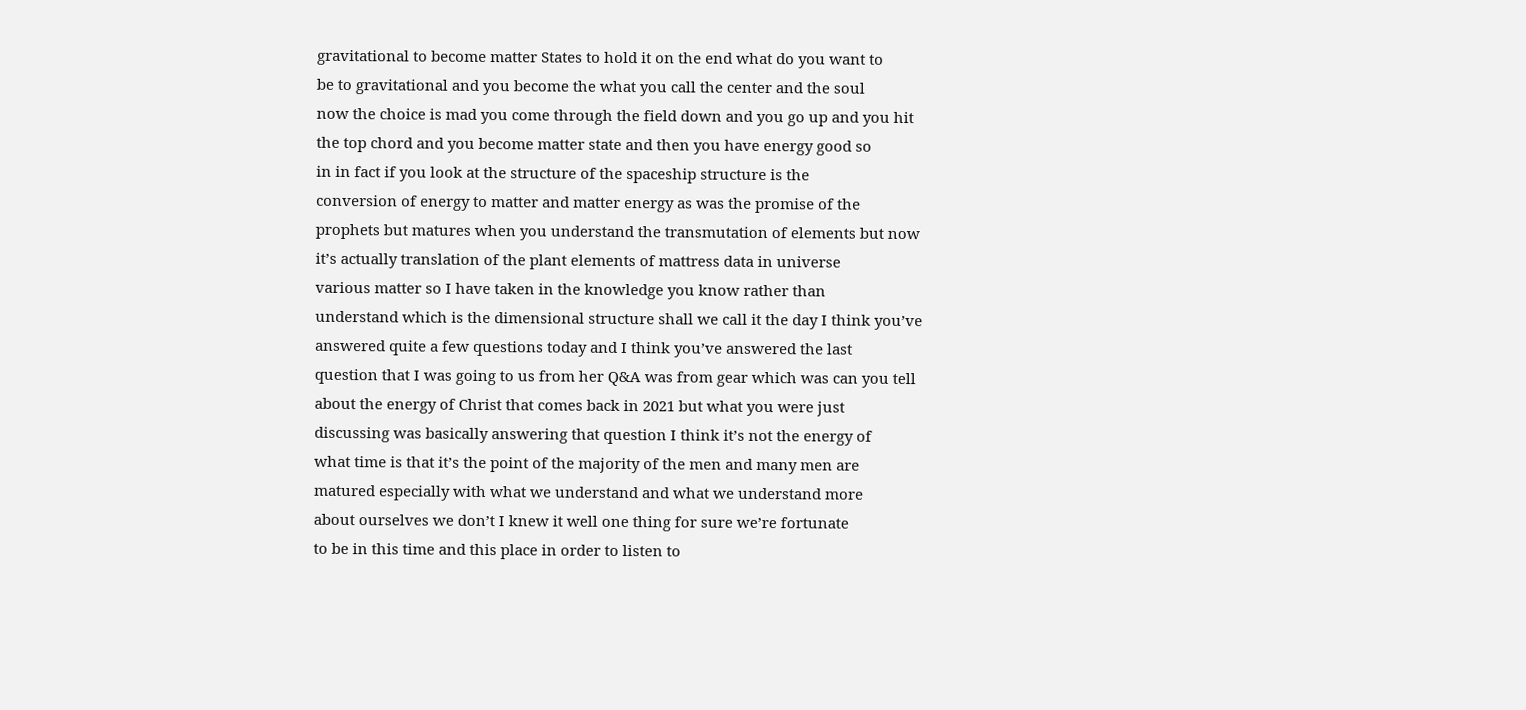gravitational to become matter States to hold it on the end what do you want to
be to gravitational and you become the what you call the center and the soul
now the choice is mad you come through the field down and you go up and you hit
the top chord and you become matter state and then you have energy good so
in in fact if you look at the structure of the spaceship structure is the
conversion of energy to matter and matter energy as was the promise of the
prophets but matures when you understand the transmutation of elements but now
it’s actually translation of the plant elements of mattress data in universe
various matter so I have taken in the knowledge you know rather than
understand which is the dimensional structure shall we call it the day I think you’ve
answered quite a few questions today and I think you’ve answered the last
question that I was going to us from her Q&A was from gear which was can you tell
about the energy of Christ that comes back in 2021 but what you were just
discussing was basically answering that question I think it’s not the energy of
what time is that it’s the point of the majority of the men and many men are
matured especially with what we understand and what we understand more
about ourselves we don’t I knew it well one thing for sure we’re fortunate
to be in this time and this place in order to listen to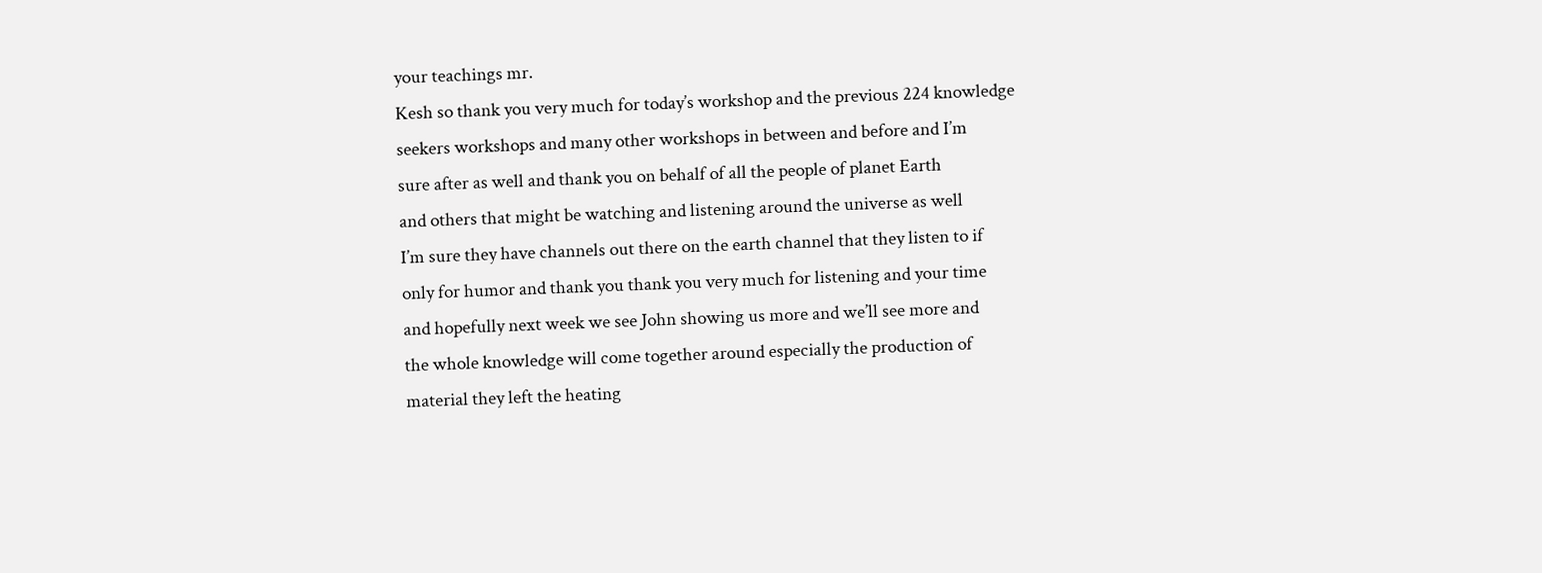your teachings mr.
Kesh so thank you very much for today’s workshop and the previous 224 knowledge
seekers workshops and many other workshops in between and before and I’m
sure after as well and thank you on behalf of all the people of planet Earth
and others that might be watching and listening around the universe as well
I’m sure they have channels out there on the earth channel that they listen to if
only for humor and thank you thank you very much for listening and your time
and hopefully next week we see John showing us more and we’ll see more and
the whole knowledge will come together around especially the production of
material they left the heating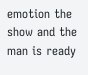emotion the show and the man is ready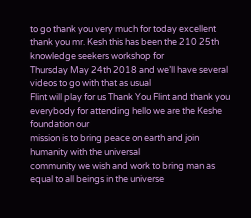to go thank you very much for today excellent
thank you mr. Kesh this has been the 210 25th knowledge seekers workshop for
Thursday May 24th 2018 and we’ll have several videos to go with that as usual
Flint will play for us Thank You Flint and thank you everybody for attending hello we are the Keshe foundation our
mission is to bring peace on earth and join humanity with the universal
community we wish and work to bring man as equal to all beings in the universe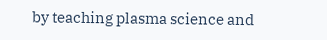by teaching plasma science and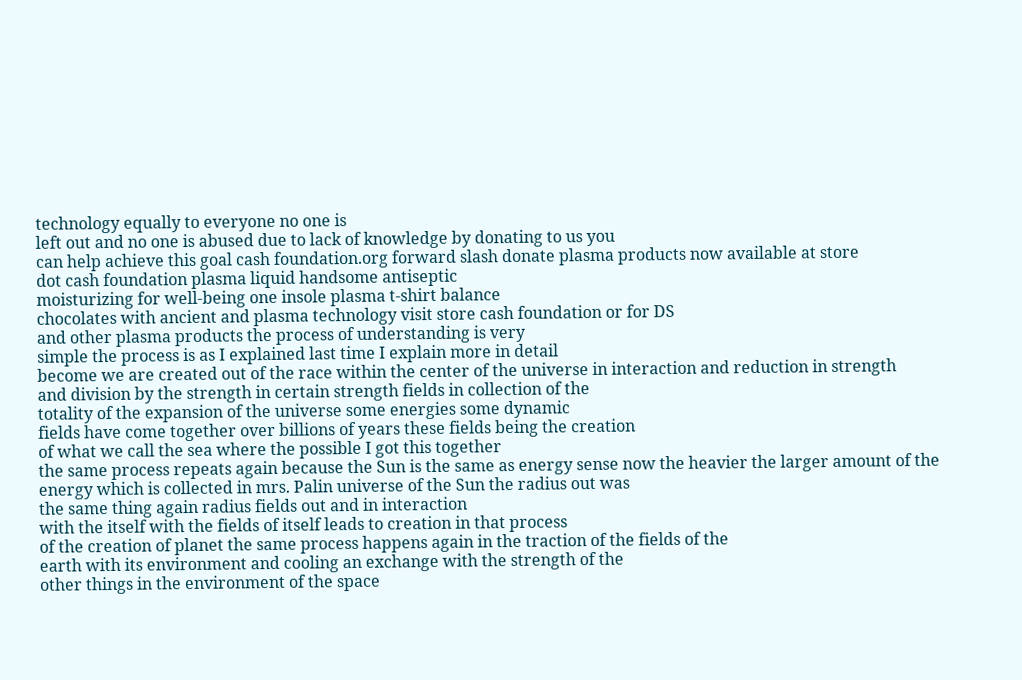technology equally to everyone no one is
left out and no one is abused due to lack of knowledge by donating to us you
can help achieve this goal cash foundation.org forward slash donate plasma products now available at store
dot cash foundation plasma liquid handsome antiseptic
moisturizing for well-being one insole plasma t-shirt balance
chocolates with ancient and plasma technology visit store cash foundation or for DS
and other plasma products the process of understanding is very
simple the process is as I explained last time I explain more in detail
become we are created out of the race within the center of the universe in interaction and reduction in strength
and division by the strength in certain strength fields in collection of the
totality of the expansion of the universe some energies some dynamic
fields have come together over billions of years these fields being the creation
of what we call the sea where the possible I got this together
the same process repeats again because the Sun is the same as energy sense now the heavier the larger amount of the
energy which is collected in mrs. Palin universe of the Sun the radius out was
the same thing again radius fields out and in interaction
with the itself with the fields of itself leads to creation in that process
of the creation of planet the same process happens again in the traction of the fields of the
earth with its environment and cooling an exchange with the strength of the
other things in the environment of the space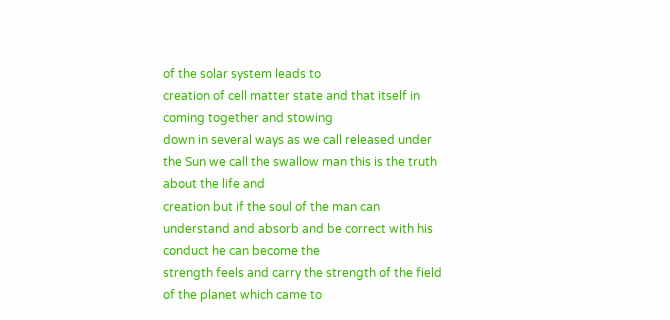of the solar system leads to
creation of cell matter state and that itself in coming together and stowing
down in several ways as we call released under the Sun we call the swallow man this is the truth about the life and
creation but if the soul of the man can
understand and absorb and be correct with his conduct he can become the
strength feels and carry the strength of the field of the planet which came to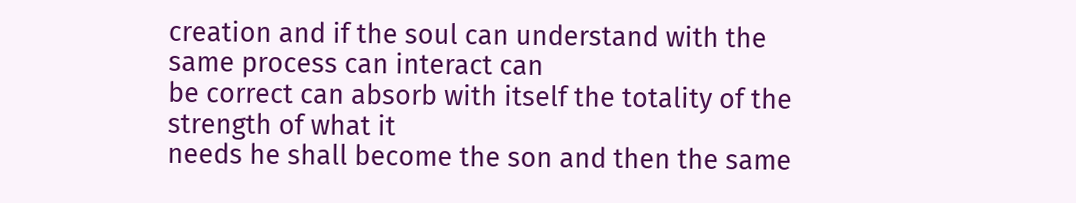creation and if the soul can understand with the same process can interact can
be correct can absorb with itself the totality of the strength of what it
needs he shall become the son and then the same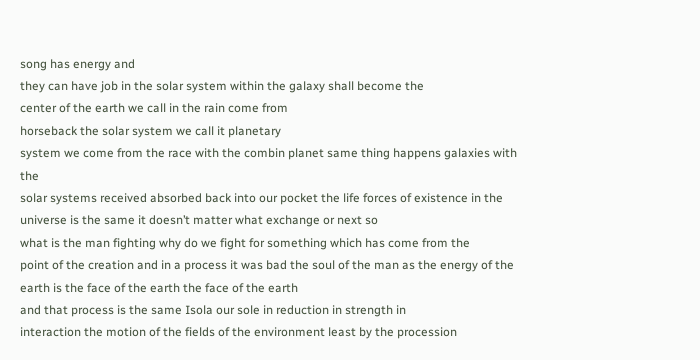song has energy and
they can have job in the solar system within the galaxy shall become the
center of the earth we call in the rain come from
horseback the solar system we call it planetary
system we come from the race with the combin planet same thing happens galaxies with the
solar systems received absorbed back into our pocket the life forces of existence in the
universe is the same it doesn’t matter what exchange or next so
what is the man fighting why do we fight for something which has come from the
point of the creation and in a process it was bad the soul of the man as the energy of the
earth is the face of the earth the face of the earth
and that process is the same Isola our sole in reduction in strength in
interaction the motion of the fields of the environment least by the procession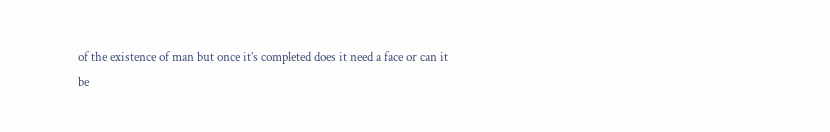of the existence of man but once it’s completed does it need a face or can it
be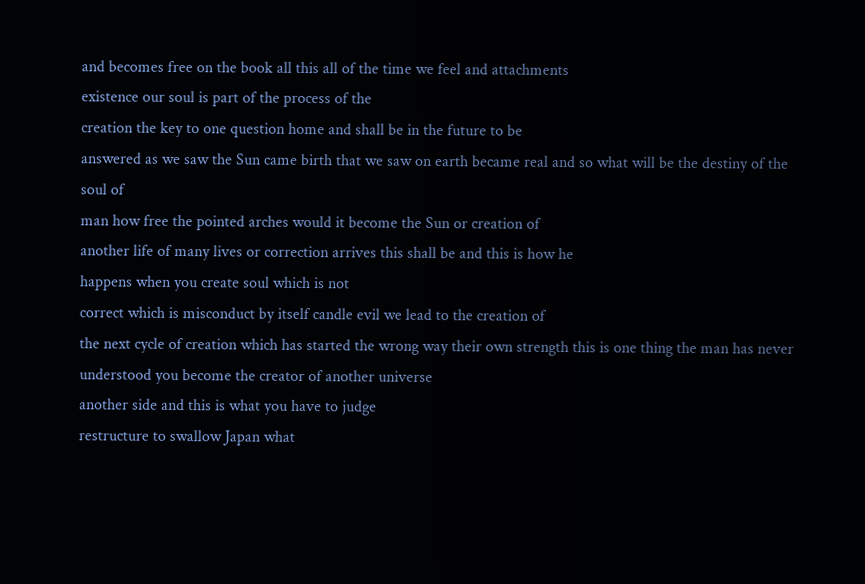and becomes free on the book all this all of the time we feel and attachments
existence our soul is part of the process of the
creation the key to one question home and shall be in the future to be
answered as we saw the Sun came birth that we saw on earth became real and so what will be the destiny of the soul of
man how free the pointed arches would it become the Sun or creation of
another life of many lives or correction arrives this shall be and this is how he
happens when you create soul which is not
correct which is misconduct by itself candle evil we lead to the creation of
the next cycle of creation which has started the wrong way their own strength this is one thing the man has never
understood you become the creator of another universe
another side and this is what you have to judge
restructure to swallow Japan what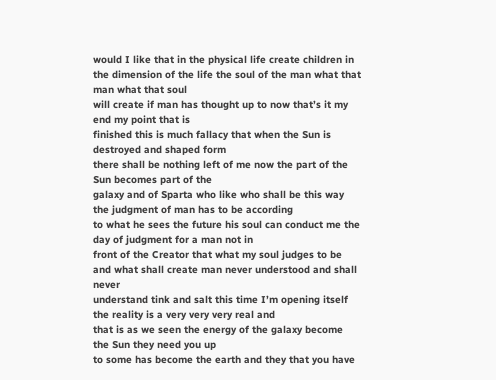would I like that in the physical life create children in
the dimension of the life the soul of the man what that man what that soul
will create if man has thought up to now that’s it my end my point that is
finished this is much fallacy that when the Sun is destroyed and shaped form
there shall be nothing left of me now the part of the Sun becomes part of the
galaxy and of Sparta who like who shall be this way the judgment of man has to be according
to what he sees the future his soul can conduct me the day of judgment for a man not in
front of the Creator that what my soul judges to be and what shall create man never understood and shall never
understand tink and salt this time I’m opening itself the reality is a very very very real and
that is as we seen the energy of the galaxy become the Sun they need you up
to some has become the earth and they that you have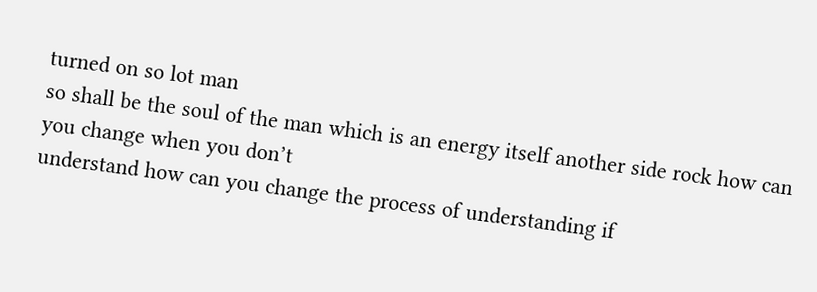turned on so lot man
so shall be the soul of the man which is an energy itself another side rock how can you change when you don’t
understand how can you change the process of understanding if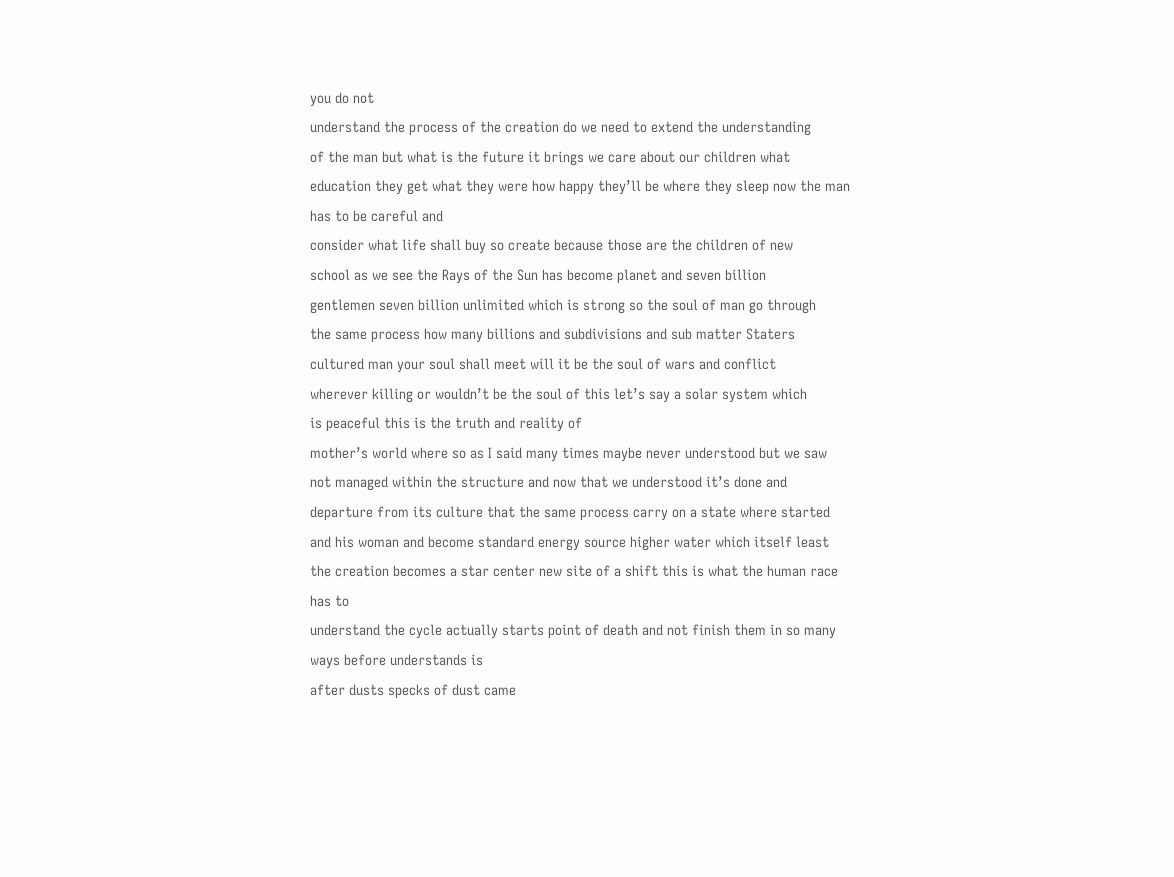you do not
understand the process of the creation do we need to extend the understanding
of the man but what is the future it brings we care about our children what
education they get what they were how happy they’ll be where they sleep now the man has to be careful and
consider what life shall buy so create because those are the children of new
school as we see the Rays of the Sun has become planet and seven billion
gentlemen seven billion unlimited which is strong so the soul of man go through
the same process how many billions and subdivisions and sub matter Staters
cultured man your soul shall meet will it be the soul of wars and conflict
wherever killing or wouldn’t be the soul of this let’s say a solar system which
is peaceful this is the truth and reality of
mother’s world where so as I said many times maybe never understood but we saw
not managed within the structure and now that we understood it’s done and
departure from its culture that the same process carry on a state where started
and his woman and become standard energy source higher water which itself least
the creation becomes a star center new site of a shift this is what the human race has to
understand the cycle actually starts point of death and not finish them in so many ways before understands is
after dusts specks of dust came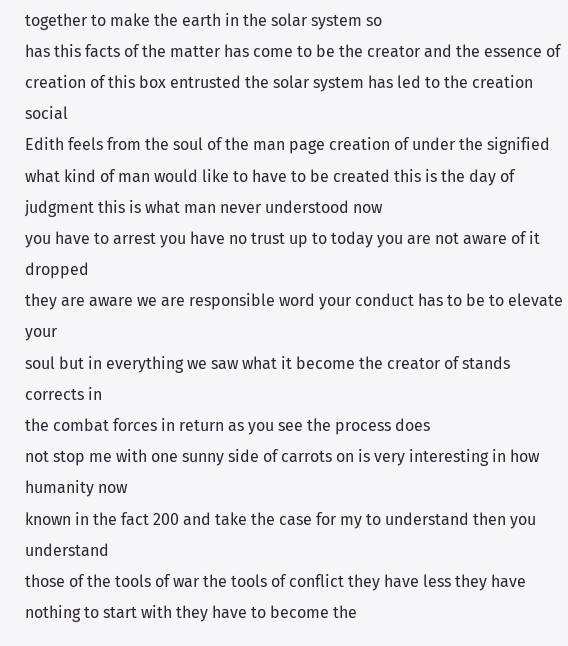together to make the earth in the solar system so
has this facts of the matter has come to be the creator and the essence of
creation of this box entrusted the solar system has led to the creation social
Edith feels from the soul of the man page creation of under the signified
what kind of man would like to have to be created this is the day of judgment this is what man never understood now
you have to arrest you have no trust up to today you are not aware of it dropped
they are aware we are responsible word your conduct has to be to elevate your
soul but in everything we saw what it become the creator of stands corrects in
the combat forces in return as you see the process does
not stop me with one sunny side of carrots on is very interesting in how humanity now
known in the fact 200 and take the case for my to understand then you understand
those of the tools of war the tools of conflict they have less they have
nothing to start with they have to become the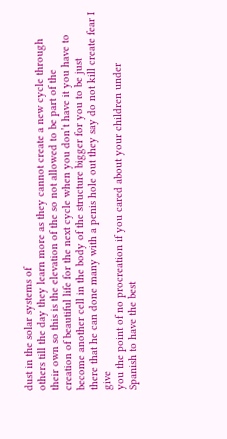dust in the solar systems of
others till the day they learn more as they cannot create a new cycle through
their own so this is the elevation of the so not allowed to be part of the
creation of beautiful life for the next cycle when you don’t have it you have to
become another cell in the body of the structure bigger for you to be just
there that he can done many with a penis hole out they say do not kill create fear I give
you the point of no procreation if you cared about your children under
Spanish to have the best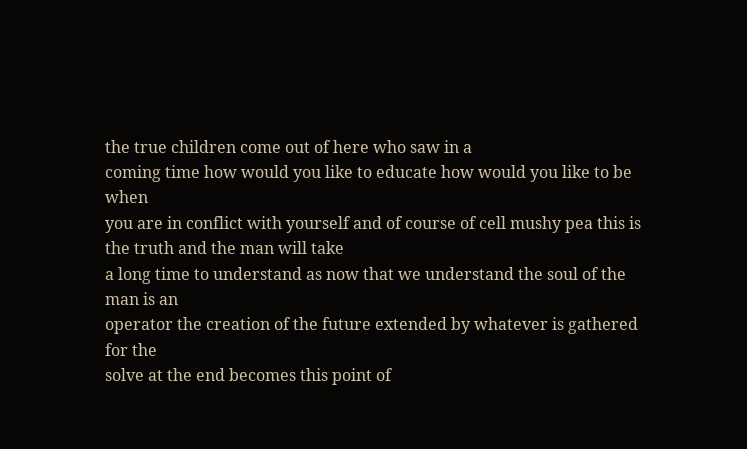the true children come out of here who saw in a
coming time how would you like to educate how would you like to be when
you are in conflict with yourself and of course of cell mushy pea this is the truth and the man will take
a long time to understand as now that we understand the soul of the man is an
operator the creation of the future extended by whatever is gathered for the
solve at the end becomes this point of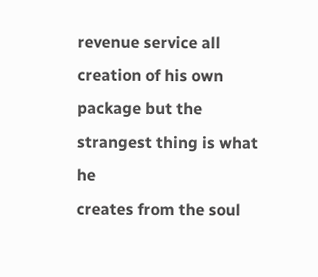revenue service all creation of his own
package but the strangest thing is what he
creates from the soul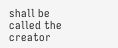shall be called the creator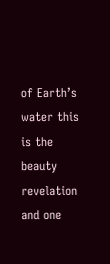of Earth’s water this is the beauty revelation and one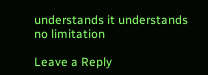understands it understands no limitation

Leave a Reply